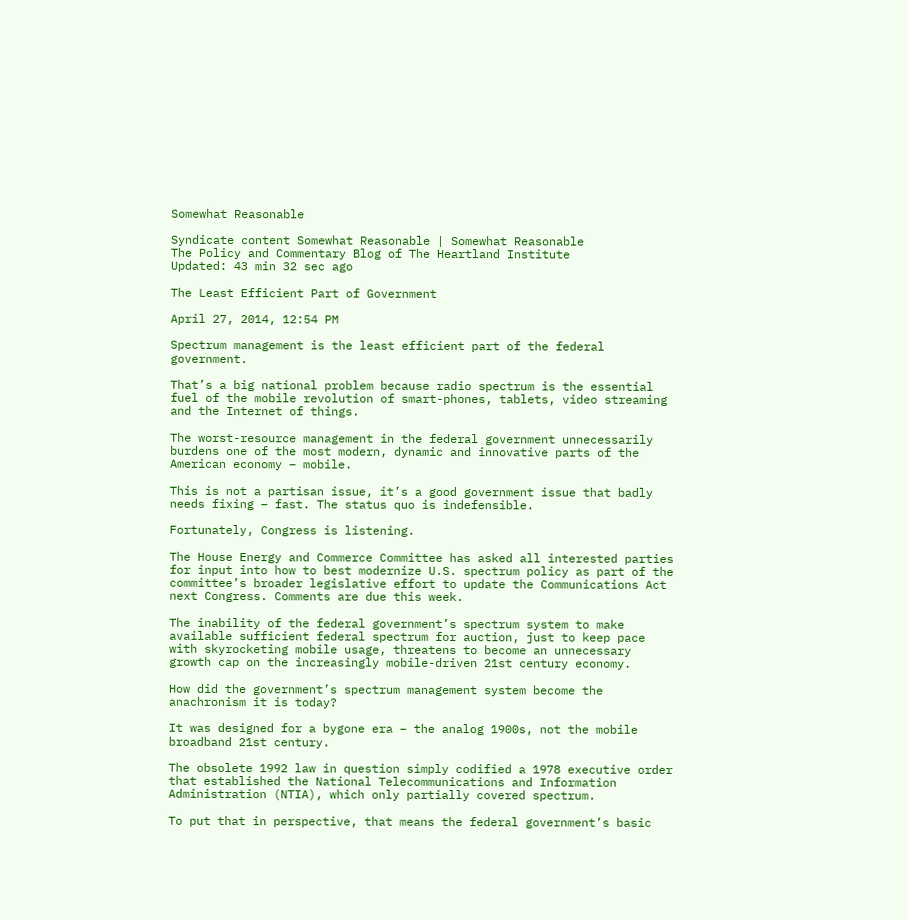Somewhat Reasonable

Syndicate content Somewhat Reasonable | Somewhat Reasonable
The Policy and Commentary Blog of The Heartland Institute
Updated: 43 min 32 sec ago

The Least Efficient Part of Government

April 27, 2014, 12:54 PM

Spectrum management is the least efficient part of the federal government.

That’s a big national problem because radio spectrum is the essential fuel of the mobile revolution of smart-phones, tablets, video streaming and the Internet of things.

The worst-resource management in the federal government unnecessarily burdens one of the most modern, dynamic and innovative parts of the American economy – mobile.

This is not a partisan issue, it’s a good government issue that badly needs fixing – fast. The status quo is indefensible.

Fortunately, Congress is listening.

The House Energy and Commerce Committee has asked all interested parties for input into how to best modernize U.S. spectrum policy as part of the committee’s broader legislative effort to update the Communications Act next Congress. Comments are due this week.

The inability of the federal government’s spectrum system to make available sufficient federal spectrum for auction, just to keep pace with skyrocketing mobile usage, threatens to become an unnecessary growth cap on the increasingly mobile-driven 21st century economy.

How did the government’s spectrum management system become the anachronism it is today?

It was designed for a bygone era – the analog 1900s, not the mobile broadband 21st century.

The obsolete 1992 law in question simply codified a 1978 executive order that established the National Telecommunications and Information Administration (NTIA), which only partially covered spectrum.

To put that in perspective, that means the federal government’s basic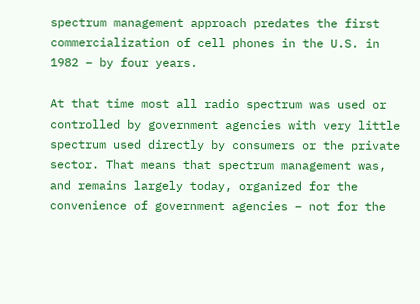spectrum management approach predates the first commercialization of cell phones in the U.S. in 1982 – by four years.

At that time most all radio spectrum was used or controlled by government agencies with very little spectrum used directly by consumers or the private sector. That means that spectrum management was, and remains largely today, organized for the convenience of government agencies – not for the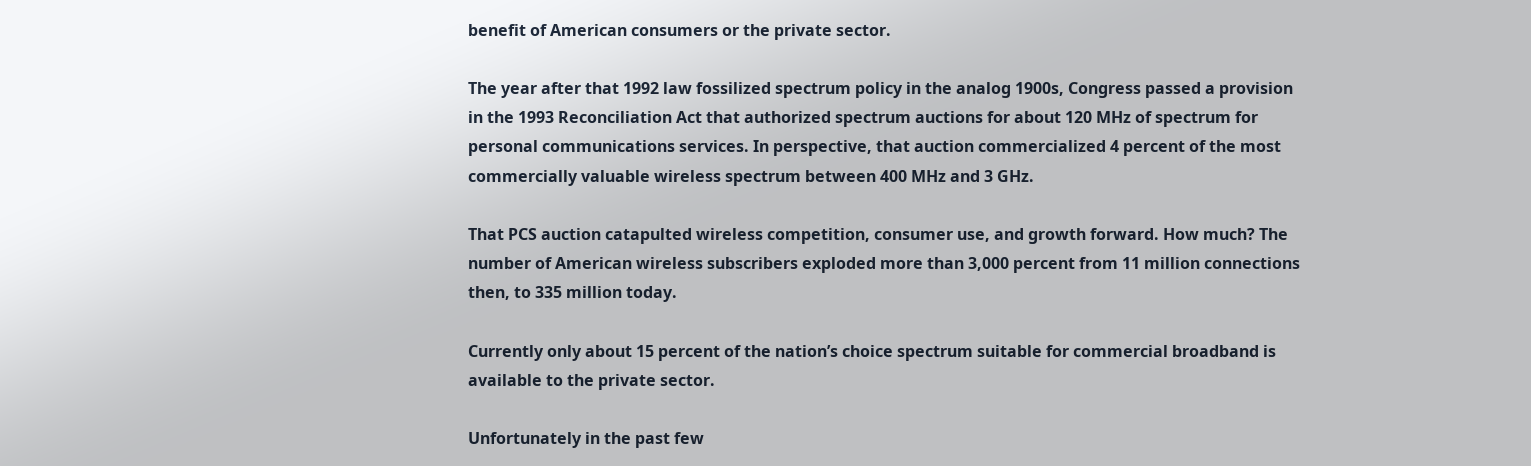benefit of American consumers or the private sector.

The year after that 1992 law fossilized spectrum policy in the analog 1900s, Congress passed a provision in the 1993 Reconciliation Act that authorized spectrum auctions for about 120 MHz of spectrum for personal communications services. In perspective, that auction commercialized 4 percent of the most commercially valuable wireless spectrum between 400 MHz and 3 GHz.

That PCS auction catapulted wireless competition, consumer use, and growth forward. How much? The number of American wireless subscribers exploded more than 3,000 percent from 11 million connections then, to 335 million today.

Currently only about 15 percent of the nation’s choice spectrum suitable for commercial broadband is available to the private sector.

Unfortunately in the past few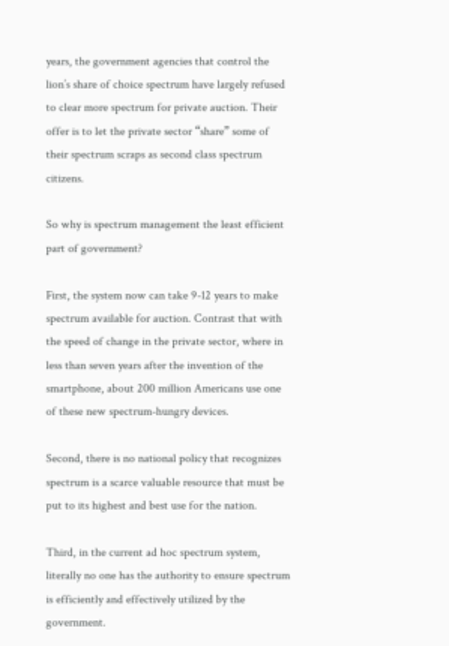years, the government agencies that control the lion’s share of choice spectrum have largely refused to clear more spectrum for private auction. Their offer is to let the private sector “share” some of their spectrum scraps as second class spectrum citizens.

So why is spectrum management the least efficient part of government?

First, the system now can take 9-12 years to make spectrum available for auction. Contrast that with the speed of change in the private sector, where in less than seven years after the invention of the smartphone, about 200 million Americans use one of these new spectrum-hungry devices.

Second, there is no national policy that recognizes spectrum is a scarce valuable resource that must be put to its highest and best use for the nation.

Third, in the current ad hoc spectrum system, literally no one has the authority to ensure spectrum is efficiently and effectively utilized by the government.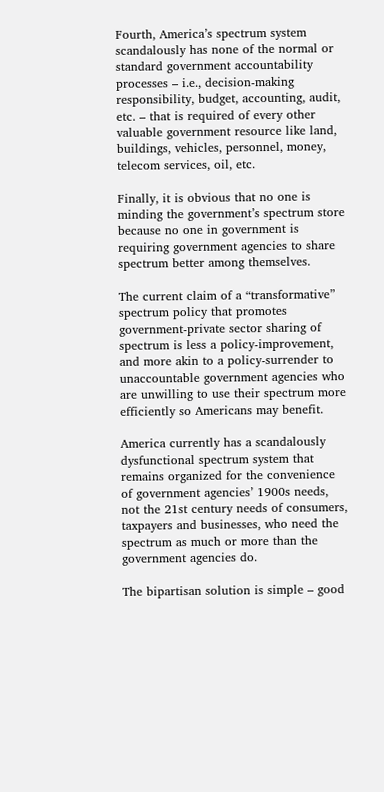Fourth, America’s spectrum system scandalously has none of the normal or standard government accountability processes – i.e., decision-making responsibility, budget, accounting, audit, etc. – that is required of every other valuable government resource like land, buildings, vehicles, personnel, money, telecom services, oil, etc.

Finally, it is obvious that no one is minding the government’s spectrum store because no one in government is requiring government agencies to share spectrum better among themselves.

The current claim of a “transformative” spectrum policy that promotes government-private sector sharing of spectrum is less a policy-improvement, and more akin to a policy-surrender to unaccountable government agencies who are unwilling to use their spectrum more efficiently so Americans may benefit.

America currently has a scandalously dysfunctional spectrum system that remains organized for the convenience of government agencies’ 1900s needs, not the 21st century needs of consumers, taxpayers and businesses, who need the spectrum as much or more than the government agencies do.

The bipartisan solution is simple – good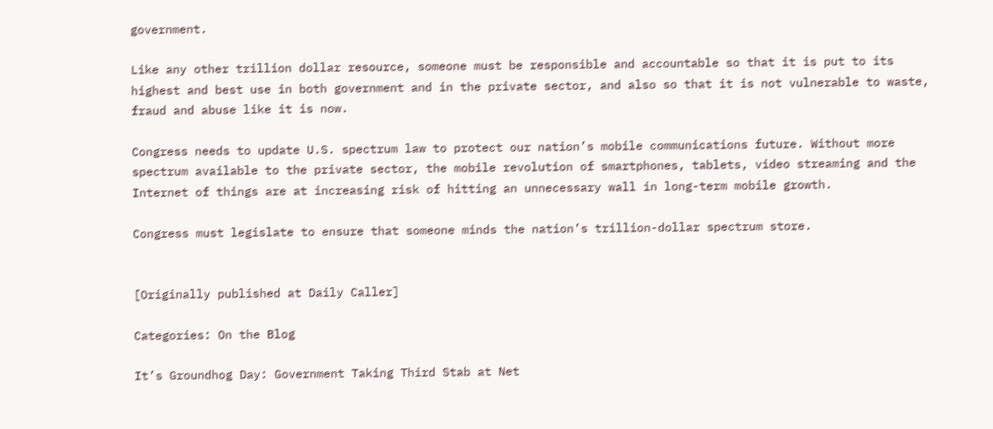government.

Like any other trillion dollar resource, someone must be responsible and accountable so that it is put to its highest and best use in both government and in the private sector, and also so that it is not vulnerable to waste, fraud and abuse like it is now.

Congress needs to update U.S. spectrum law to protect our nation’s mobile communications future. Without more spectrum available to the private sector, the mobile revolution of smartphones, tablets, video streaming and the Internet of things are at increasing risk of hitting an unnecessary wall in long-term mobile growth.

Congress must legislate to ensure that someone minds the nation’s trillion-dollar spectrum store.


[Originally published at Daily Caller]

Categories: On the Blog

It’s Groundhog Day: Government Taking Third Stab at Net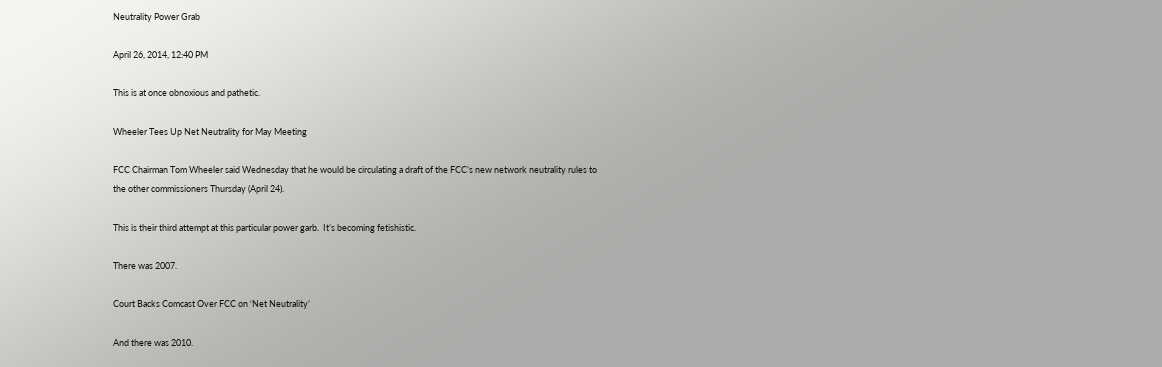Neutrality Power Grab

April 26, 2014, 12:40 PM

This is at once obnoxious and pathetic.

Wheeler Tees Up Net Neutrality for May Meeting

FCC Chairman Tom Wheeler said Wednesday that he would be circulating a draft of the FCC’s new network neutrality rules to the other commissioners Thursday (April 24).

This is their third attempt at this particular power garb.  It’s becoming fetishistic.

There was 2007.

Court Backs Comcast Over FCC on ‘Net Neutrality’

And there was 2010.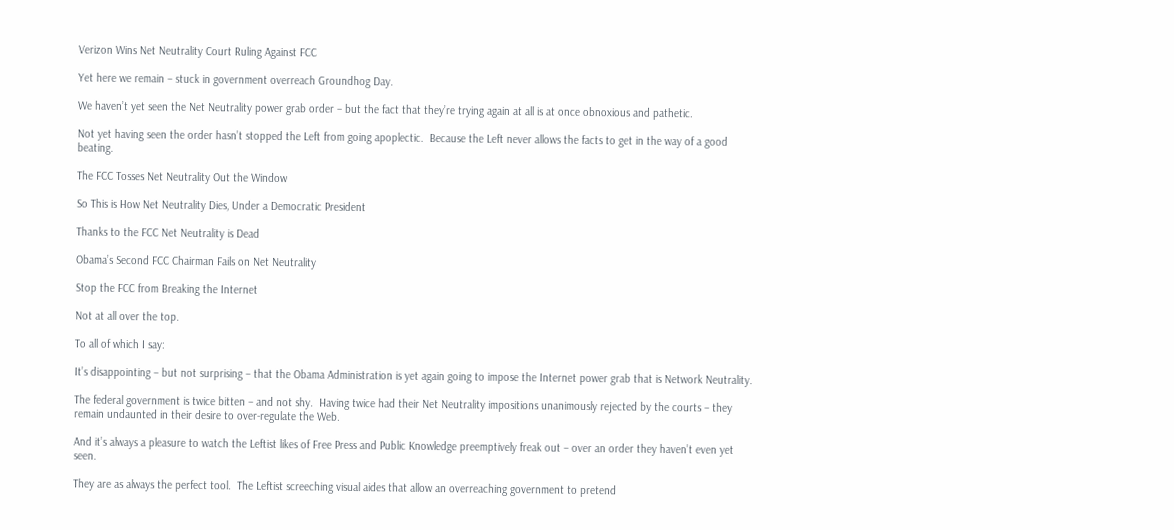Verizon Wins Net Neutrality Court Ruling Against FCC

Yet here we remain – stuck in government overreach Groundhog Day.

We haven’t yet seen the Net Neutrality power grab order – but the fact that they’re trying again at all is at once obnoxious and pathetic.

Not yet having seen the order hasn’t stopped the Left from going apoplectic.  Because the Left never allows the facts to get in the way of a good beating.

The FCC Tosses Net Neutrality Out the Window

So This is How Net Neutrality Dies, Under a Democratic President

Thanks to the FCC Net Neutrality is Dead

Obama’s Second FCC Chairman Fails on Net Neutrality

Stop the FCC from Breaking the Internet

Not at all over the top.

To all of which I say:

It’s disappointing – but not surprising – that the Obama Administration is yet again going to impose the Internet power grab that is Network Neutrality.

The federal government is twice bitten – and not shy.  Having twice had their Net Neutrality impositions unanimously rejected by the courts – they remain undaunted in their desire to over-regulate the Web.

And it’s always a pleasure to watch the Leftist likes of Free Press and Public Knowledge preemptively freak out – over an order they haven’t even yet seen.

They are as always the perfect tool.  The Leftist screeching visual aides that allow an overreaching government to pretend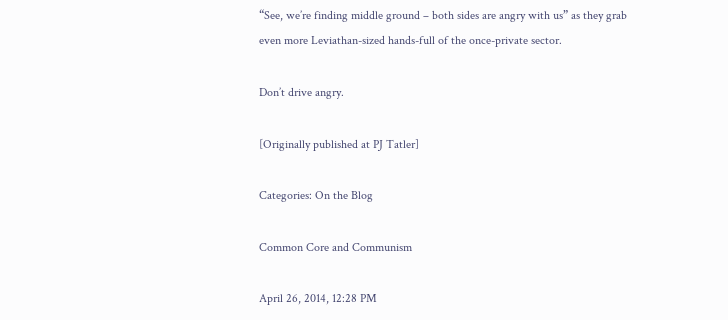“See, we’re finding middle ground – both sides are angry with us” as they grab even more Leviathan-sized hands-full of the once-private sector.

Don’t drive angry.

[Originally published at PJ Tatler]

Categories: On the Blog

Common Core and Communism

April 26, 2014, 12:28 PM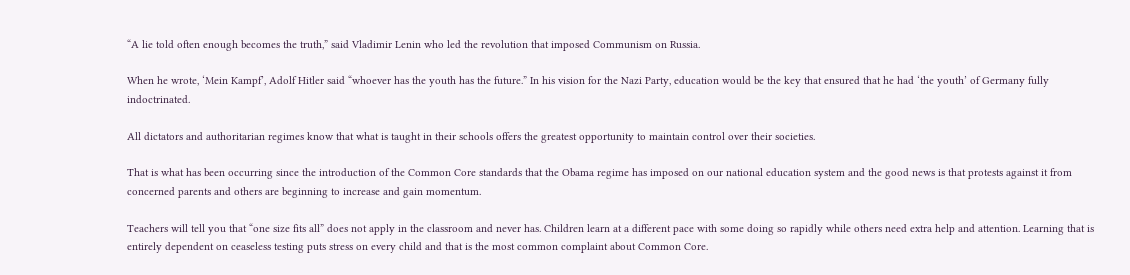“A lie told often enough becomes the truth,” said Vladimir Lenin who led the revolution that imposed Communism on Russia.

When he wrote, ‘Mein Kampf’, Adolf Hitler said “whoever has the youth has the future.” In his vision for the Nazi Party, education would be the key that ensured that he had ‘the youth’ of Germany fully indoctrinated.

All dictators and authoritarian regimes know that what is taught in their schools offers the greatest opportunity to maintain control over their societies.

That is what has been occurring since the introduction of the Common Core standards that the Obama regime has imposed on our national education system and the good news is that protests against it from concerned parents and others are beginning to increase and gain momentum.

Teachers will tell you that “one size fits all” does not apply in the classroom and never has. Children learn at a different pace with some doing so rapidly while others need extra help and attention. Learning that is entirely dependent on ceaseless testing puts stress on every child and that is the most common complaint about Common Core.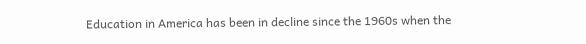Education in America has been in decline since the 1960s when the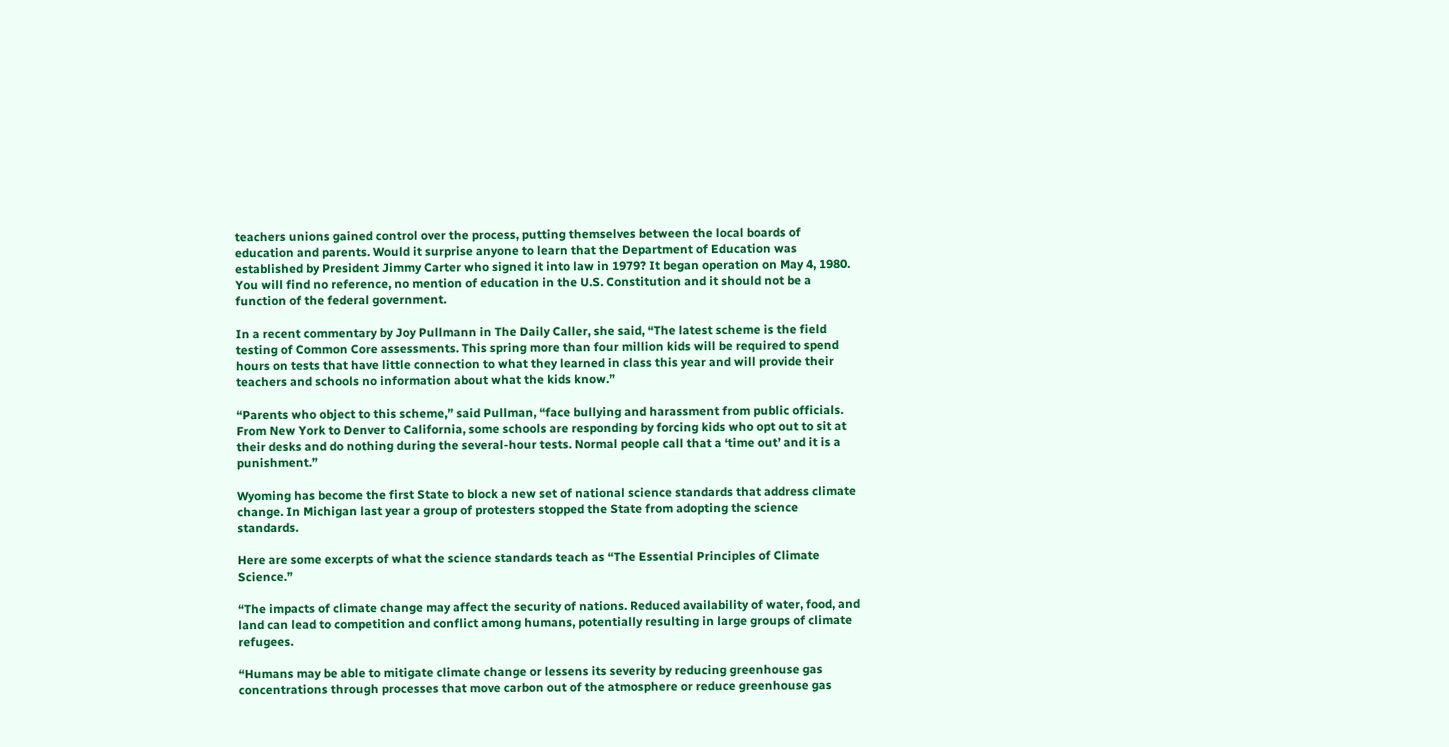teachers unions gained control over the process, putting themselves between the local boards of education and parents. Would it surprise anyone to learn that the Department of Education was established by President Jimmy Carter who signed it into law in 1979? It began operation on May 4, 1980. You will find no reference, no mention of education in the U.S. Constitution and it should not be a function of the federal government.

In a recent commentary by Joy Pullmann in The Daily Caller, she said, “The latest scheme is the field testing of Common Core assessments. This spring more than four million kids will be required to spend hours on tests that have little connection to what they learned in class this year and will provide their teachers and schools no information about what the kids know.”

“Parents who object to this scheme,” said Pullman, “face bullying and harassment from public officials. From New York to Denver to California, some schools are responding by forcing kids who opt out to sit at their desks and do nothing during the several-hour tests. Normal people call that a ‘time out’ and it is a punishment.”

Wyoming has become the first State to block a new set of national science standards that address climate change. In Michigan last year a group of protesters stopped the State from adopting the science standards.

Here are some excerpts of what the science standards teach as “The Essential Principles of Climate Science.”

“The impacts of climate change may affect the security of nations. Reduced availability of water, food, and land can lead to competition and conflict among humans, potentially resulting in large groups of climate refugees.

“Humans may be able to mitigate climate change or lessens its severity by reducing greenhouse gas concentrations through processes that move carbon out of the atmosphere or reduce greenhouse gas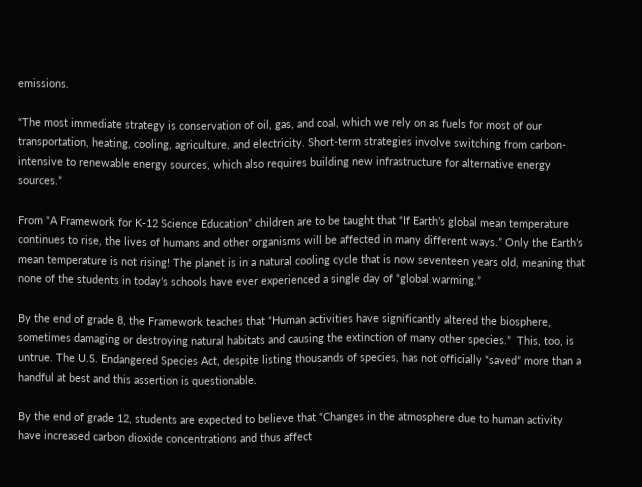emissions.

“The most immediate strategy is conservation of oil, gas, and coal, which we rely on as fuels for most of our transportation, heating, cooling, agriculture, and electricity. Short-term strategies involve switching from carbon-intensive to renewable energy sources, which also requires building new infrastructure for alternative energy sources.”

From “A Framework for K-12 Science Education” children are to be taught that “If Earth’s global mean temperature continues to rise, the lives of humans and other organisms will be affected in many different ways.” Only the Earth’s mean temperature is not rising! The planet is in a natural cooling cycle that is now seventeen years old, meaning that none of the students in today’s schools have ever experienced a single day of “global warming.”

By the end of grade 8, the Framework teaches that “Human activities have significantly altered the biosphere, sometimes damaging or destroying natural habitats and causing the extinction of many other species.”  This, too, is untrue. The U.S. Endangered Species Act, despite listing thousands of species, has not officially “saved” more than a handful at best and this assertion is questionable.

By the end of grade 12, students are expected to believe that “Changes in the atmosphere due to human activity have increased carbon dioxide concentrations and thus affect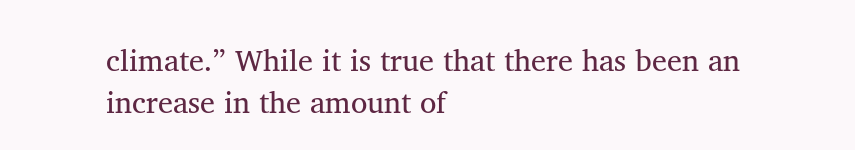climate.” While it is true that there has been an increase in the amount of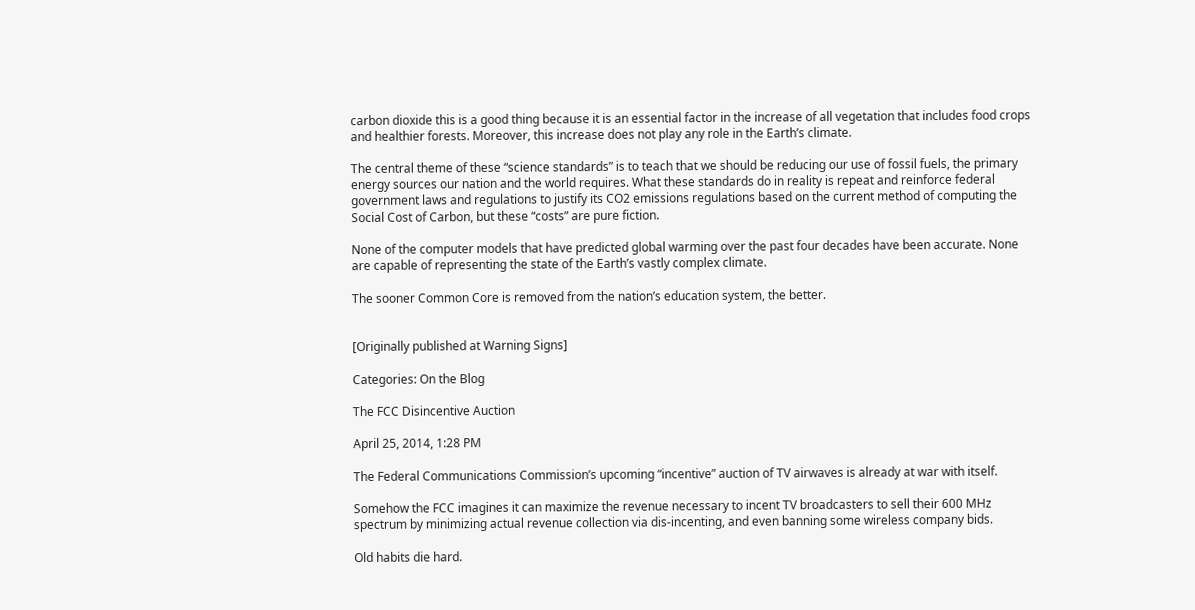carbon dioxide this is a good thing because it is an essential factor in the increase of all vegetation that includes food crops and healthier forests. Moreover, this increase does not play any role in the Earth’s climate.

The central theme of these “science standards” is to teach that we should be reducing our use of fossil fuels, the primary energy sources our nation and the world requires. What these standards do in reality is repeat and reinforce federal government laws and regulations to justify its CO2 emissions regulations based on the current method of computing the Social Cost of Carbon, but these “costs” are pure fiction.

None of the computer models that have predicted global warming over the past four decades have been accurate. None are capable of representing the state of the Earth’s vastly complex climate.

The sooner Common Core is removed from the nation’s education system, the better.


[Originally published at Warning Signs]

Categories: On the Blog

The FCC Disincentive Auction

April 25, 2014, 1:28 PM

The Federal Communications Commission’s upcoming “incentive” auction of TV airwaves is already at war with itself.

Somehow the FCC imagines it can maximize the revenue necessary to incent TV broadcasters to sell their 600 MHz spectrum by minimizing actual revenue collection via dis-incenting, and even banning some wireless company bids.

Old habits die hard.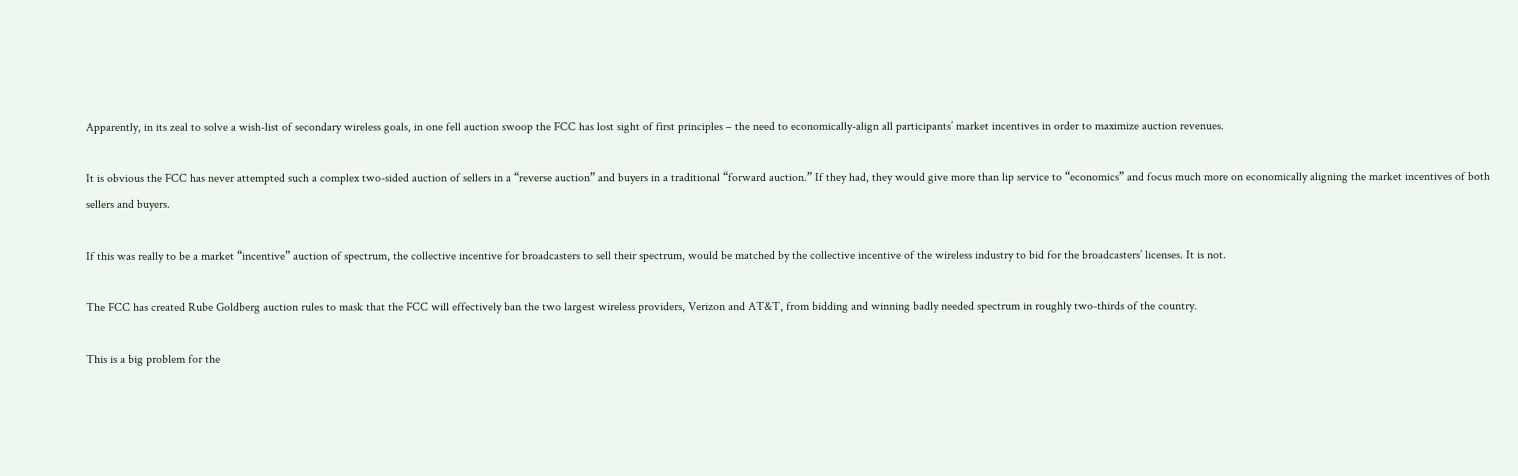Apparently, in its zeal to solve a wish-list of secondary wireless goals, in one fell auction swoop the FCC has lost sight of first principles – the need to economically-align all participants’ market incentives in order to maximize auction revenues.

It is obvious the FCC has never attempted such a complex two-sided auction of sellers in a “reverse auction” and buyers in a traditional “forward auction.” If they had, they would give more than lip service to “economics” and focus much more on economically aligning the market incentives of both sellers and buyers.

If this was really to be a market “incentive” auction of spectrum, the collective incentive for broadcasters to sell their spectrum, would be matched by the collective incentive of the wireless industry to bid for the broadcasters’ licenses. It is not.

The FCC has created Rube Goldberg auction rules to mask that the FCC will effectively ban the two largest wireless providers, Verizon and AT&T, from bidding and winning badly needed spectrum in roughly two-thirds of the country.

This is a big problem for the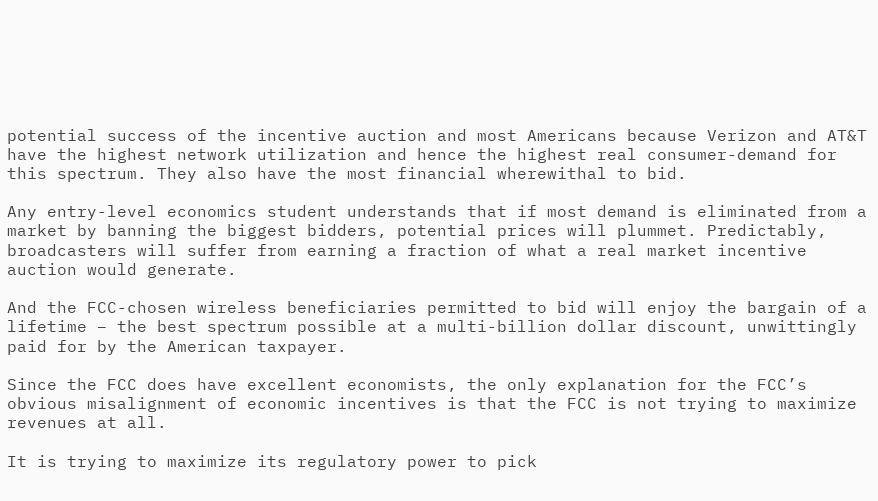potential success of the incentive auction and most Americans because Verizon and AT&T have the highest network utilization and hence the highest real consumer-demand for this spectrum. They also have the most financial wherewithal to bid.

Any entry-level economics student understands that if most demand is eliminated from a market by banning the biggest bidders, potential prices will plummet. Predictably, broadcasters will suffer from earning a fraction of what a real market incentive auction would generate.

And the FCC-chosen wireless beneficiaries permitted to bid will enjoy the bargain of a lifetime – the best spectrum possible at a multi-billion dollar discount, unwittingly paid for by the American taxpayer.

Since the FCC does have excellent economists, the only explanation for the FCC’s obvious misalignment of economic incentives is that the FCC is not trying to maximize revenues at all.

It is trying to maximize its regulatory power to pick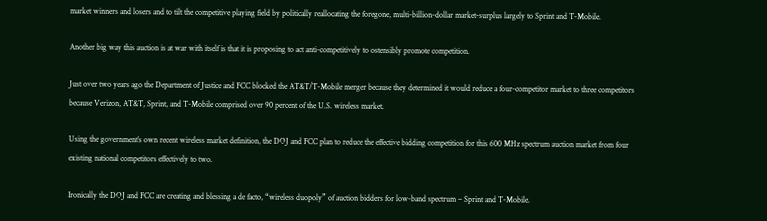market winners and losers and to tilt the competitive playing field by politically reallocating the foregone, multi-billion-dollar market-surplus largely to Sprint and T-Mobile.

Another big way this auction is at war with itself is that it is proposing to act anti-competitively to ostensibly promote competition.

Just over two years ago the Department of Justice and FCC blocked the AT&T/T-Mobile merger because they determined it would reduce a four-competitor market to three competitors because Verizon, AT&T, Sprint, and T-Mobile comprised over 90 percent of the U.S. wireless market.

Using the government’s own recent wireless market definition, the DOJ and FCC plan to reduce the effective bidding competition for this 600 MHz spectrum auction market from four existing national competitors effectively to two.

Ironically the DOJ and FCC are creating and blessing a de facto, “wireless duopoly” of auction bidders for low-band spectrum – Sprint and T-Mobile.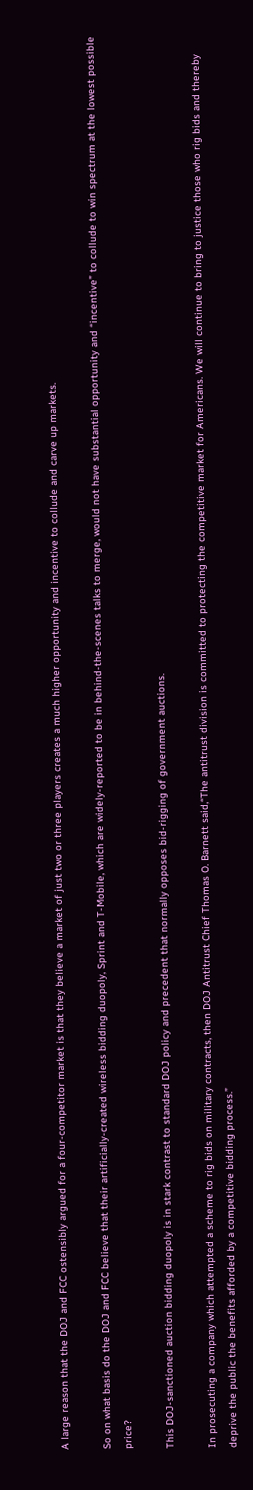A large reason that the DOJ and FCC ostensibly argued for a four-competitor market is that they believe a market of just two or three players creates a much higher opportunity and incentive to collude and carve up markets.

So on what basis do the DOJ and FCC believe that their artificially-created wireless bidding duopoly, Sprint and T-Mobile, which are widely-reported to be in behind-the-scenes talks to merge, would not have substantial opportunity and “incentive” to collude to win spectrum at the lowest possible price?

This DOJ-sanctioned auction bidding duopoly is in stark contrast to standard DOJ policy and precedent that normally opposes bid-rigging of government auctions.

In prosecuting a company which attempted a scheme to rig bids on military contracts, then DOJ Antitrust Chief Thomas O. Barnett said,“The antitrust division is committed to protecting the competitive market for Americans. We will continue to bring to justice those who rig bids and thereby deprive the public the benefits afforded by a competitive bidding process.”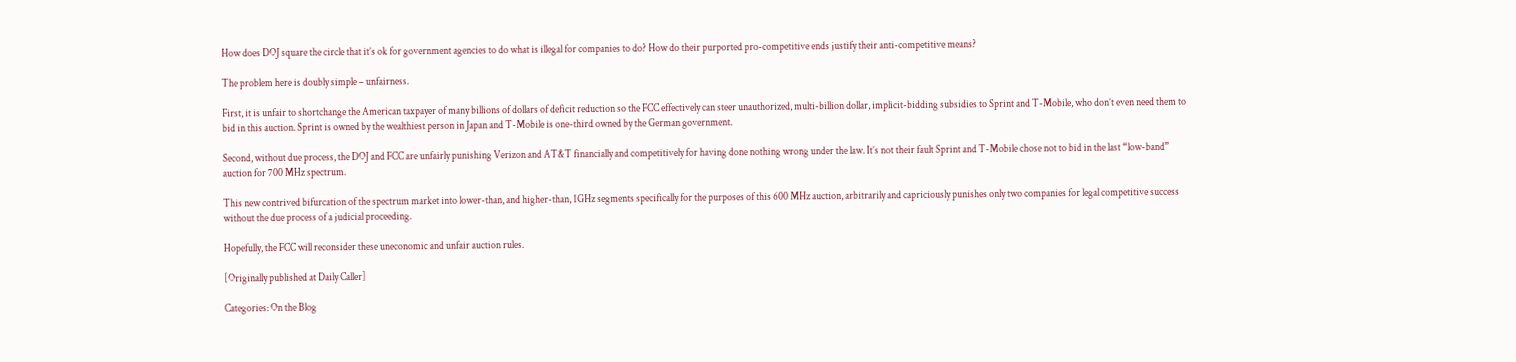How does DOJ square the circle that it’s ok for government agencies to do what is illegal for companies to do? How do their purported pro-competitive ends justify their anti-competitive means?

The problem here is doubly simple – unfairness.

First, it is unfair to shortchange the American taxpayer of many billions of dollars of deficit reduction so the FCC effectively can steer unauthorized, multi-billion dollar, implicit-bidding subsidies to Sprint and T-Mobile, who don’t even need them to bid in this auction. Sprint is owned by the wealthiest person in Japan and T-Mobile is one-third owned by the German government.

Second, without due process, the DOJ and FCC are unfairly punishing Verizon and AT&T financially and competitively for having done nothing wrong under the law. It’s not their fault Sprint and T-Mobile chose not to bid in the last “low-band” auction for 700 MHz spectrum.

This new contrived bifurcation of the spectrum market into lower-than, and higher-than, 1GHz segments specifically for the purposes of this 600 MHz auction, arbitrarily and capriciously punishes only two companies for legal competitive success without the due process of a judicial proceeding.

Hopefully, the FCC will reconsider these uneconomic and unfair auction rules.

[Originally published at Daily Caller]

Categories: On the Blog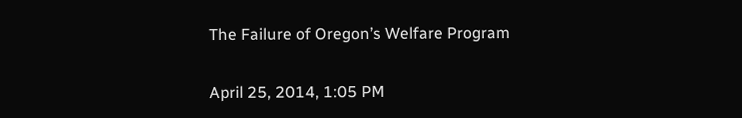The Failure of Oregon’s Welfare Program

April 25, 2014, 1:05 PM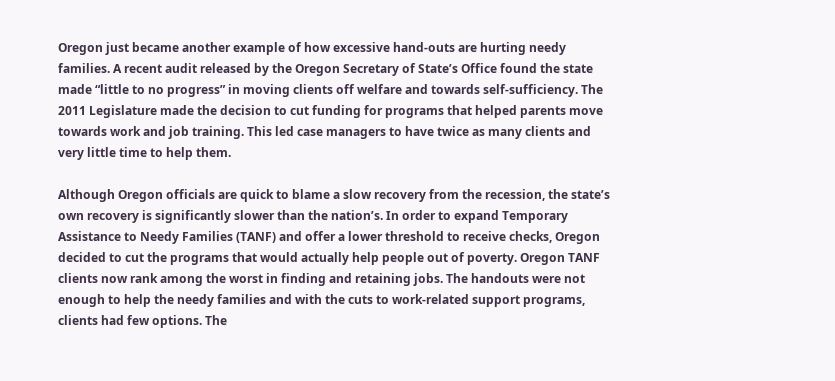Oregon just became another example of how excessive hand-outs are hurting needy families. A recent audit released by the Oregon Secretary of State’s Office found the state made “little to no progress” in moving clients off welfare and towards self-sufficiency. The 2011 Legislature made the decision to cut funding for programs that helped parents move towards work and job training. This led case managers to have twice as many clients and very little time to help them.

Although Oregon officials are quick to blame a slow recovery from the recession, the state’s own recovery is significantly slower than the nation’s. In order to expand Temporary Assistance to Needy Families (TANF) and offer a lower threshold to receive checks, Oregon decided to cut the programs that would actually help people out of poverty. Oregon TANF clients now rank among the worst in finding and retaining jobs. The handouts were not enough to help the needy families and with the cuts to work-related support programs, clients had few options. The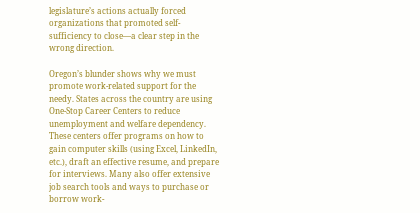legislature’s actions actually forced organizations that promoted self-sufficiency to close—a clear step in the wrong direction.

Oregon’s blunder shows why we must promote work-related support for the needy. States across the country are using One-Stop Career Centers to reduce unemployment and welfare dependency. These centers offer programs on how to gain computer skills (using Excel, LinkedIn, etc.), draft an effective resume, and prepare for interviews. Many also offer extensive job search tools and ways to purchase or borrow work-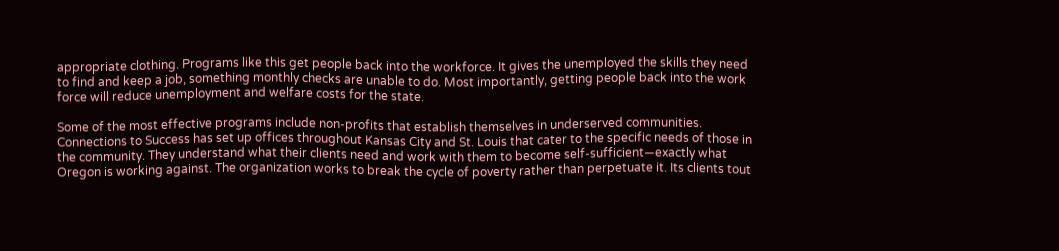appropriate clothing. Programs like this get people back into the workforce. It gives the unemployed the skills they need to find and keep a job, something monthly checks are unable to do. Most importantly, getting people back into the work force will reduce unemployment and welfare costs for the state.

Some of the most effective programs include non-profits that establish themselves in underserved communities. Connections to Success has set up offices throughout Kansas City and St. Louis that cater to the specific needs of those in the community. They understand what their clients need and work with them to become self-sufficient—exactly what Oregon is working against. The organization works to break the cycle of poverty rather than perpetuate it. Its clients tout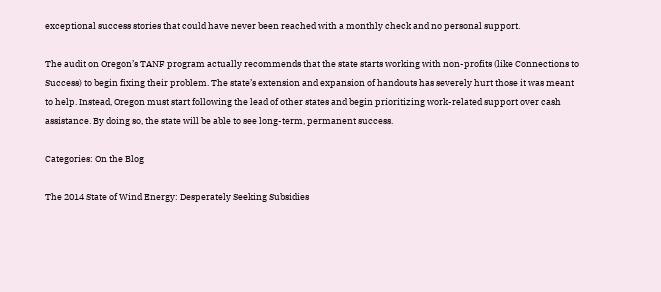exceptional success stories that could have never been reached with a monthly check and no personal support.

The audit on Oregon’s TANF program actually recommends that the state starts working with non-profits (like Connections to Success) to begin fixing their problem. The state’s extension and expansion of handouts has severely hurt those it was meant to help. Instead, Oregon must start following the lead of other states and begin prioritizing work-related support over cash assistance. By doing so, the state will be able to see long-term, permanent success.

Categories: On the Blog

The 2014 State of Wind Energy: Desperately Seeking Subsidies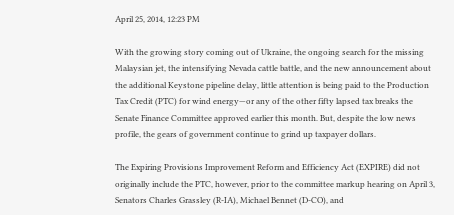April 25, 2014, 12:23 PM

With the growing story coming out of Ukraine, the ongoing search for the missing Malaysian jet, the intensifying Nevada cattle battle, and the new announcement about the additional Keystone pipeline delay, little attention is being paid to the Production Tax Credit (PTC) for wind energy—or any of the other fifty lapsed tax breaks the Senate Finance Committee approved earlier this month. But, despite the low news profile, the gears of government continue to grind up taxpayer dollars.

The Expiring Provisions Improvement Reform and Efficiency Act (EXPIRE) did not originally include the PTC, however, prior to the committee markup hearing on April 3, Senators Charles Grassley (R-IA), Michael Bennet (D-CO), and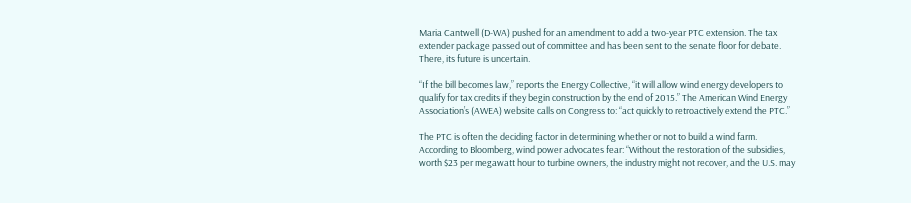Maria Cantwell (D-WA) pushed for an amendment to add a two-year PTC extension. The tax extender package passed out of committee and has been sent to the senate floor for debate. There, its future is uncertain.

“If the bill becomes law,” reports the Energy Collective, “it will allow wind energy developers to qualify for tax credits if they begin construction by the end of 2015.” The American Wind Energy Association’s (AWEA) website calls on Congress to: “act quickly to retroactively extend the PTC.”

The PTC is often the deciding factor in determining whether or not to build a wind farm. According to Bloomberg, wind power advocates fear: “Without the restoration of the subsidies, worth $23 per megawatt hour to turbine owners, the industry might not recover, and the U.S. may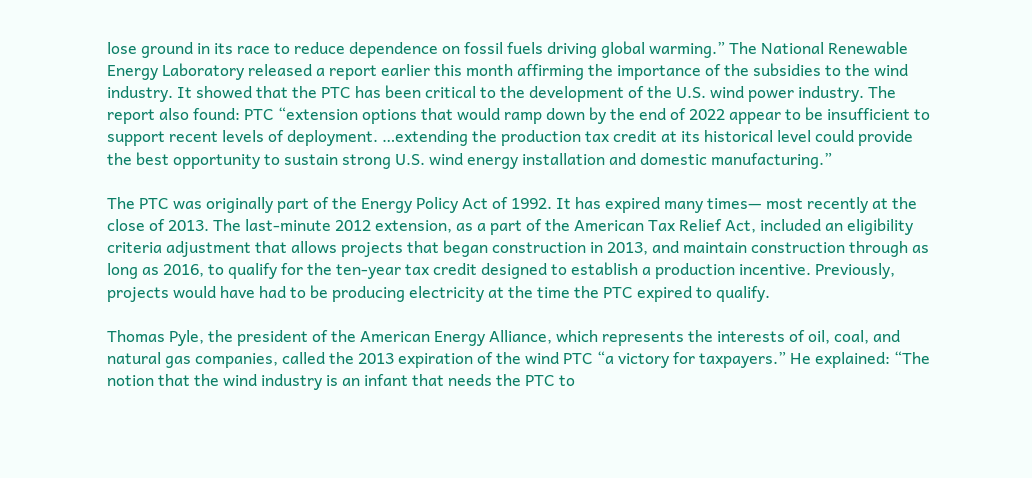lose ground in its race to reduce dependence on fossil fuels driving global warming.” The National Renewable Energy Laboratory released a report earlier this month affirming the importance of the subsidies to the wind industry. It showed that the PTC has been critical to the development of the U.S. wind power industry. The report also found: PTC “extension options that would ramp down by the end of 2022 appear to be insufficient to support recent levels of deployment. …extending the production tax credit at its historical level could provide the best opportunity to sustain strong U.S. wind energy installation and domestic manufacturing.”

The PTC was originally part of the Energy Policy Act of 1992. It has expired many times— most recently at the close of 2013. The last-minute 2012 extension, as a part of the American Tax Relief Act, included an eligibility criteria adjustment that allows projects that began construction in 2013, and maintain construction through as long as 2016, to qualify for the ten-year tax credit designed to establish a production incentive. Previously, projects would have had to be producing electricity at the time the PTC expired to qualify.

Thomas Pyle, the president of the American Energy Alliance, which represents the interests of oil, coal, and natural gas companies, called the 2013 expiration of the wind PTC “a victory for taxpayers.” He explained: “The notion that the wind industry is an infant that needs the PTC to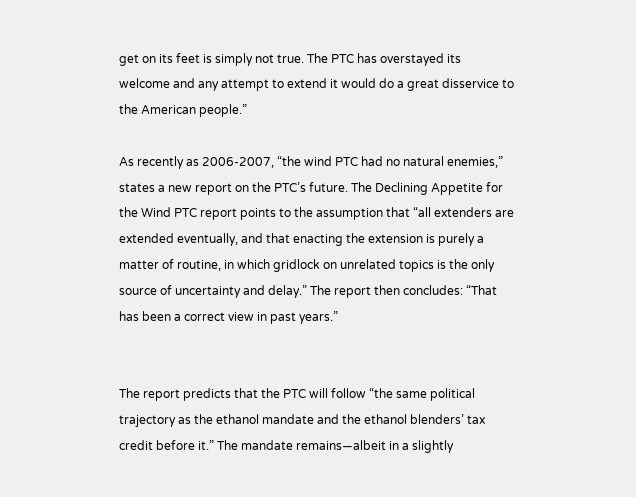get on its feet is simply not true. The PTC has overstayed its welcome and any attempt to extend it would do a great disservice to the American people.”

As recently as 2006-2007, “the wind PTC had no natural enemies,” states a new report on the PTC’s future. The Declining Appetite for the Wind PTC report points to the assumption that “all extenders are extended eventually, and that enacting the extension is purely a matter of routine, in which gridlock on unrelated topics is the only source of uncertainty and delay.” The report then concludes: “That has been a correct view in past years.”


The report predicts that the PTC will follow “the same political trajectory as the ethanol mandate and the ethanol blenders’ tax credit before it.” The mandate remains—albeit in a slightly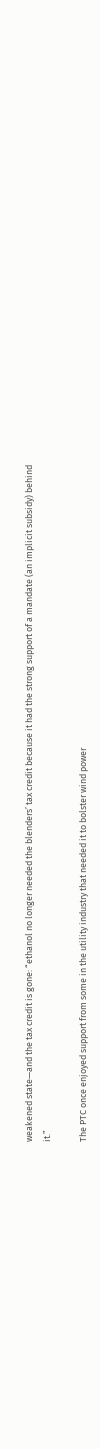weakened state—and the tax credit is gone: “ethanol no longer needed the blenders’ tax credit because it had the strong support of a mandate (an implicit subsidy) behind it.”

The PTC once enjoyed support from some in the utility industry that needed it to bolster wind power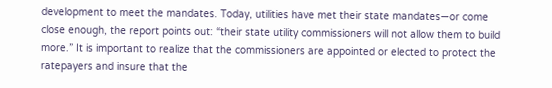development to meet the mandates. Today, utilities have met their state mandates—or come close enough, the report points out: “their state utility commissioners will not allow them to build more.” It is important to realize that the commissioners are appointed or elected to protect the ratepayers and insure that the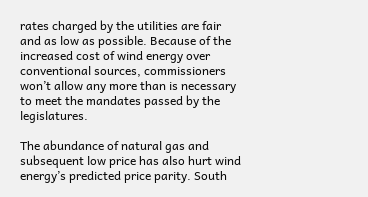rates charged by the utilities are fair and as low as possible. Because of the increased cost of wind energy over conventional sources, commissioners won’t allow any more than is necessary to meet the mandates passed by the legislatures.

The abundance of natural gas and subsequent low price has also hurt wind energy’s predicted price parity. South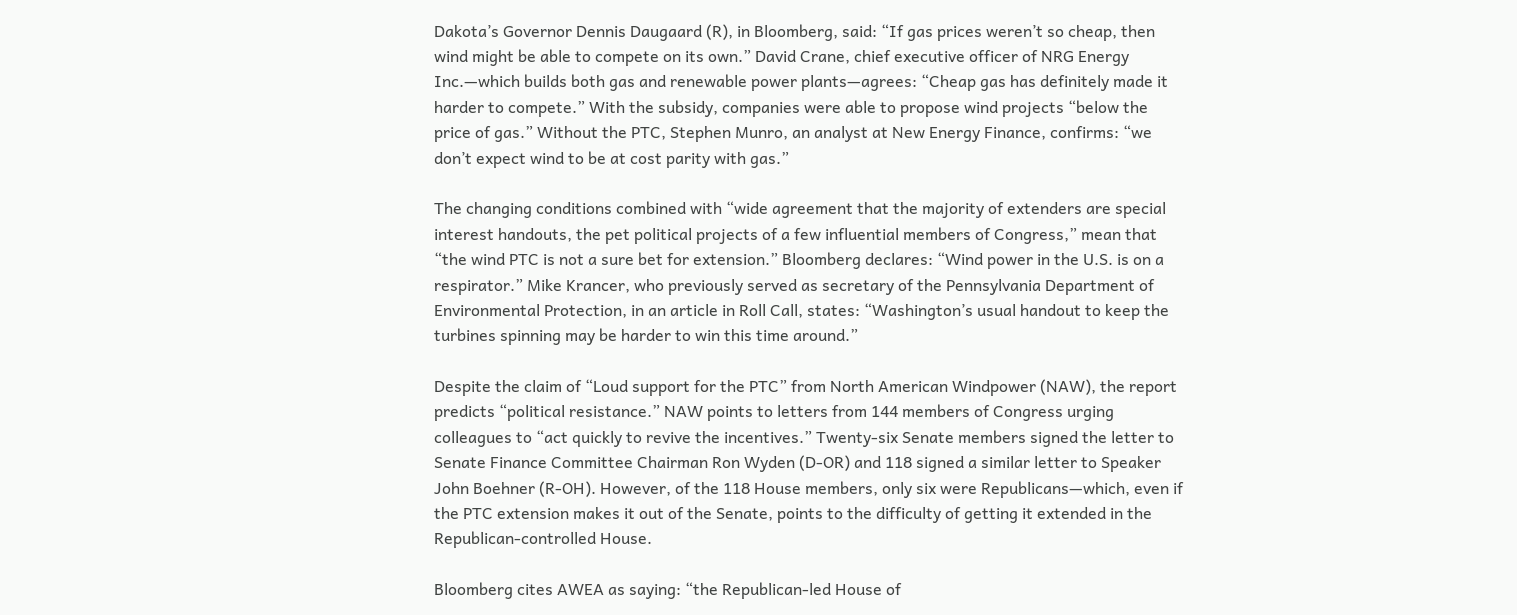Dakota’s Governor Dennis Daugaard (R), in Bloomberg, said: “If gas prices weren’t so cheap, then wind might be able to compete on its own.” David Crane, chief executive officer of NRG Energy Inc.—which builds both gas and renewable power plants—agrees: “Cheap gas has definitely made it harder to compete.” With the subsidy, companies were able to propose wind projects “below the price of gas.” Without the PTC, Stephen Munro, an analyst at New Energy Finance, confirms: “we don’t expect wind to be at cost parity with gas.”

The changing conditions combined with “wide agreement that the majority of extenders are special interest handouts, the pet political projects of a few influential members of Congress,” mean that “the wind PTC is not a sure bet for extension.” Bloomberg declares: “Wind power in the U.S. is on a respirator.” Mike Krancer, who previously served as secretary of the Pennsylvania Department of Environmental Protection, in an article in Roll Call, states: “Washington’s usual handout to keep the turbines spinning may be harder to win this time around.”

Despite the claim of “Loud support for the PTC” from North American Windpower (NAW), the report predicts “political resistance.” NAW points to letters from 144 members of Congress urging colleagues to “act quickly to revive the incentives.” Twenty-six Senate members signed the letter to Senate Finance Committee Chairman Ron Wyden (D-OR) and 118 signed a similar letter to Speaker John Boehner (R-OH). However, of the 118 House members, only six were Republicans—which, even if the PTC extension makes it out of the Senate, points to the difficulty of getting it extended in the Republican-controlled House.

Bloomberg cites AWEA as saying: “the Republican-led House of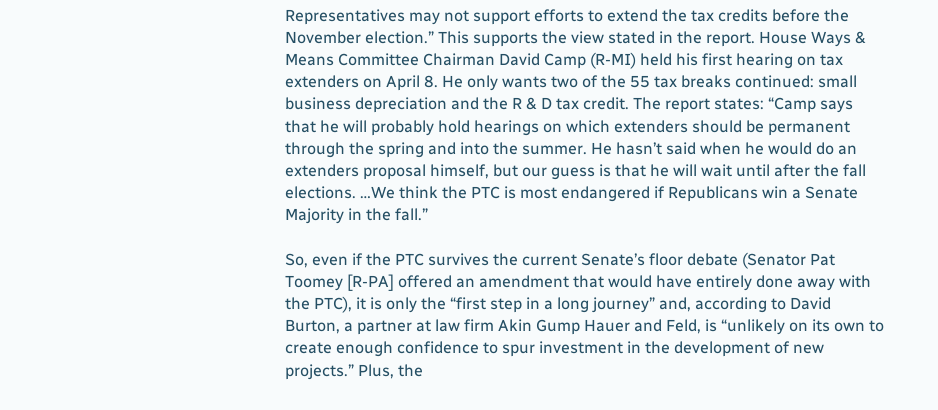Representatives may not support efforts to extend the tax credits before the November election.” This supports the view stated in the report. House Ways & Means Committee Chairman David Camp (R-MI) held his first hearing on tax extenders on April 8. He only wants two of the 55 tax breaks continued: small business depreciation and the R & D tax credit. The report states: “Camp says that he will probably hold hearings on which extenders should be permanent through the spring and into the summer. He hasn’t said when he would do an extenders proposal himself, but our guess is that he will wait until after the fall elections. …We think the PTC is most endangered if Republicans win a Senate Majority in the fall.”

So, even if the PTC survives the current Senate’s floor debate (Senator Pat Toomey [R-PA] offered an amendment that would have entirely done away with the PTC), it is only the “first step in a long journey” and, according to David Burton, a partner at law firm Akin Gump Hauer and Feld, is “unlikely on its own to create enough confidence to spur investment in the development of new projects.” Plus, the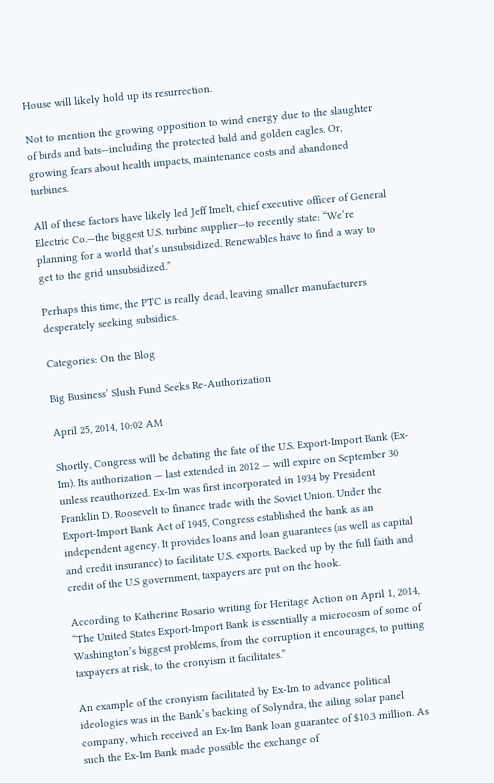House will likely hold up its resurrection.

Not to mention the growing opposition to wind energy due to the slaughter of birds and bats—including the protected bald and golden eagles. Or, growing fears about health impacts, maintenance costs and abandoned turbines.

All of these factors have likely led Jeff Imelt, chief executive officer of General Electric Co.—the biggest U.S. turbine supplier—to recently state: “We’re planning for a world that’s unsubsidized. Renewables have to find a way to get to the grid unsubsidized.”

Perhaps this time, the PTC is really dead, leaving smaller manufacturers desperately seeking subsidies.

Categories: On the Blog

Big Business’ Slush Fund Seeks Re-Authorization

April 25, 2014, 10:02 AM

Shortly, Congress will be debating the fate of the U.S. Export-Import Bank (Ex-Im). Its authorization — last extended in 2012 — will expire on September 30 unless reauthorized. Ex-Im was first incorporated in 1934 by President Franklin D. Roosevelt to finance trade with the Soviet Union. Under the Export-Import Bank Act of 1945, Congress established the bank as an independent agency. It provides loans and loan guarantees (as well as capital and credit insurance) to facilitate U.S. exports. Backed up by the full faith and credit of the U.S government, taxpayers are put on the hook.

According to Katherine Rosario writing for Heritage Action on April 1, 2014, “The United States Export-Import Bank is essentially a microcosm of some of Washington’s biggest problems, from the corruption it encourages, to putting taxpayers at risk, to the cronyism it facilitates.”

An example of the cronyism facilitated by Ex-Im to advance political ideologies was in the Bank’s backing of Solyndra, the ailing solar panel company, which received an Ex-Im Bank loan guarantee of $10.3 million. As such the Ex-Im Bank made possible the exchange of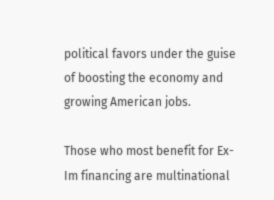political favors under the guise of boosting the economy and growing American jobs.

Those who most benefit for Ex-Im financing are multinational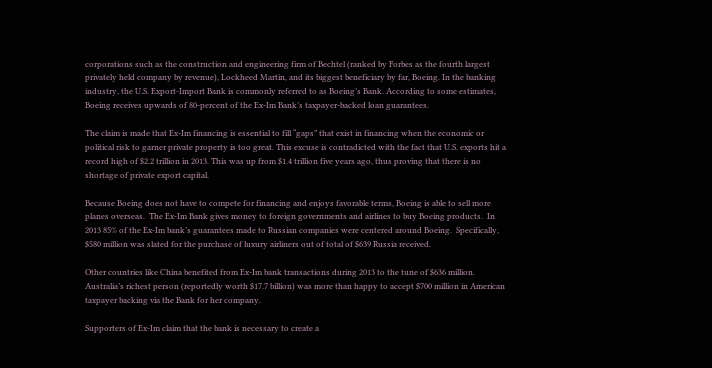corporations such as the construction and engineering firm of Bechtel (ranked by Forbes as the fourth largest privately held company by revenue), Lockheed Martin, and its biggest beneficiary by far, Boeing. In the banking industry, the U.S. Export-Import Bank is commonly referred to as Boeing’s Bank. According to some estimates, Boeing receives upwards of 80-percent of the Ex-Im Bank’s taxpayer-backed loan guarantees.

The claim is made that Ex-Im financing is essential to fill “gaps” that exist in financing when the economic or political risk to garner private property is too great. This excuse is contradicted with the fact that U.S. exports hit a record high of $2.2 trillion in 2013. This was up from $1.4 trillion five years ago, thus proving that there is no shortage of private export capital.

Because Boeing does not have to compete for financing and enjoys favorable terms, Boeing is able to sell more planes overseas.  The Ex-Im Bank gives money to foreign governments and airlines to buy Boeing products.  In 2013 85% of the Ex-Im bank’s guarantees made to Russian companies were centered around Boeing.  Specifically, $580 million was slated for the purchase of luxury airliners out of total of $639 Russia received.

Other countries like China benefited from Ex-Im bank transactions during 2013 to the tune of $636 million.  Australia’s richest person (reportedly worth $17.7 billion) was more than happy to accept $700 million in American taxpayer backing via the Bank for her company.

Supporters of Ex-Im claim that the bank is necessary to create a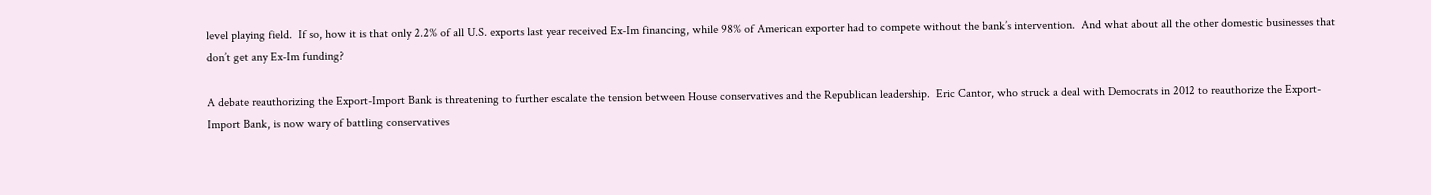level playing field.  If so, how it is that only 2.2% of all U.S. exports last year received Ex-Im financing, while 98% of American exporter had to compete without the bank’s intervention.  And what about all the other domestic businesses that don’t get any Ex-Im funding?

A debate reauthorizing the Export-Import Bank is threatening to further escalate the tension between House conservatives and the Republican leadership.  Eric Cantor, who struck a deal with Democrats in 2012 to reauthorize the Export-Import Bank, is now wary of battling conservatives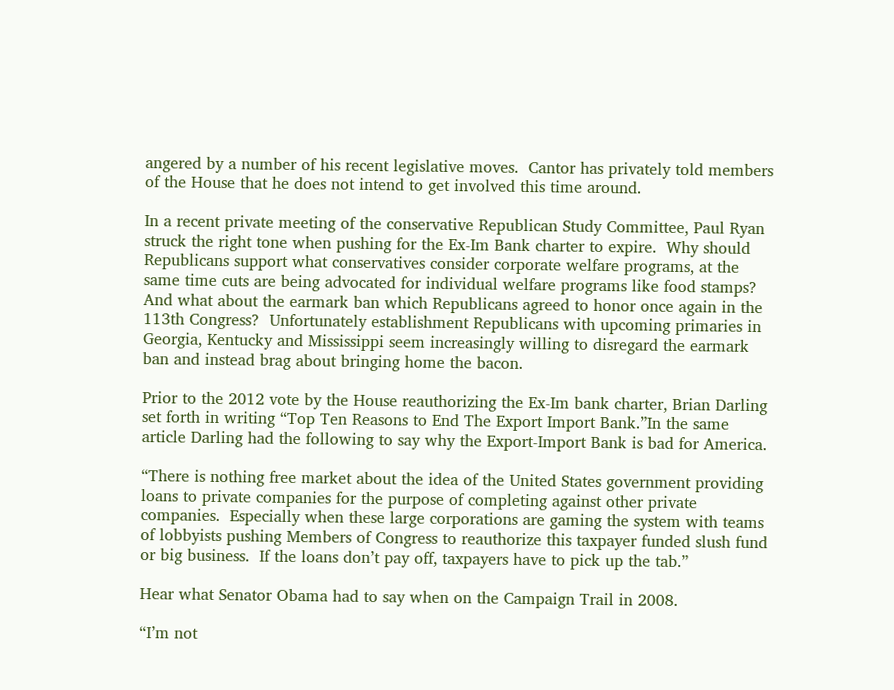angered by a number of his recent legislative moves.  Cantor has privately told members of the House that he does not intend to get involved this time around.

In a recent private meeting of the conservative Republican Study Committee, Paul Ryan struck the right tone when pushing for the Ex-Im Bank charter to expire.  Why should Republicans support what conservatives consider corporate welfare programs, at the same time cuts are being advocated for individual welfare programs like food stamps?  And what about the earmark ban which Republicans agreed to honor once again in the 113th Congress?  Unfortunately establishment Republicans with upcoming primaries in Georgia, Kentucky and Mississippi seem increasingly willing to disregard the earmark ban and instead brag about bringing home the bacon.

Prior to the 2012 vote by the House reauthorizing the Ex-Im bank charter, Brian Darling set forth in writing “Top Ten Reasons to End The Export Import Bank.”In the same article Darling had the following to say why the Export-Import Bank is bad for America.

“There is nothing free market about the idea of the United States government providing loans to private companies for the purpose of completing against other private companies.  Especially when these large corporations are gaming the system with teams of lobbyists pushing Members of Congress to reauthorize this taxpayer funded slush fund or big business.  If the loans don’t pay off, taxpayers have to pick up the tab.”

Hear what Senator Obama had to say when on the Campaign Trail in 2008.

“I’m not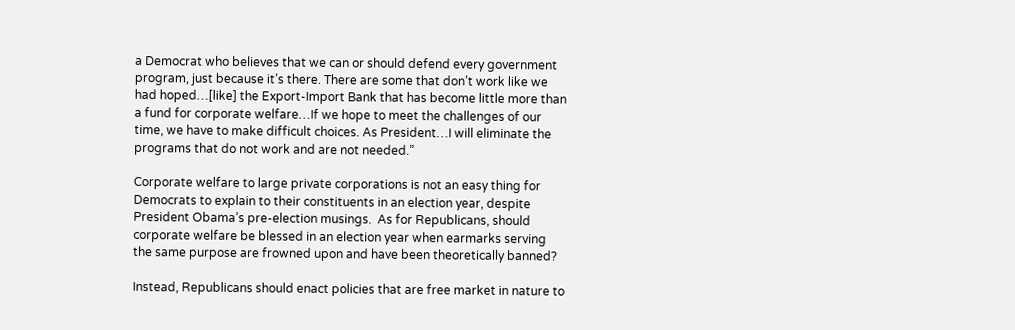a Democrat who believes that we can or should defend every government program, just because it’s there. There are some that don’t work like we had hoped…[like] the Export-Import Bank that has become little more than a fund for corporate welfare…If we hope to meet the challenges of our time, we have to make difficult choices. As President…I will eliminate the programs that do not work and are not needed.”

Corporate welfare to large private corporations is not an easy thing for Democrats to explain to their constituents in an election year, despite President Obama’s pre-election musings.  As for Republicans, should corporate welfare be blessed in an election year when earmarks serving the same purpose are frowned upon and have been theoretically banned?

Instead, Republicans should enact policies that are free market in nature to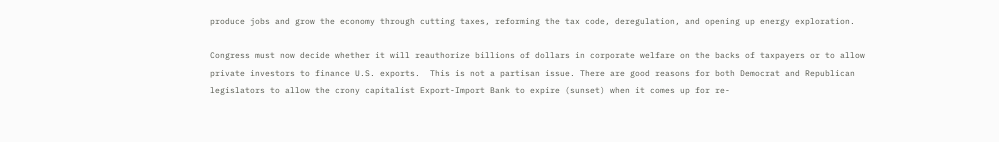produce jobs and grow the economy through cutting taxes, reforming the tax code, deregulation, and opening up energy exploration.

Congress must now decide whether it will reauthorize billions of dollars in corporate welfare on the backs of taxpayers or to allow private investors to finance U.S. exports.  This is not a partisan issue. There are good reasons for both Democrat and Republican legislators to allow the crony capitalist Export-Import Bank to expire (sunset) when it comes up for re-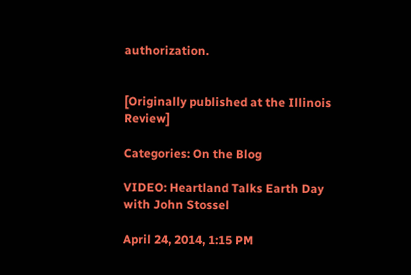authorization.


[Originally published at the Illinois Review]

Categories: On the Blog

VIDEO: Heartland Talks Earth Day with John Stossel

April 24, 2014, 1:15 PM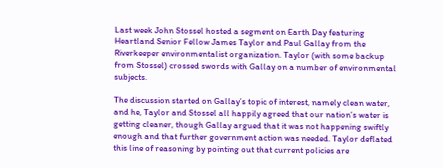Last week John Stossel hosted a segment on Earth Day featuring Heartland Senior Fellow James Taylor and Paul Gallay from the Riverkeeper environmentalist organization. Taylor (with some backup from Stossel) crossed swords with Gallay on a number of environmental subjects.

The discussion started on Gallay’s topic of interest, namely clean water, and he, Taylor and Stossel all happily agreed that our nation’s water is getting cleaner, though Gallay argued that it was not happening swiftly enough and that further government action was needed. Taylor deflated this line of reasoning by pointing out that current policies are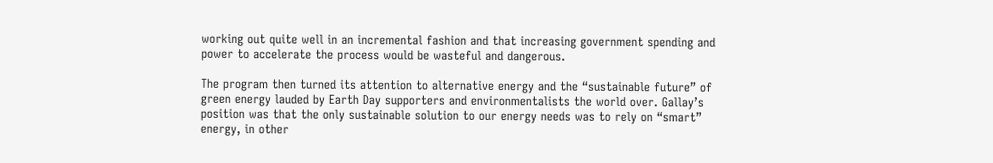working out quite well in an incremental fashion and that increasing government spending and power to accelerate the process would be wasteful and dangerous.

The program then turned its attention to alternative energy and the “sustainable future” of green energy lauded by Earth Day supporters and environmentalists the world over. Gallay’s position was that the only sustainable solution to our energy needs was to rely on “smart” energy, in other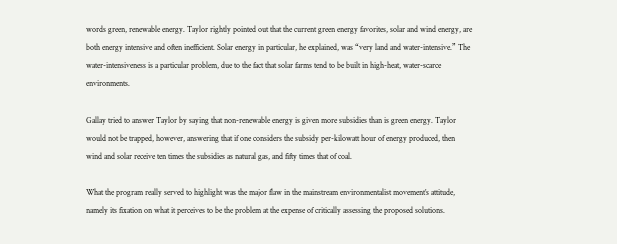words green, renewable energy. Taylor rightly pointed out that the current green energy favorites, solar and wind energy, are both energy intensive and often inefficient. Solar energy in particular, he explained, was “very land and water-intensive.” The water-intensiveness is a particular problem, due to the fact that solar farms tend to be built in high-heat, water-scarce environments.

Gallay tried to answer Taylor by saying that non-renewable energy is given more subsidies than is green energy. Taylor would not be trapped, however, answering that if one considers the subsidy per-kilowatt hour of energy produced, then wind and solar receive ten times the subsidies as natural gas, and fifty times that of coal.

What the program really served to highlight was the major flaw in the mainstream environmentalist movement’s attitude, namely its fixation on what it perceives to be the problem at the expense of critically assessing the proposed solutions.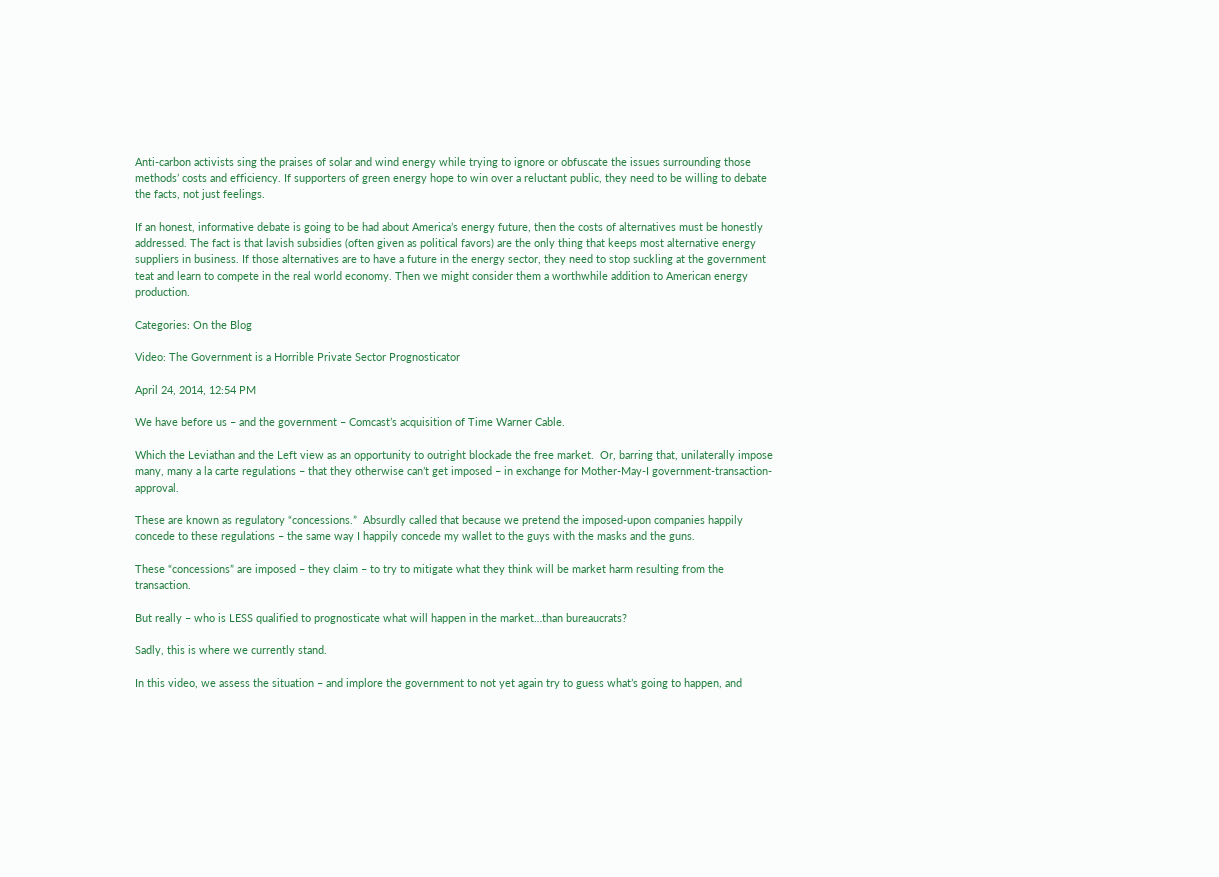Anti-carbon activists sing the praises of solar and wind energy while trying to ignore or obfuscate the issues surrounding those methods’ costs and efficiency. If supporters of green energy hope to win over a reluctant public, they need to be willing to debate the facts, not just feelings.

If an honest, informative debate is going to be had about America’s energy future, then the costs of alternatives must be honestly addressed. The fact is that lavish subsidies (often given as political favors) are the only thing that keeps most alternative energy suppliers in business. If those alternatives are to have a future in the energy sector, they need to stop suckling at the government teat and learn to compete in the real world economy. Then we might consider them a worthwhile addition to American energy production.

Categories: On the Blog

Video: The Government is a Horrible Private Sector Prognosticator

April 24, 2014, 12:54 PM

We have before us – and the government – Comcast’s acquisition of Time Warner Cable.

Which the Leviathan and the Left view as an opportunity to outright blockade the free market.  Or, barring that, unilaterally impose many, many a la carte regulations – that they otherwise can’t get imposed – in exchange for Mother-May-I government-transaction-approval.

These are known as regulatory “concessions.”  Absurdly called that because we pretend the imposed-upon companies happily concede to these regulations – the same way I happily concede my wallet to the guys with the masks and the guns.

These “concessions” are imposed – they claim – to try to mitigate what they think will be market harm resulting from the transaction.

But really – who is LESS qualified to prognosticate what will happen in the market…than bureaucrats?

Sadly, this is where we currently stand.

In this video, we assess the situation – and implore the government to not yet again try to guess what’s going to happen, and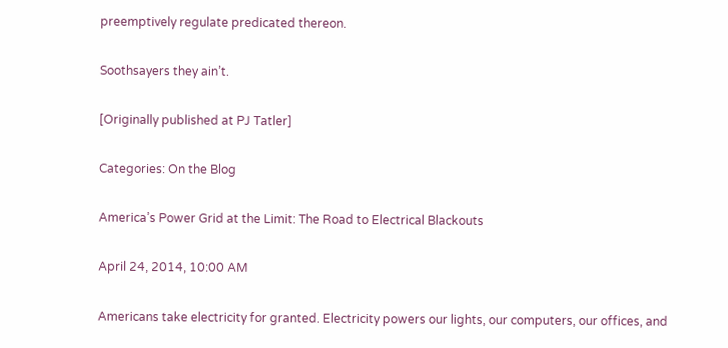preemptively regulate predicated thereon.

Soothsayers they ain’t.

[Originally published at PJ Tatler]

Categories: On the Blog

America’s Power Grid at the Limit: The Road to Electrical Blackouts

April 24, 2014, 10:00 AM

Americans take electricity for granted. Electricity powers our lights, our computers, our offices, and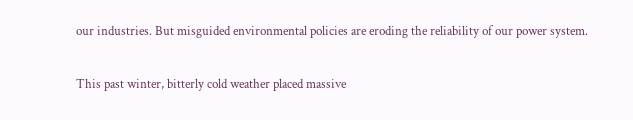our industries. But misguided environmental policies are eroding the reliability of our power system.

This past winter, bitterly cold weather placed massive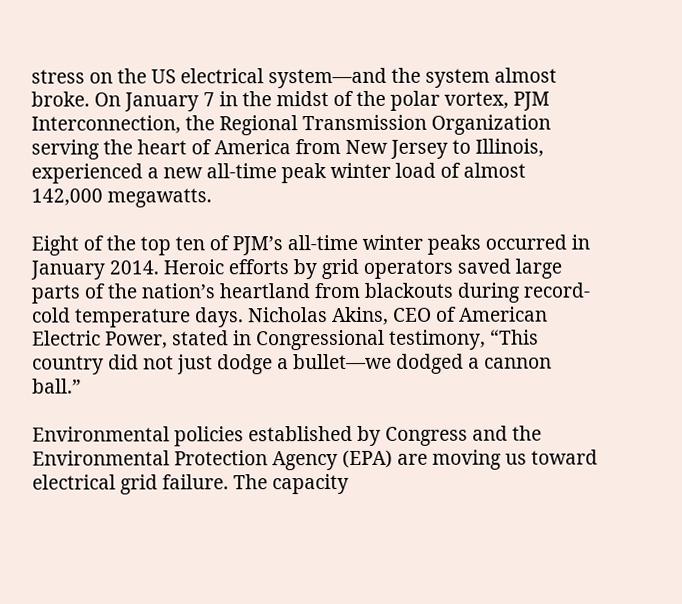stress on the US electrical system―and the system almost broke. On January 7 in the midst of the polar vortex, PJM Interconnection, the Regional Transmission Organization serving the heart of America from New Jersey to Illinois, experienced a new all-time peak winter load of almost 142,000 megawatts.

Eight of the top ten of PJM’s all-time winter peaks occurred in January 2014. Heroic efforts by grid operators saved large parts of the nation’s heartland from blackouts during record-cold temperature days. Nicholas Akins, CEO of American Electric Power, stated in Congressional testimony, “This country did not just dodge a bullet―we dodged a cannon ball.”

Environmental policies established by Congress and the Environmental Protection Agency (EPA) are moving us toward electrical grid failure. The capacity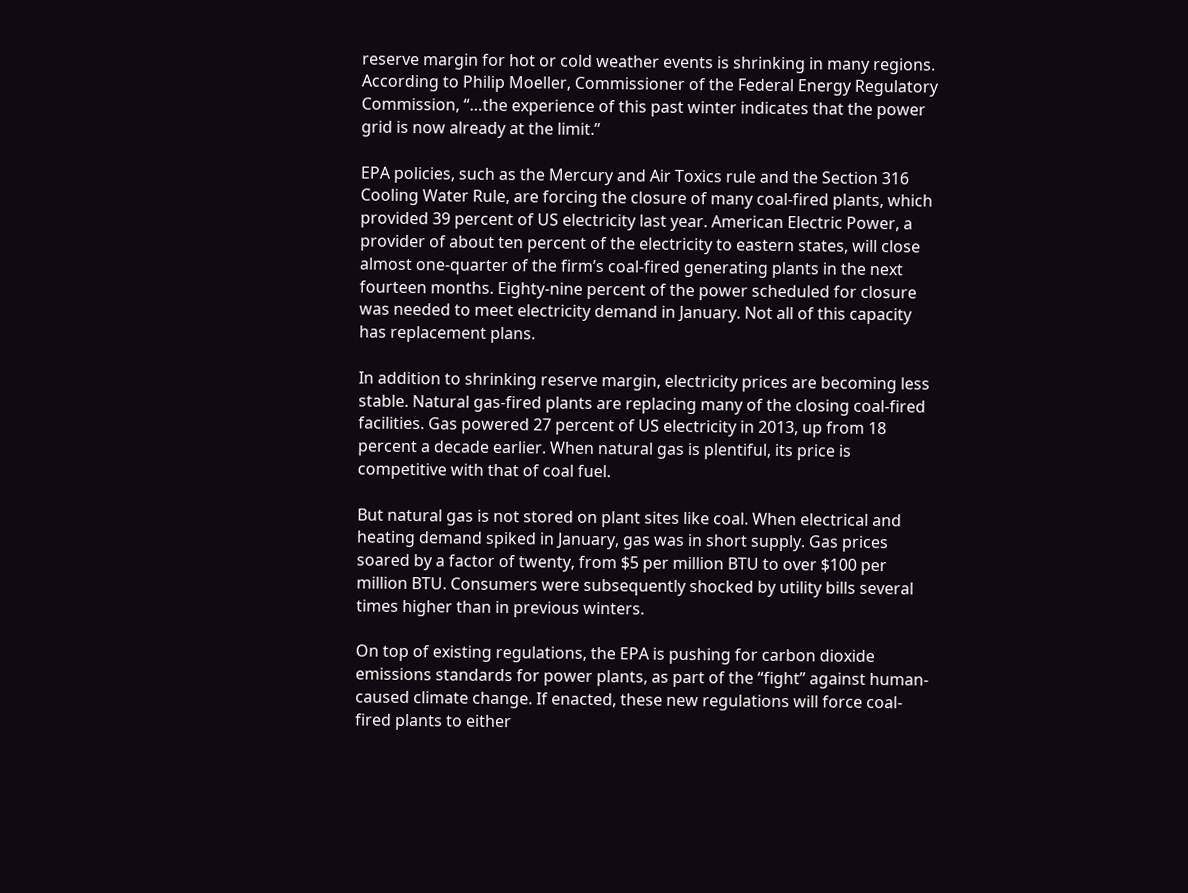reserve margin for hot or cold weather events is shrinking in many regions. According to Philip Moeller, Commissioner of the Federal Energy Regulatory Commission, “…the experience of this past winter indicates that the power grid is now already at the limit.”

EPA policies, such as the Mercury and Air Toxics rule and the Section 316 Cooling Water Rule, are forcing the closure of many coal-fired plants, which provided 39 percent of US electricity last year. American Electric Power, a provider of about ten percent of the electricity to eastern states, will close almost one-quarter of the firm’s coal-fired generating plants in the next fourteen months. Eighty-nine percent of the power scheduled for closure was needed to meet electricity demand in January. Not all of this capacity has replacement plans.

In addition to shrinking reserve margin, electricity prices are becoming less stable. Natural gas-fired plants are replacing many of the closing coal-fired facilities. Gas powered 27 percent of US electricity in 2013, up from 18 percent a decade earlier. When natural gas is plentiful, its price is competitive with that of coal fuel.

But natural gas is not stored on plant sites like coal. When electrical and heating demand spiked in January, gas was in short supply. Gas prices soared by a factor of twenty, from $5 per million BTU to over $100 per million BTU. Consumers were subsequently shocked by utility bills several times higher than in previous winters.

On top of existing regulations, the EPA is pushing for carbon dioxide emissions standards for power plants, as part of the “fight” against human-caused climate change. If enacted, these new regulations will force coal-fired plants to either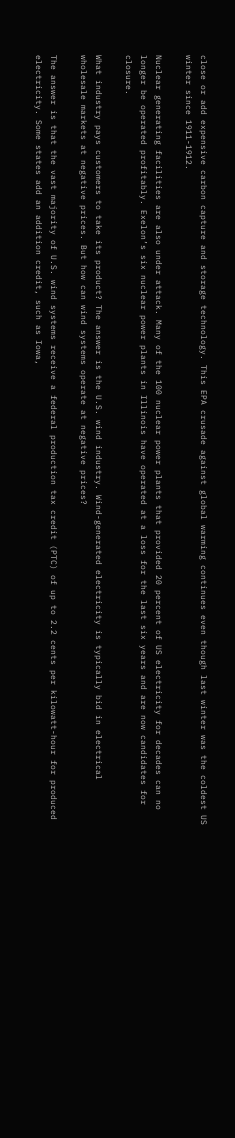close or add expensive carbon capture and storage technology. This EPA crusade against global warming continues even though last winter was the coldest US winter since 1911-1912.

Nuclear generating facilities are also under attack. Many of the 100 nuclear power plants that provided 20 percent of US electricity for decades can no longer be operated profitably. Exelon’s six nuclear power plants in Illinois have operated at a loss for the last six years and are now candidates for closure.

What industry pays customers to take its product? The answer is the U.S. wind industry. Wind-generated electricity is typically bid in electrical wholesale markets at negative prices. But how can wind systems operate at negative prices?

The answer is that the vast majority of U.S. wind systems receive a federal production tax credit (PTC) of up to 2.2 cents per kilowatt-hour for produced electricity. Some states add an addition credit, such as Iowa,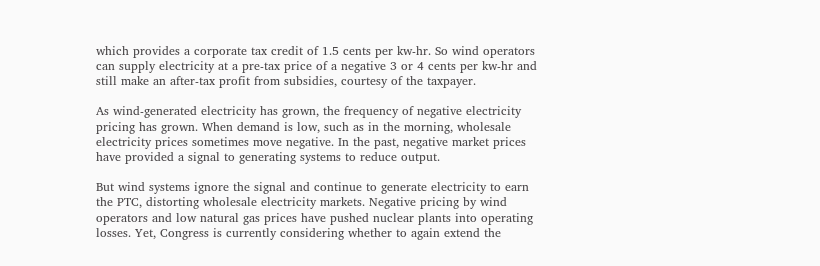which provides a corporate tax credit of 1.5 cents per kw-hr. So wind operators can supply electricity at a pre-tax price of a negative 3 or 4 cents per kw-hr and still make an after-tax profit from subsidies, courtesy of the taxpayer.

As wind-generated electricity has grown, the frequency of negative electricity pricing has grown. When demand is low, such as in the morning, wholesale electricity prices sometimes move negative. In the past, negative market prices have provided a signal to generating systems to reduce output.

But wind systems ignore the signal and continue to generate electricity to earn the PTC, distorting wholesale electricity markets. Negative pricing by wind operators and low natural gas prices have pushed nuclear plants into operating losses. Yet, Congress is currently considering whether to again extend the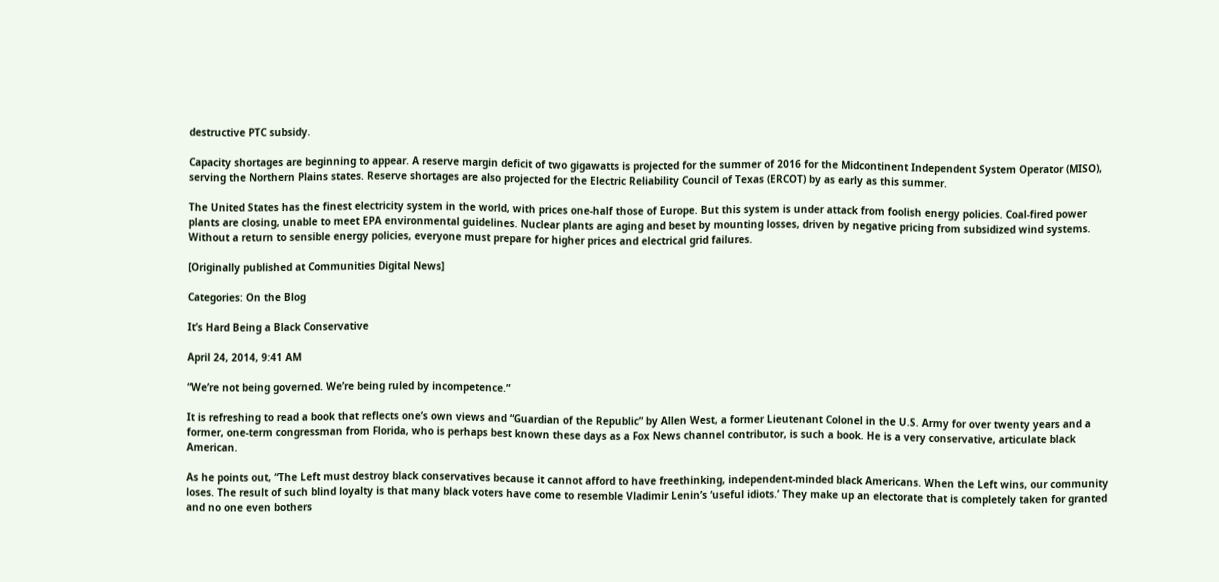destructive PTC subsidy.

Capacity shortages are beginning to appear. A reserve margin deficit of two gigawatts is projected for the summer of 2016 for the Midcontinent Independent System Operator (MISO), serving the Northern Plains states. Reserve shortages are also projected for the Electric Reliability Council of Texas (ERCOT) by as early as this summer.

The United States has the finest electricity system in the world, with prices one-half those of Europe. But this system is under attack from foolish energy policies. Coal-fired power plants are closing, unable to meet EPA environmental guidelines. Nuclear plants are aging and beset by mounting losses, driven by negative pricing from subsidized wind systems. Without a return to sensible energy policies, everyone must prepare for higher prices and electrical grid failures.

[Originally published at Communities Digital News]

Categories: On the Blog

It’s Hard Being a Black Conservative

April 24, 2014, 9:41 AM

“We’re not being governed. We’re being ruled by incompetence.”

It is refreshing to read a book that reflects one’s own views and “Guardian of the Republic” by Allen West, a former Lieutenant Colonel in the U.S. Army for over twenty years and a former, one-term congressman from Florida, who is perhaps best known these days as a Fox News channel contributor, is such a book. He is a very conservative, articulate black American.

As he points out, “The Left must destroy black conservatives because it cannot afford to have freethinking, independent-minded black Americans. When the Left wins, our community loses. The result of such blind loyalty is that many black voters have come to resemble Vladimir Lenin’s ‘useful idiots.’ They make up an electorate that is completely taken for granted and no one even bothers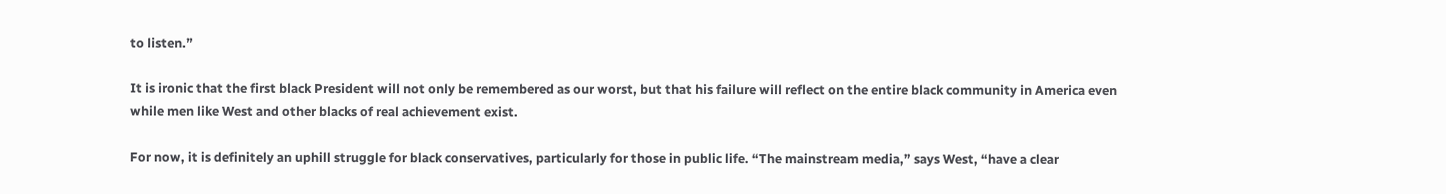to listen.”

It is ironic that the first black President will not only be remembered as our worst, but that his failure will reflect on the entire black community in America even while men like West and other blacks of real achievement exist.

For now, it is definitely an uphill struggle for black conservatives, particularly for those in public life. “The mainstream media,” says West, “have a clear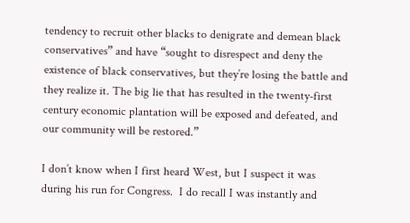tendency to recruit other blacks to denigrate and demean black conservatives” and have “sought to disrespect and deny the existence of black conservatives, but they’re losing the battle and they realize it. The big lie that has resulted in the twenty-first century economic plantation will be exposed and defeated, and our community will be restored.”

I don’t know when I first heard West, but I suspect it was during his run for Congress.  I do recall I was instantly and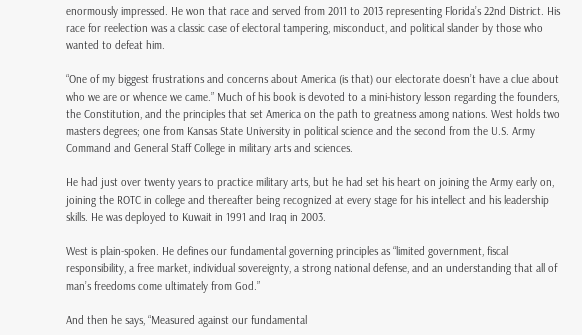enormously impressed. He won that race and served from 2011 to 2013 representing Florida’s 22nd District. His race for reelection was a classic case of electoral tampering, misconduct, and political slander by those who wanted to defeat him.

“One of my biggest frustrations and concerns about America (is that) our electorate doesn’t have a clue about who we are or whence we came.” Much of his book is devoted to a mini-history lesson regarding the founders, the Constitution, and the principles that set America on the path to greatness among nations. West holds two masters degrees; one from Kansas State University in political science and the second from the U.S. Army Command and General Staff College in military arts and sciences.

He had just over twenty years to practice military arts, but he had set his heart on joining the Army early on, joining the ROTC in college and thereafter being recognized at every stage for his intellect and his leadership skills. He was deployed to Kuwait in 1991 and Iraq in 2003.

West is plain-spoken. He defines our fundamental governing principles as “limited government, fiscal responsibility, a free market, individual sovereignty, a strong national defense, and an understanding that all of man’s freedoms come ultimately from God.”

And then he says, “Measured against our fundamental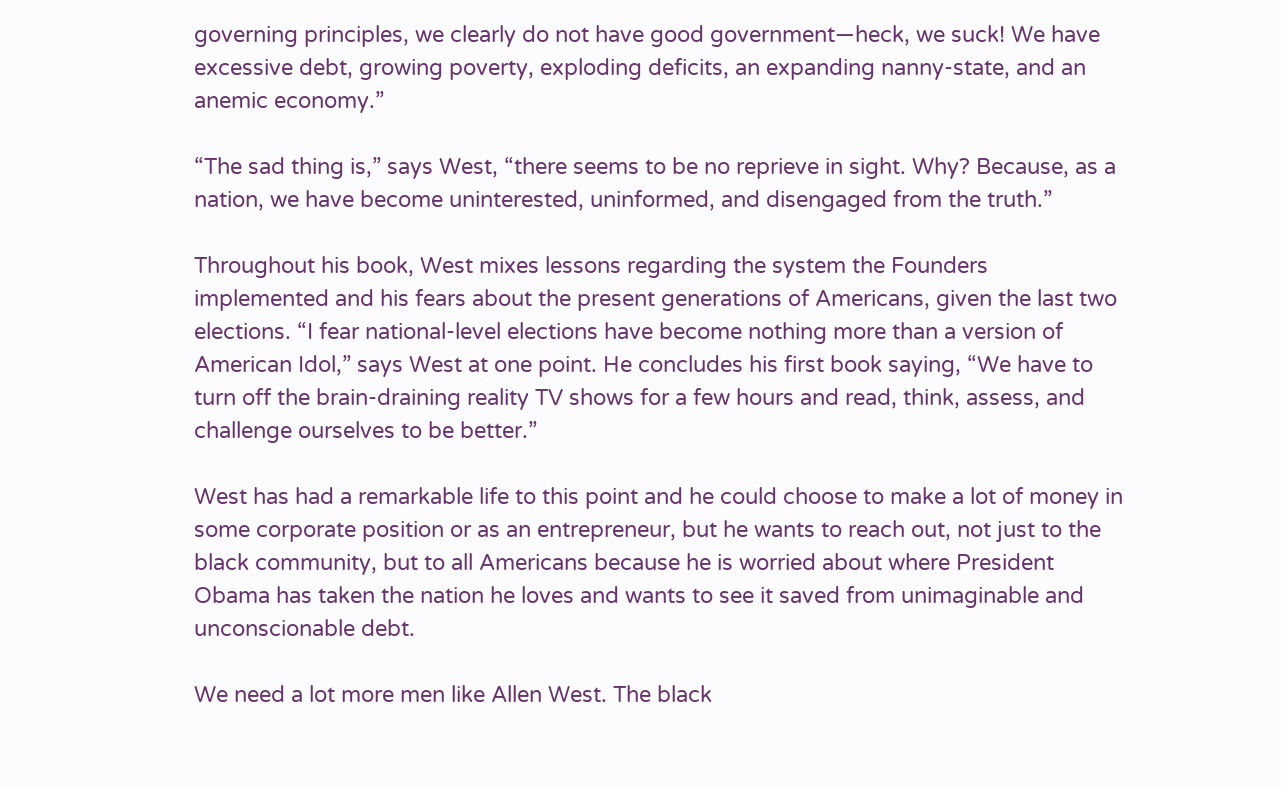governing principles, we clearly do not have good government—heck, we suck! We have excessive debt, growing poverty, exploding deficits, an expanding nanny-state, and an anemic economy.”

“The sad thing is,” says West, “there seems to be no reprieve in sight. Why? Because, as a nation, we have become uninterested, uninformed, and disengaged from the truth.”

Throughout his book, West mixes lessons regarding the system the Founders implemented and his fears about the present generations of Americans, given the last two elections. “I fear national-level elections have become nothing more than a version of American Idol,” says West at one point. He concludes his first book saying, “We have to turn off the brain-draining reality TV shows for a few hours and read, think, assess, and challenge ourselves to be better.”

West has had a remarkable life to this point and he could choose to make a lot of money in some corporate position or as an entrepreneur, but he wants to reach out, not just to the black community, but to all Americans because he is worried about where President Obama has taken the nation he loves and wants to see it saved from unimaginable and unconscionable debt.

We need a lot more men like Allen West. The black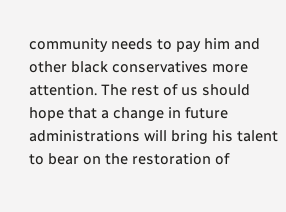community needs to pay him and other black conservatives more attention. The rest of us should hope that a change in future administrations will bring his talent to bear on the restoration of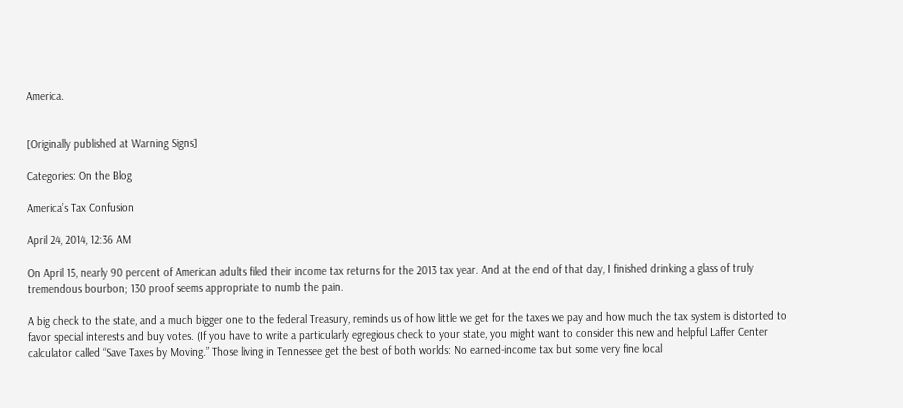America.


[Originally published at Warning Signs]

Categories: On the Blog

America’s Tax Confusion

April 24, 2014, 12:36 AM

On April 15, nearly 90 percent of American adults filed their income tax returns for the 2013 tax year. And at the end of that day, I finished drinking a glass of truly tremendous bourbon; 130 proof seems appropriate to numb the pain.

A big check to the state, and a much bigger one to the federal Treasury, reminds us of how little we get for the taxes we pay and how much the tax system is distorted to favor special interests and buy votes. (If you have to write a particularly egregious check to your state, you might want to consider this new and helpful Laffer Center calculator called “Save Taxes by Moving.” Those living in Tennessee get the best of both worlds: No earned-income tax but some very fine local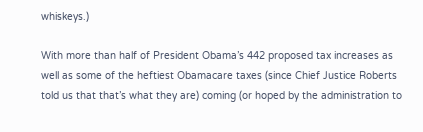whiskeys.)

With more than half of President Obama’s 442 proposed tax increases as well as some of the heftiest Obamacare taxes (since Chief Justice Roberts told us that that’s what they are) coming (or hoped by the administration to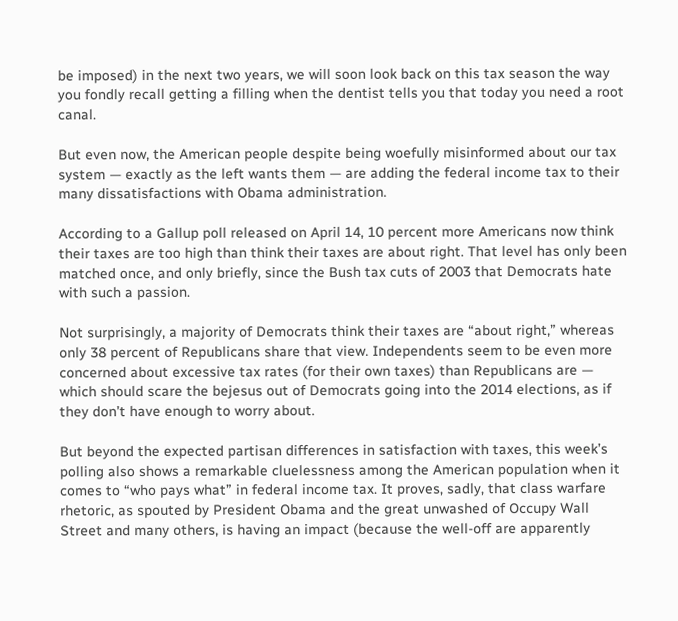be imposed) in the next two years, we will soon look back on this tax season the way you fondly recall getting a filling when the dentist tells you that today you need a root canal.

But even now, the American people despite being woefully misinformed about our tax system — exactly as the left wants them — are adding the federal income tax to their many dissatisfactions with Obama administration.

According to a Gallup poll released on April 14, 10 percent more Americans now think their taxes are too high than think their taxes are about right. That level has only been matched once, and only briefly, since the Bush tax cuts of 2003 that Democrats hate with such a passion.

Not surprisingly, a majority of Democrats think their taxes are “about right,” whereas only 38 percent of Republicans share that view. Independents seem to be even more concerned about excessive tax rates (for their own taxes) than Republicans are — which should scare the bejesus out of Democrats going into the 2014 elections, as if they don’t have enough to worry about.

But beyond the expected partisan differences in satisfaction with taxes, this week’s polling also shows a remarkable cluelessness among the American population when it comes to “who pays what” in federal income tax. It proves, sadly, that class warfare rhetoric, as spouted by President Obama and the great unwashed of Occupy Wall Street and many others, is having an impact (because the well-off are apparently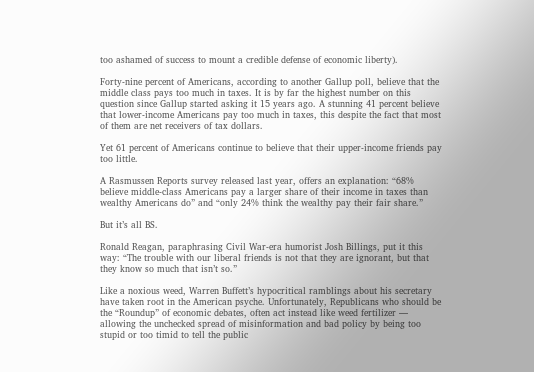too ashamed of success to mount a credible defense of economic liberty).

Forty-nine percent of Americans, according to another Gallup poll, believe that the middle class pays too much in taxes. It is by far the highest number on this question since Gallup started asking it 15 years ago. A stunning 41 percent believe that lower-income Americans pay too much in taxes, this despite the fact that most of them are net receivers of tax dollars.

Yet 61 percent of Americans continue to believe that their upper-income friends pay too little.

A Rasmussen Reports survey released last year, offers an explanation: “68% believe middle-class Americans pay a larger share of their income in taxes than wealthy Americans do” and “only 24% think the wealthy pay their fair share.”

But it’s all BS.

Ronald Reagan, paraphrasing Civil War-era humorist Josh Billings, put it this way: “The trouble with our liberal friends is not that they are ignorant, but that they know so much that isn’t so.”

Like a noxious weed, Warren Buffett’s hypocritical ramblings about his secretary have taken root in the American psyche. Unfortunately, Republicans who should be the “Roundup” of economic debates, often act instead like weed fertilizer — allowing the unchecked spread of misinformation and bad policy by being too stupid or too timid to tell the public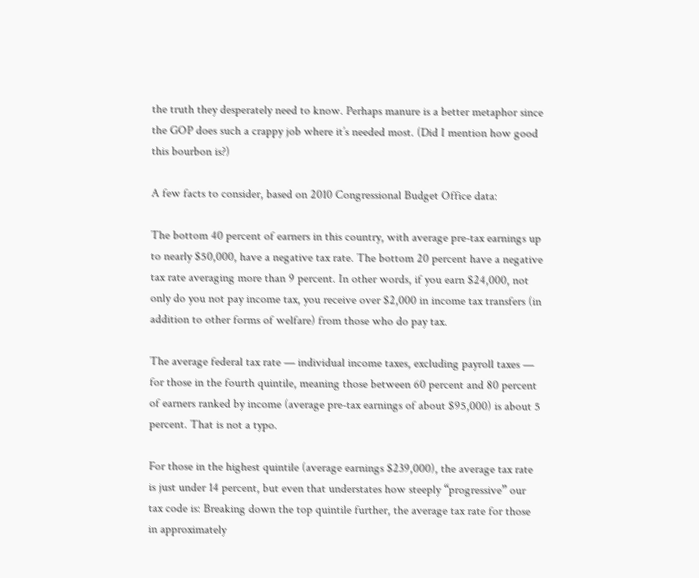the truth they desperately need to know. Perhaps manure is a better metaphor since the GOP does such a crappy job where it’s needed most. (Did I mention how good this bourbon is?)

A few facts to consider, based on 2010 Congressional Budget Office data:

The bottom 40 percent of earners in this country, with average pre-tax earnings up to nearly $50,000, have a negative tax rate. The bottom 20 percent have a negative tax rate averaging more than 9 percent. In other words, if you earn $24,000, not only do you not pay income tax, you receive over $2,000 in income tax transfers (in addition to other forms of welfare) from those who do pay tax.

The average federal tax rate — individual income taxes, excluding payroll taxes — for those in the fourth quintile, meaning those between 60 percent and 80 percent of earners ranked by income (average pre-tax earnings of about $95,000) is about 5 percent. That is not a typo.

For those in the highest quintile (average earnings $239,000), the average tax rate is just under 14 percent, but even that understates how steeply “progressive” our tax code is: Breaking down the top quintile further, the average tax rate for those in approximately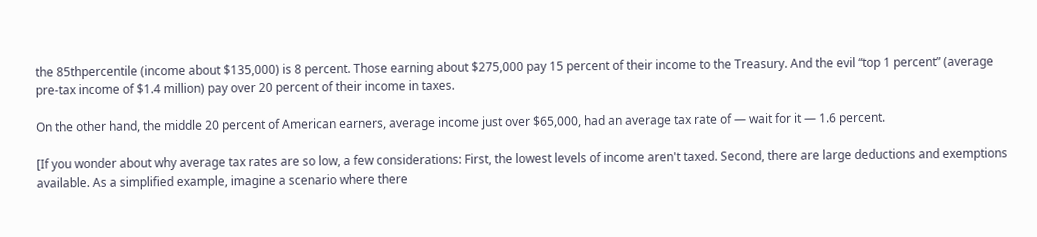the 85thpercentile (income about $135,000) is 8 percent. Those earning about $275,000 pay 15 percent of their income to the Treasury. And the evil “top 1 percent” (average pre-tax income of $1.4 million) pay over 20 percent of their income in taxes.

On the other hand, the middle 20 percent of American earners, average income just over $65,000, had an average tax rate of — wait for it — 1.6 percent.

[If you wonder about why average tax rates are so low, a few considerations: First, the lowest levels of income aren't taxed. Second, there are large deductions and exemptions available. As a simplified example, imagine a scenario where there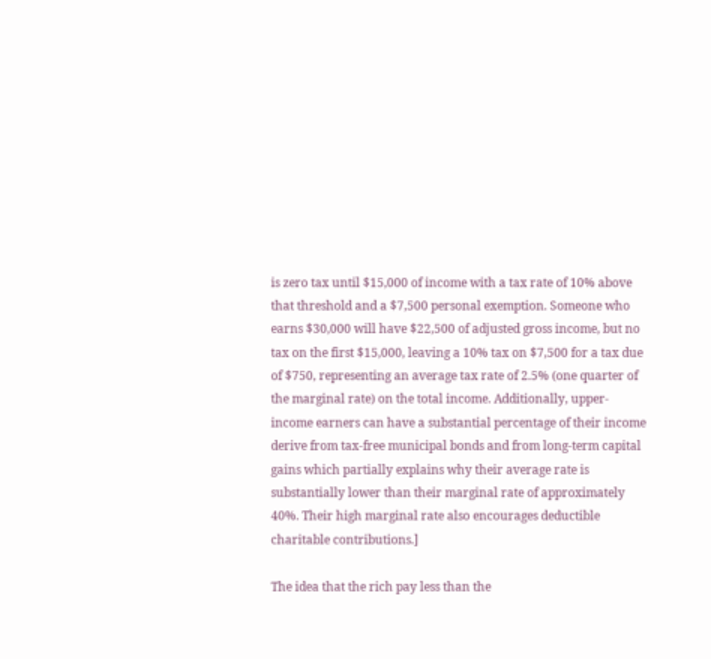is zero tax until $15,000 of income with a tax rate of 10% above that threshold and a $7,500 personal exemption. Someone who earns $30,000 will have $22,500 of adjusted gross income, but no tax on the first $15,000, leaving a 10% tax on $7,500 for a tax due of $750, representing an average tax rate of 2.5% (one quarter of the marginal rate) on the total income. Additionally, upper-income earners can have a substantial percentage of their income derive from tax-free municipal bonds and from long-term capital gains which partially explains why their average rate is substantially lower than their marginal rate of approximately 40%. Their high marginal rate also encourages deductible charitable contributions.]

The idea that the rich pay less than the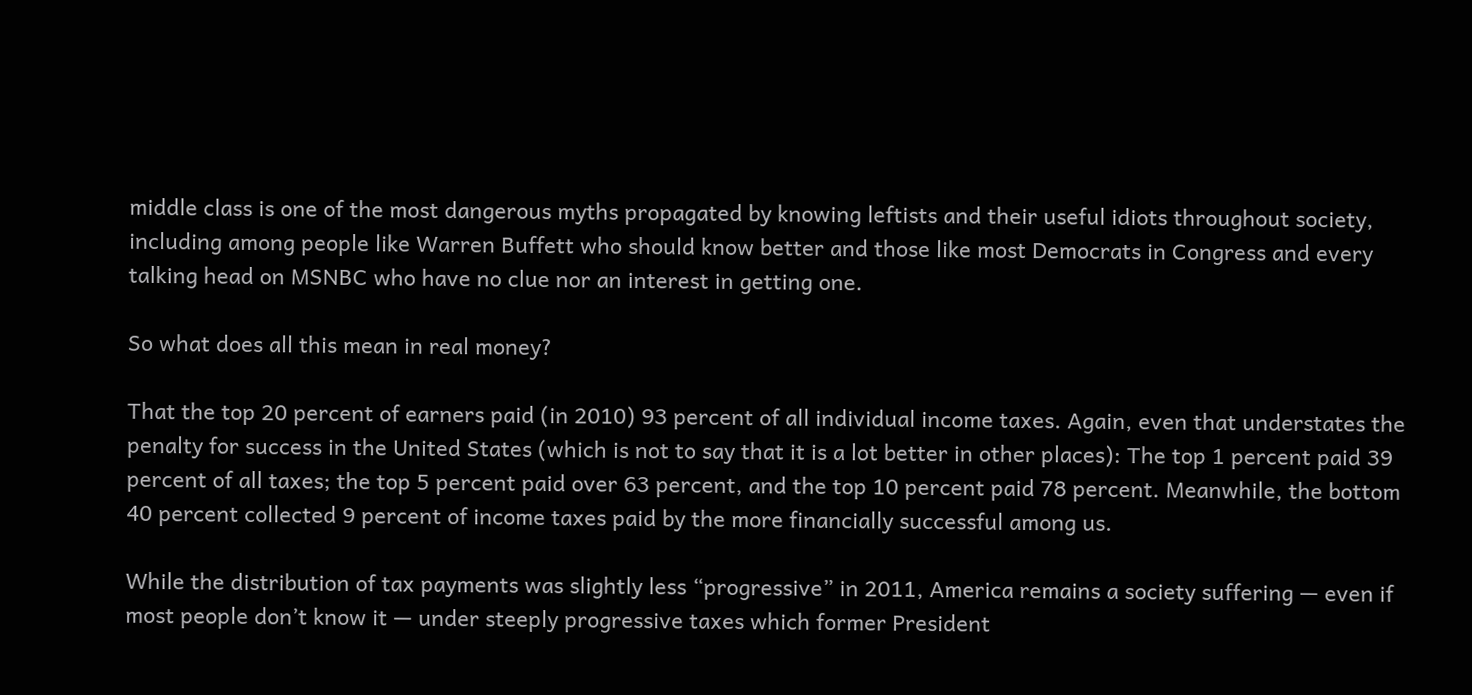middle class is one of the most dangerous myths propagated by knowing leftists and their useful idiots throughout society, including among people like Warren Buffett who should know better and those like most Democrats in Congress and every talking head on MSNBC who have no clue nor an interest in getting one.

So what does all this mean in real money?

That the top 20 percent of earners paid (in 2010) 93 percent of all individual income taxes. Again, even that understates the penalty for success in the United States (which is not to say that it is a lot better in other places): The top 1 percent paid 39 percent of all taxes; the top 5 percent paid over 63 percent, and the top 10 percent paid 78 percent. Meanwhile, the bottom 40 percent collected 9 percent of income taxes paid by the more financially successful among us.

While the distribution of tax payments was slightly less “progressive” in 2011, America remains a society suffering — even if most people don’t know it — under steeply progressive taxes which former President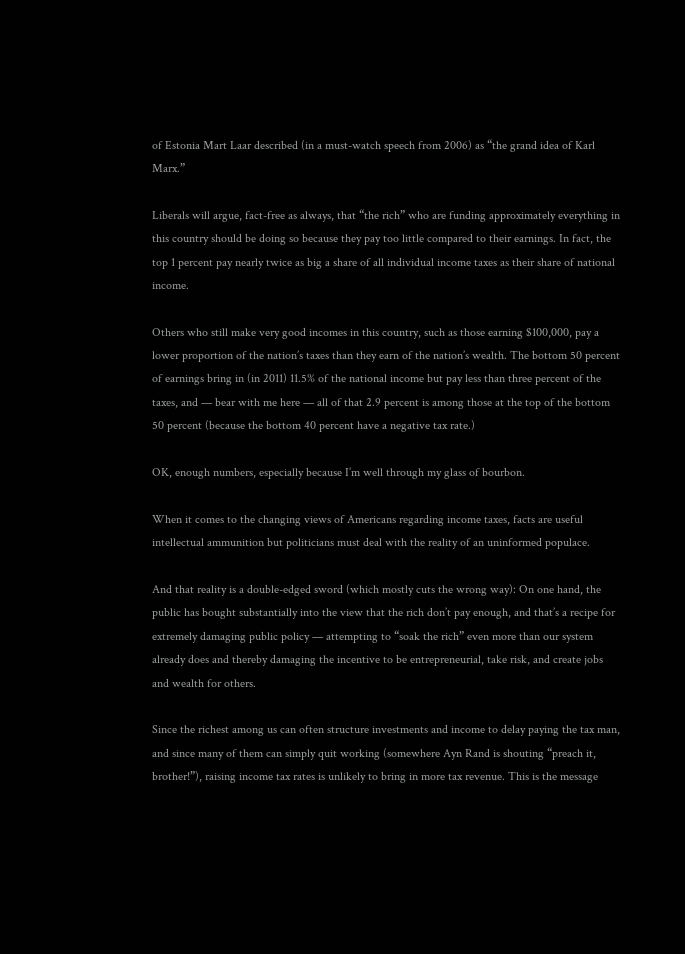of Estonia Mart Laar described (in a must-watch speech from 2006) as “the grand idea of Karl Marx.”

Liberals will argue, fact-free as always, that “the rich” who are funding approximately everything in this country should be doing so because they pay too little compared to their earnings. In fact, the top 1 percent pay nearly twice as big a share of all individual income taxes as their share of national income.

Others who still make very good incomes in this country, such as those earning $100,000, pay a lower proportion of the nation’s taxes than they earn of the nation’s wealth. The bottom 50 percent of earnings bring in (in 2011) 11.5% of the national income but pay less than three percent of the taxes, and — bear with me here — all of that 2.9 percent is among those at the top of the bottom 50 percent (because the bottom 40 percent have a negative tax rate.)

OK, enough numbers, especially because I’m well through my glass of bourbon.

When it comes to the changing views of Americans regarding income taxes, facts are useful intellectual ammunition but politicians must deal with the reality of an uninformed populace.

And that reality is a double-edged sword (which mostly cuts the wrong way): On one hand, the public has bought substantially into the view that the rich don’t pay enough, and that’s a recipe for extremely damaging public policy — attempting to “soak the rich” even more than our system already does and thereby damaging the incentive to be entrepreneurial, take risk, and create jobs and wealth for others.

Since the richest among us can often structure investments and income to delay paying the tax man, and since many of them can simply quit working (somewhere Ayn Rand is shouting “preach it, brother!”), raising income tax rates is unlikely to bring in more tax revenue. This is the message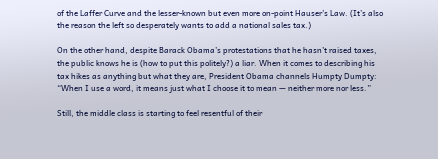of the Laffer Curve and the lesser-known but even more on-point Hauser’s Law. (It’s also the reason the left so desperately wants to add a national sales tax.)

On the other hand, despite Barack Obama’s protestations that he hasn’t raised taxes, the public knows he is (how to put this politely?) a liar. When it comes to describing his tax hikes as anything but what they are, President Obama channels Humpty Dumpty: “When I use a word, it means just what I choose it to mean — neither more nor less.”

Still, the middle class is starting to feel resentful of their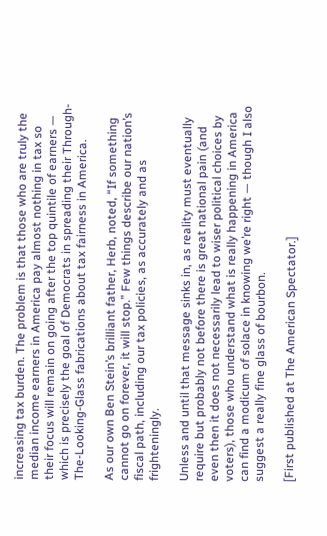increasing tax burden. The problem is that those who are truly the median income earners in America pay almost nothing in tax so their focus will remain on going after the top quintile of earners — which is precisely the goal of Democrats in spreading their Through-The-Looking-Glass fabrications about tax fairness in America.

As our own Ben Stein’s brilliant father, Herb, noted, “If something cannot go on forever, it will stop.” Few things describe our nation’s fiscal path, including our tax policies, as accurately and as frighteningly.

Unless and until that message sinks in, as reality must eventually require but probably not before there is great national pain (and even then it does not necessarily lead to wiser political choices by voters), those who understand what is really happening in America can find a modicum of solace in knowing we’re right — though I also suggest a really fine glass of bourbon.

[First published at The American Spectator.]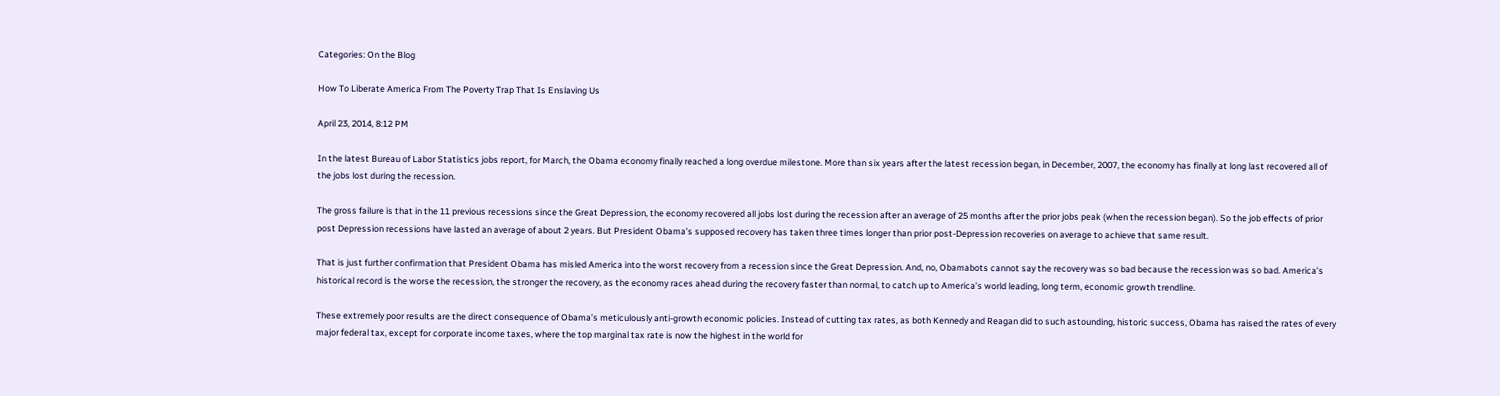Categories: On the Blog

How To Liberate America From The Poverty Trap That Is Enslaving Us

April 23, 2014, 8:12 PM

In the latest Bureau of Labor Statistics jobs report, for March, the Obama economy finally reached a long overdue milestone. More than six years after the latest recession began, in December, 2007, the economy has finally at long last recovered all of the jobs lost during the recession.

The gross failure is that in the 11 previous recessions since the Great Depression, the economy recovered all jobs lost during the recession after an average of 25 months after the prior jobs peak (when the recession began). So the job effects of prior post Depression recessions have lasted an average of about 2 years. But President Obama’s supposed recovery has taken three times longer than prior post-Depression recoveries on average to achieve that same result.

That is just further confirmation that President Obama has misled America into the worst recovery from a recession since the Great Depression. And, no, Obamabots cannot say the recovery was so bad because the recession was so bad. America’s historical record is the worse the recession, the stronger the recovery, as the economy races ahead during the recovery faster than normal, to catch up to America’s world leading, long term, economic growth trendline.

These extremely poor results are the direct consequence of Obama’s meticulously anti-growth economic policies. Instead of cutting tax rates, as both Kennedy and Reagan did to such astounding, historic success, Obama has raised the rates of every major federal tax, except for corporate income taxes, where the top marginal tax rate is now the highest in the world for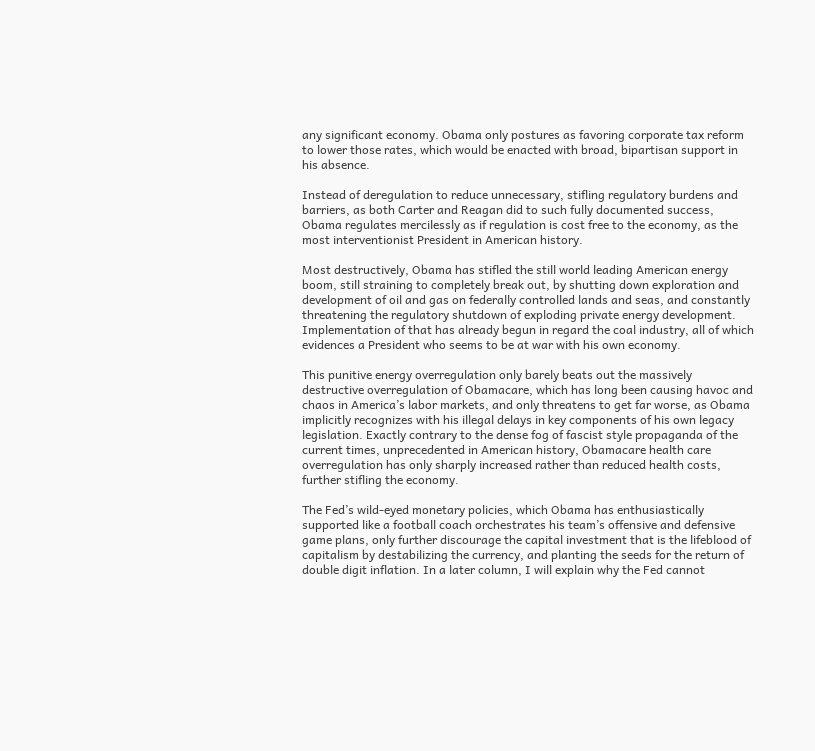any significant economy. Obama only postures as favoring corporate tax reform to lower those rates, which would be enacted with broad, bipartisan support in his absence.

Instead of deregulation to reduce unnecessary, stifling regulatory burdens and barriers, as both Carter and Reagan did to such fully documented success, Obama regulates mercilessly as if regulation is cost free to the economy, as the most interventionist President in American history.

Most destructively, Obama has stifled the still world leading American energy boom, still straining to completely break out, by shutting down exploration and development of oil and gas on federally controlled lands and seas, and constantly threatening the regulatory shutdown of exploding private energy development. Implementation of that has already begun in regard the coal industry, all of which evidences a President who seems to be at war with his own economy.

This punitive energy overregulation only barely beats out the massively destructive overregulation of Obamacare, which has long been causing havoc and chaos in America’s labor markets, and only threatens to get far worse, as Obama implicitly recognizes with his illegal delays in key components of his own legacy legislation. Exactly contrary to the dense fog of fascist style propaganda of the current times, unprecedented in American history, Obamacare health care overregulation has only sharply increased rather than reduced health costs, further stifling the economy.

The Fed’s wild-eyed monetary policies, which Obama has enthusiastically supported like a football coach orchestrates his team’s offensive and defensive game plans, only further discourage the capital investment that is the lifeblood of capitalism by destabilizing the currency, and planting the seeds for the return of double digit inflation. In a later column, I will explain why the Fed cannot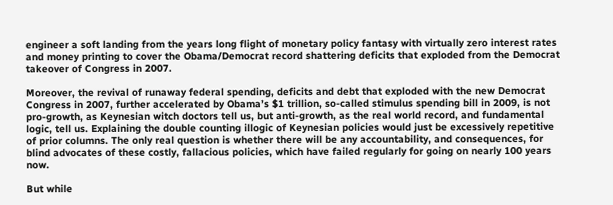engineer a soft landing from the years long flight of monetary policy fantasy with virtually zero interest rates and money printing to cover the Obama/Democrat record shattering deficits that exploded from the Democrat takeover of Congress in 2007.

Moreover, the revival of runaway federal spending, deficits and debt that exploded with the new Democrat Congress in 2007, further accelerated by Obama’s $1 trillion, so-called stimulus spending bill in 2009, is not pro-growth, as Keynesian witch doctors tell us, but anti-growth, as the real world record, and fundamental logic, tell us. Explaining the double counting illogic of Keynesian policies would just be excessively repetitive of prior columns. The only real question is whether there will be any accountability, and consequences, for blind advocates of these costly, fallacious policies, which have failed regularly for going on nearly 100 years now.

But while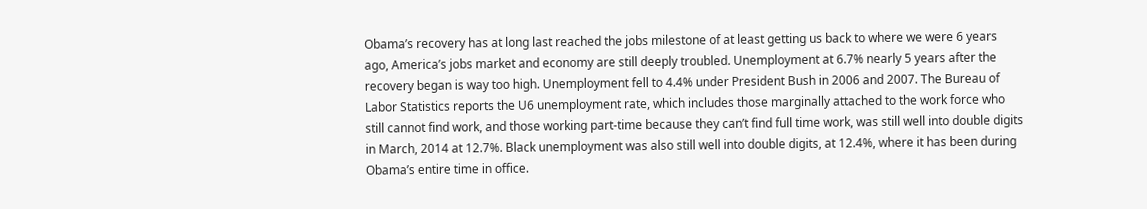Obama’s recovery has at long last reached the jobs milestone of at least getting us back to where we were 6 years ago, America’s jobs market and economy are still deeply troubled. Unemployment at 6.7% nearly 5 years after the recovery began is way too high. Unemployment fell to 4.4% under President Bush in 2006 and 2007. The Bureau of Labor Statistics reports the U6 unemployment rate, which includes those marginally attached to the work force who still cannot find work, and those working part-time because they can’t find full time work, was still well into double digits in March, 2014 at 12.7%. Black unemployment was also still well into double digits, at 12.4%, where it has been during Obama’s entire time in office.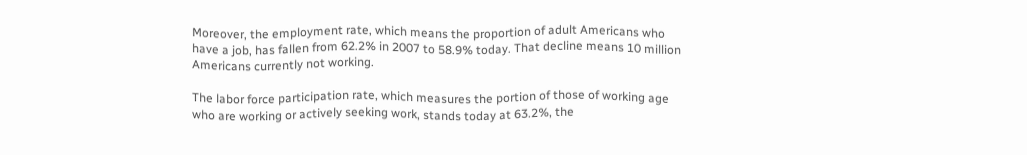Moreover, the employment rate, which means the proportion of adult Americans who have a job, has fallen from 62.2% in 2007 to 58.9% today. That decline means 10 million Americans currently not working.

The labor force participation rate, which measures the portion of those of working age who are working or actively seeking work, stands today at 63.2%, the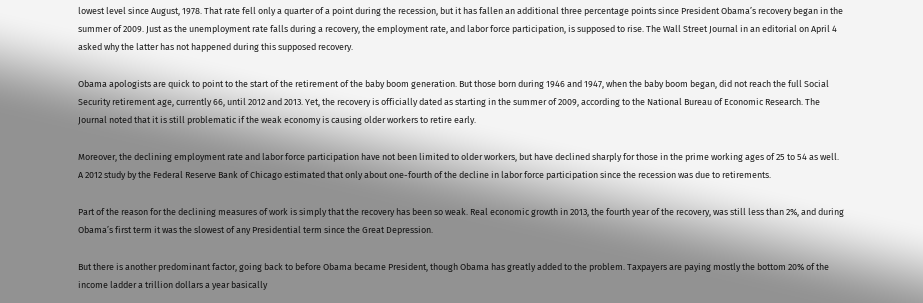lowest level since August, 1978. That rate fell only a quarter of a point during the recession, but it has fallen an additional three percentage points since President Obama’s recovery began in the summer of 2009. Just as the unemployment rate falls during a recovery, the employment rate, and labor force participation, is supposed to rise. The Wall Street Journal in an editorial on April 4 asked why the latter has not happened during this supposed recovery.

Obama apologists are quick to point to the start of the retirement of the baby boom generation. But those born during 1946 and 1947, when the baby boom began, did not reach the full Social Security retirement age, currently 66, until 2012 and 2013. Yet, the recovery is officially dated as starting in the summer of 2009, according to the National Bureau of Economic Research. The Journal noted that it is still problematic if the weak economy is causing older workers to retire early.

Moreover, the declining employment rate and labor force participation have not been limited to older workers, but have declined sharply for those in the prime working ages of 25 to 54 as well. A 2012 study by the Federal Reserve Bank of Chicago estimated that only about one-fourth of the decline in labor force participation since the recession was due to retirements.

Part of the reason for the declining measures of work is simply that the recovery has been so weak. Real economic growth in 2013, the fourth year of the recovery, was still less than 2%, and during Obama’s first term it was the slowest of any Presidential term since the Great Depression.

But there is another predominant factor, going back to before Obama became President, though Obama has greatly added to the problem. Taxpayers are paying mostly the bottom 20% of the income ladder a trillion dollars a year basically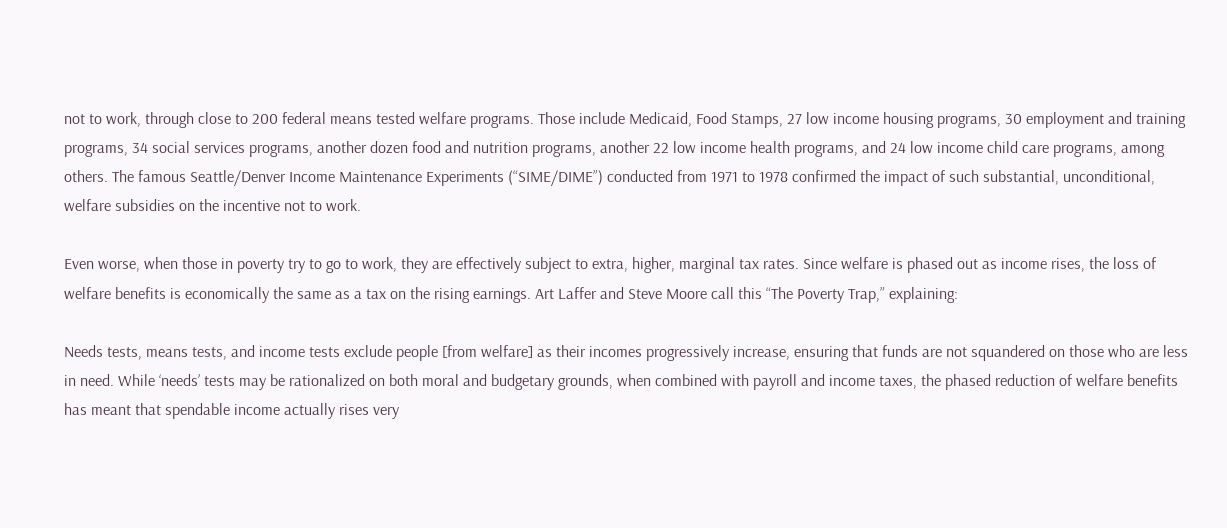not to work, through close to 200 federal means tested welfare programs. Those include Medicaid, Food Stamps, 27 low income housing programs, 30 employment and training programs, 34 social services programs, another dozen food and nutrition programs, another 22 low income health programs, and 24 low income child care programs, among others. The famous Seattle/Denver Income Maintenance Experiments (“SIME/DIME”) conducted from 1971 to 1978 confirmed the impact of such substantial, unconditional, welfare subsidies on the incentive not to work.

Even worse, when those in poverty try to go to work, they are effectively subject to extra, higher, marginal tax rates. Since welfare is phased out as income rises, the loss of welfare benefits is economically the same as a tax on the rising earnings. Art Laffer and Steve Moore call this “The Poverty Trap,” explaining:

Needs tests, means tests, and income tests exclude people [from welfare] as their incomes progressively increase, ensuring that funds are not squandered on those who are less in need. While ‘needs’ tests may be rationalized on both moral and budgetary grounds, when combined with payroll and income taxes, the phased reduction of welfare benefits has meant that spendable income actually rises very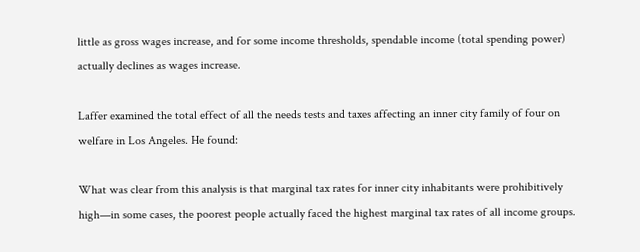little as gross wages increase, and for some income thresholds, spendable income (total spending power) actually declines as wages increase.

Laffer examined the total effect of all the needs tests and taxes affecting an inner city family of four on welfare in Los Angeles. He found:

What was clear from this analysis is that marginal tax rates for inner city inhabitants were prohibitively high—in some cases, the poorest people actually faced the highest marginal tax rates of all income groups.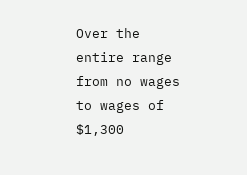Over the entire range from no wages to wages of $1,300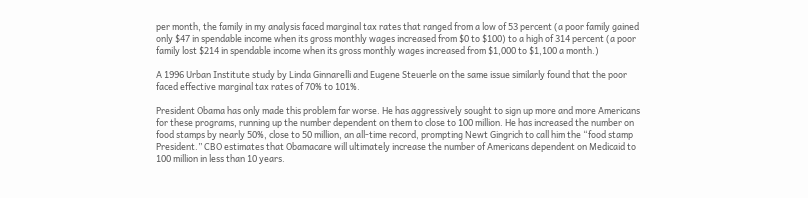per month, the family in my analysis faced marginal tax rates that ranged from a low of 53 percent (a poor family gained only $47 in spendable income when its gross monthly wages increased from $0 to $100) to a high of 314 percent (a poor family lost $214 in spendable income when its gross monthly wages increased from $1,000 to $1,100 a month.)

A 1996 Urban Institute study by Linda Ginnarelli and Eugene Steuerle on the same issue similarly found that the poor faced effective marginal tax rates of 70% to 101%.

President Obama has only made this problem far worse. He has aggressively sought to sign up more and more Americans for these programs, running up the number dependent on them to close to 100 million. He has increased the number on food stamps by nearly 50%, close to 50 million, an all-time record, prompting Newt Gingrich to call him the “food stamp President.” CBO estimates that Obamacare will ultimately increase the number of Americans dependent on Medicaid to 100 million in less than 10 years.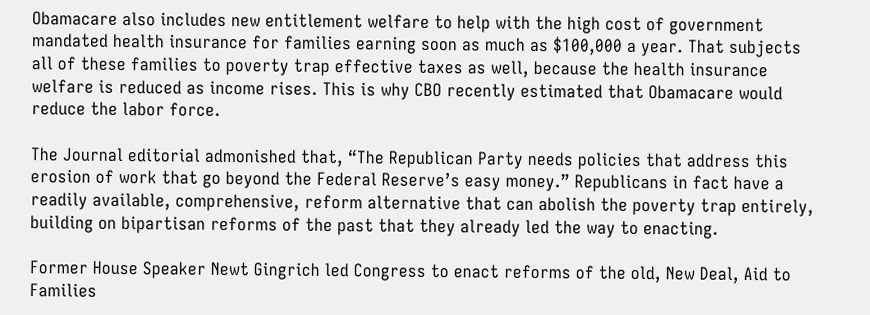Obamacare also includes new entitlement welfare to help with the high cost of government mandated health insurance for families earning soon as much as $100,000 a year. That subjects all of these families to poverty trap effective taxes as well, because the health insurance welfare is reduced as income rises. This is why CBO recently estimated that Obamacare would reduce the labor force.

The Journal editorial admonished that, “The Republican Party needs policies that address this erosion of work that go beyond the Federal Reserve’s easy money.” Republicans in fact have a readily available, comprehensive, reform alternative that can abolish the poverty trap entirely, building on bipartisan reforms of the past that they already led the way to enacting.

Former House Speaker Newt Gingrich led Congress to enact reforms of the old, New Deal, Aid to Families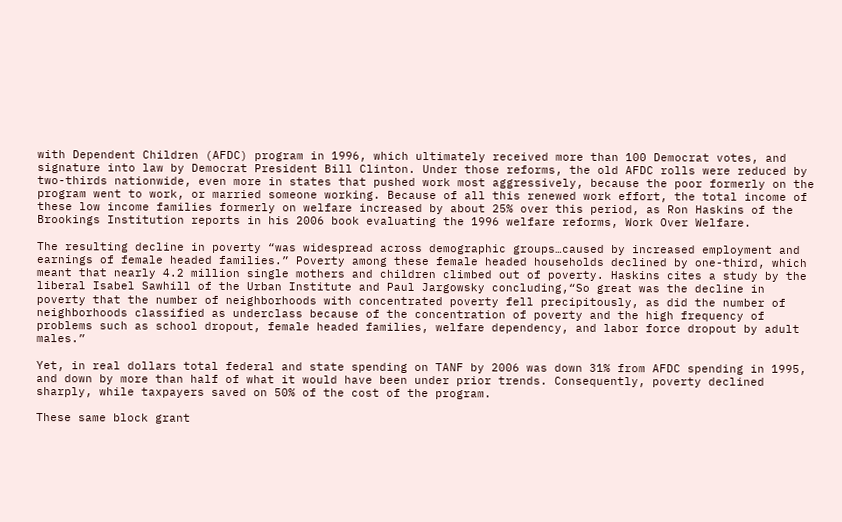with Dependent Children (AFDC) program in 1996, which ultimately received more than 100 Democrat votes, and signature into law by Democrat President Bill Clinton. Under those reforms, the old AFDC rolls were reduced by two-thirds nationwide, even more in states that pushed work most aggressively, because the poor formerly on the program went to work, or married someone working. Because of all this renewed work effort, the total income of these low income families formerly on welfare increased by about 25% over this period, as Ron Haskins of the Brookings Institution reports in his 2006 book evaluating the 1996 welfare reforms, Work Over Welfare.

The resulting decline in poverty “was widespread across demographic groups…caused by increased employment and earnings of female headed families.” Poverty among these female headed households declined by one-third, which meant that nearly 4.2 million single mothers and children climbed out of poverty. Haskins cites a study by the liberal Isabel Sawhill of the Urban Institute and Paul Jargowsky concluding,“So great was the decline in poverty that the number of neighborhoods with concentrated poverty fell precipitously, as did the number of neighborhoods classified as underclass because of the concentration of poverty and the high frequency of problems such as school dropout, female headed families, welfare dependency, and labor force dropout by adult males.”

Yet, in real dollars total federal and state spending on TANF by 2006 was down 31% from AFDC spending in 1995, and down by more than half of what it would have been under prior trends. Consequently, poverty declined sharply, while taxpayers saved on 50% of the cost of the program.

These same block grant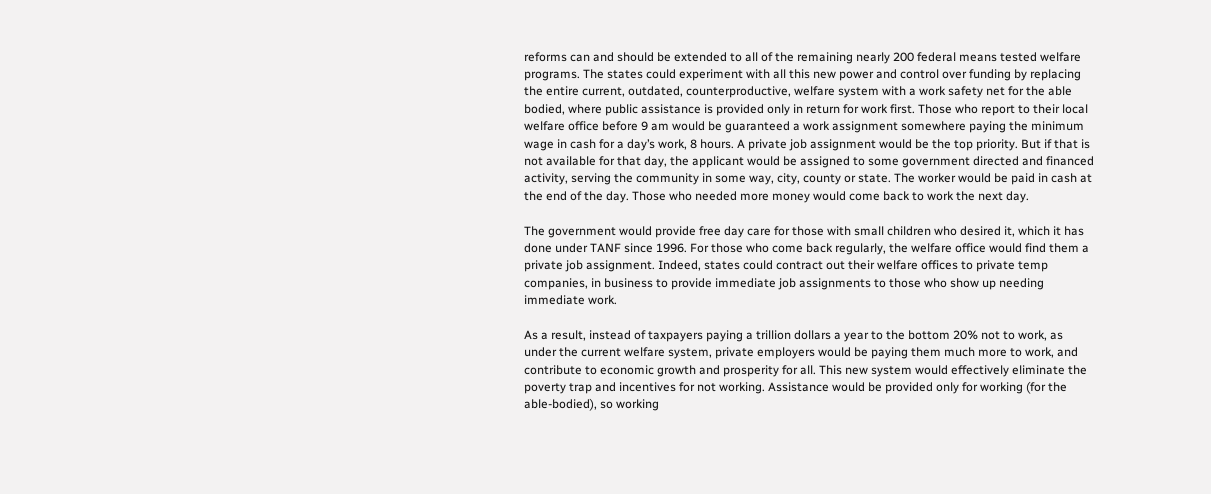reforms can and should be extended to all of the remaining nearly 200 federal means tested welfare programs. The states could experiment with all this new power and control over funding by replacing the entire current, outdated, counterproductive, welfare system with a work safety net for the able bodied, where public assistance is provided only in return for work first. Those who report to their local welfare office before 9 am would be guaranteed a work assignment somewhere paying the minimum wage in cash for a day’s work, 8 hours. A private job assignment would be the top priority. But if that is not available for that day, the applicant would be assigned to some government directed and financed activity, serving the community in some way, city, county or state. The worker would be paid in cash at the end of the day. Those who needed more money would come back to work the next day.

The government would provide free day care for those with small children who desired it, which it has done under TANF since 1996. For those who come back regularly, the welfare office would find them a private job assignment. Indeed, states could contract out their welfare offices to private temp companies, in business to provide immediate job assignments to those who show up needing immediate work.

As a result, instead of taxpayers paying a trillion dollars a year to the bottom 20% not to work, as under the current welfare system, private employers would be paying them much more to work, and contribute to economic growth and prosperity for all. This new system would effectively eliminate the poverty trap and incentives for not working. Assistance would be provided only for working (for the able-bodied), so working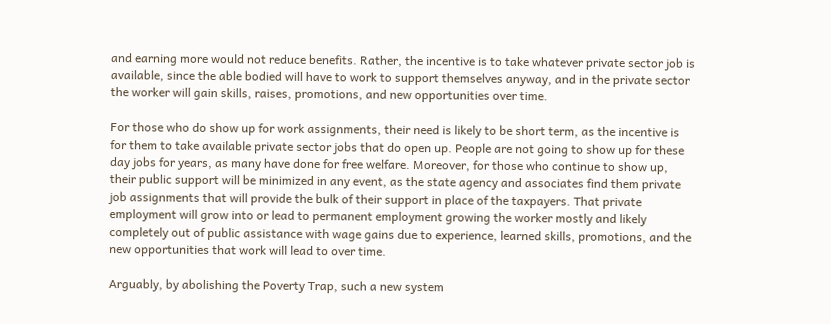and earning more would not reduce benefits. Rather, the incentive is to take whatever private sector job is available, since the able bodied will have to work to support themselves anyway, and in the private sector the worker will gain skills, raises, promotions, and new opportunities over time.

For those who do show up for work assignments, their need is likely to be short term, as the incentive is for them to take available private sector jobs that do open up. People are not going to show up for these day jobs for years, as many have done for free welfare. Moreover, for those who continue to show up, their public support will be minimized in any event, as the state agency and associates find them private job assignments that will provide the bulk of their support in place of the taxpayers. That private employment will grow into or lead to permanent employment growing the worker mostly and likely completely out of public assistance with wage gains due to experience, learned skills, promotions, and the new opportunities that work will lead to over time.

Arguably, by abolishing the Poverty Trap, such a new system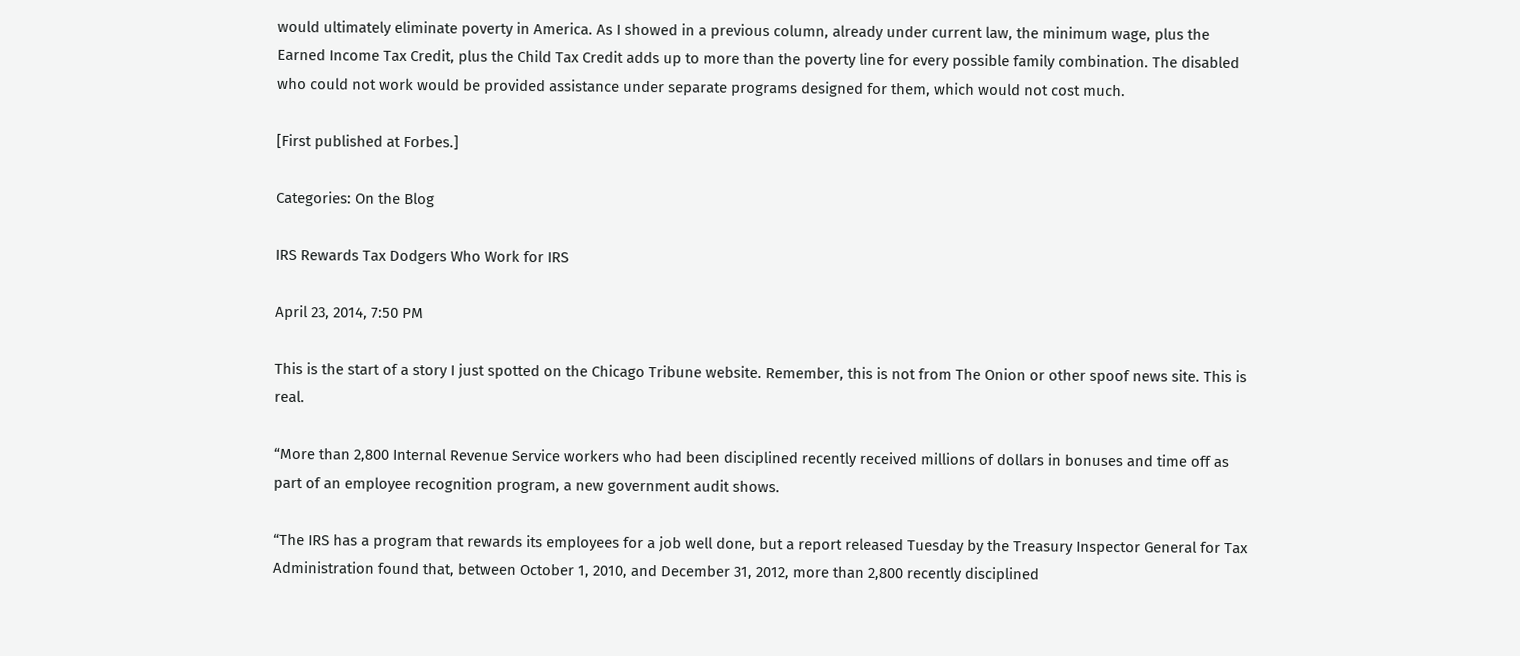would ultimately eliminate poverty in America. As I showed in a previous column, already under current law, the minimum wage, plus the Earned Income Tax Credit, plus the Child Tax Credit adds up to more than the poverty line for every possible family combination. The disabled who could not work would be provided assistance under separate programs designed for them, which would not cost much.

[First published at Forbes.]

Categories: On the Blog

IRS Rewards Tax Dodgers Who Work for IRS

April 23, 2014, 7:50 PM

This is the start of a story I just spotted on the Chicago Tribune website. Remember, this is not from The Onion or other spoof news site. This is real.

“More than 2,800 Internal Revenue Service workers who had been disciplined recently received millions of dollars in bonuses and time off as part of an employee recognition program, a new government audit shows.

“The IRS has a program that rewards its employees for a job well done, but a report released Tuesday by the Treasury Inspector General for Tax Administration found that, between October 1, 2010, and December 31, 2012, more than 2,800 recently disciplined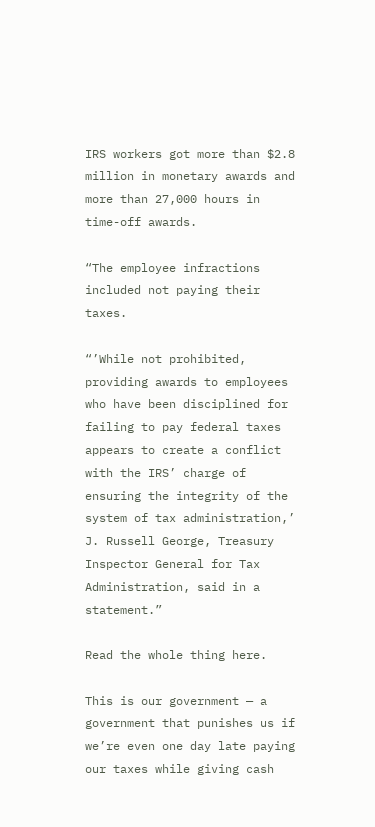IRS workers got more than $2.8 million in monetary awards and more than 27,000 hours in time-off awards.

“The employee infractions included not paying their taxes.

“’While not prohibited, providing awards to employees who have been disciplined for failing to pay federal taxes appears to create a conflict with the IRS’ charge of ensuring the integrity of the system of tax administration,’ J. Russell George, Treasury Inspector General for Tax Administration, said in a statement.”

Read the whole thing here.

This is our government — a government that punishes us if we’re even one day late paying our taxes while giving cash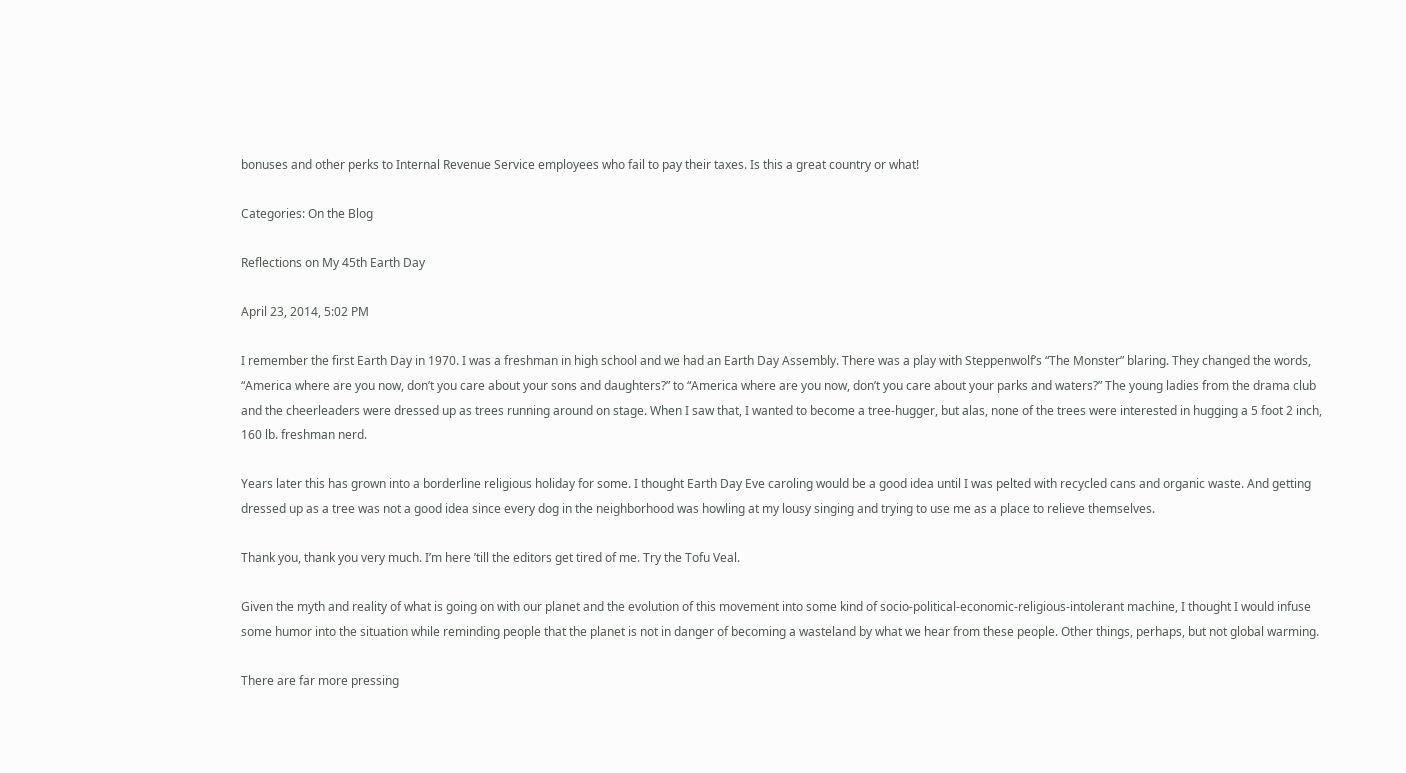bonuses and other perks to Internal Revenue Service employees who fail to pay their taxes. Is this a great country or what!

Categories: On the Blog

Reflections on My 45th Earth Day

April 23, 2014, 5:02 PM

I remember the first Earth Day in 1970. I was a freshman in high school and we had an Earth Day Assembly. There was a play with Steppenwolf’s “The Monster” blaring. They changed the words, “America where are you now, don’t you care about your sons and daughters?” to “America where are you now, don’t you care about your parks and waters?” The young ladies from the drama club and the cheerleaders were dressed up as trees running around on stage. When I saw that, I wanted to become a tree-hugger, but alas, none of the trees were interested in hugging a 5 foot 2 inch, 160 lb. freshman nerd.

Years later this has grown into a borderline religious holiday for some. I thought Earth Day Eve caroling would be a good idea until I was pelted with recycled cans and organic waste. And getting dressed up as a tree was not a good idea since every dog in the neighborhood was howling at my lousy singing and trying to use me as a place to relieve themselves.

Thank you, thank you very much. I’m here ’till the editors get tired of me. Try the Tofu Veal.

Given the myth and reality of what is going on with our planet and the evolution of this movement into some kind of socio-political-economic-religious-intolerant machine, I thought I would infuse some humor into the situation while reminding people that the planet is not in danger of becoming a wasteland by what we hear from these people. Other things, perhaps, but not global warming.

There are far more pressing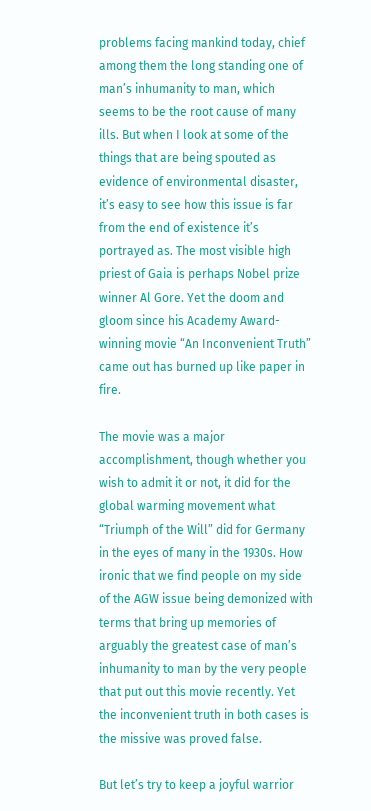problems facing mankind today, chief among them the long standing one of man’s inhumanity to man, which seems to be the root cause of many ills. But when I look at some of the things that are being spouted as evidence of environmental disaster, it’s easy to see how this issue is far from the end of existence it’s portrayed as. The most visible high priest of Gaia is perhaps Nobel prize winner Al Gore. Yet the doom and gloom since his Academy Award-winning movie “An Inconvenient Truth” came out has burned up like paper in fire.

The movie was a major accomplishment, though whether you wish to admit it or not, it did for the global warming movement what “Triumph of the Will” did for Germany in the eyes of many in the 1930s. How ironic that we find people on my side of the AGW issue being demonized with terms that bring up memories of arguably the greatest case of man’s inhumanity to man by the very people that put out this movie recently. Yet the inconvenient truth in both cases is the missive was proved false.

But let’s try to keep a joyful warrior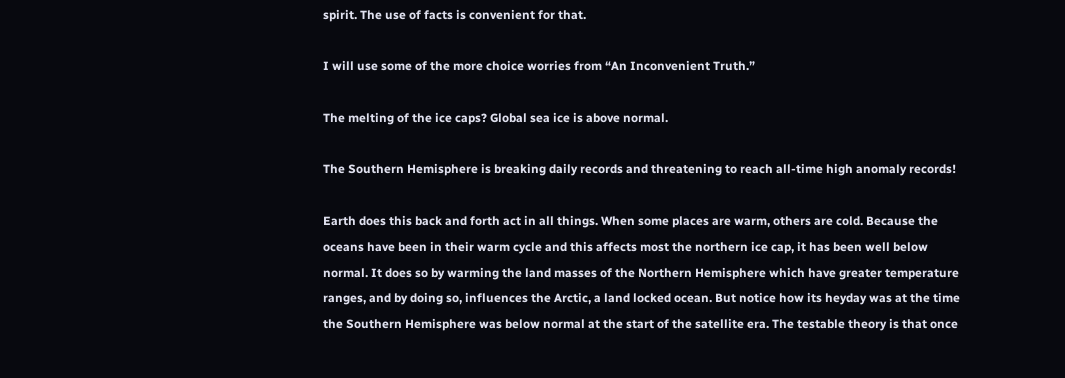spirit. The use of facts is convenient for that.

I will use some of the more choice worries from “An Inconvenient Truth.”

The melting of the ice caps? Global sea ice is above normal.

The Southern Hemisphere is breaking daily records and threatening to reach all-time high anomaly records!

Earth does this back and forth act in all things. When some places are warm, others are cold. Because the oceans have been in their warm cycle and this affects most the northern ice cap, it has been well below normal. It does so by warming the land masses of the Northern Hemisphere which have greater temperature ranges, and by doing so, influences the Arctic, a land locked ocean. But notice how its heyday was at the time the Southern Hemisphere was below normal at the start of the satellite era. The testable theory is that once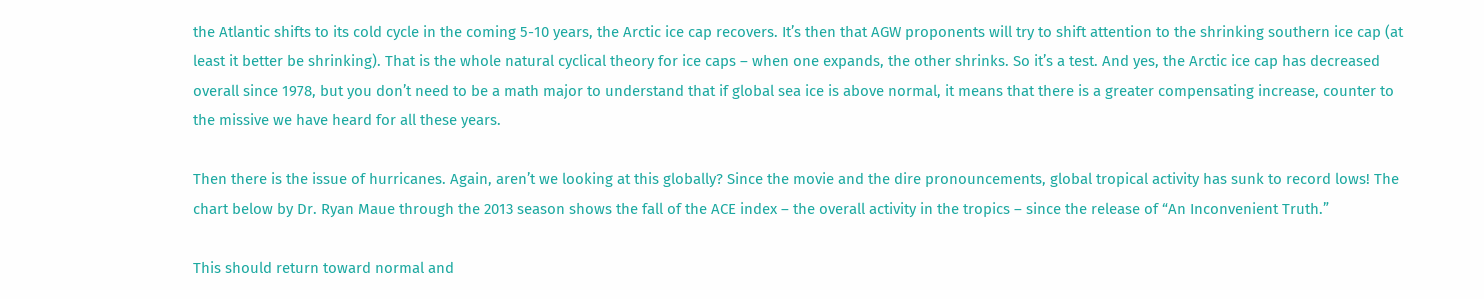the Atlantic shifts to its cold cycle in the coming 5-10 years, the Arctic ice cap recovers. It’s then that AGW proponents will try to shift attention to the shrinking southern ice cap (at least it better be shrinking). That is the whole natural cyclical theory for ice caps – when one expands, the other shrinks. So it’s a test. And yes, the Arctic ice cap has decreased overall since 1978, but you don’t need to be a math major to understand that if global sea ice is above normal, it means that there is a greater compensating increase, counter to the missive we have heard for all these years.

Then there is the issue of hurricanes. Again, aren’t we looking at this globally? Since the movie and the dire pronouncements, global tropical activity has sunk to record lows! The chart below by Dr. Ryan Maue through the 2013 season shows the fall of the ACE index – the overall activity in the tropics – since the release of “An Inconvenient Truth.”

This should return toward normal and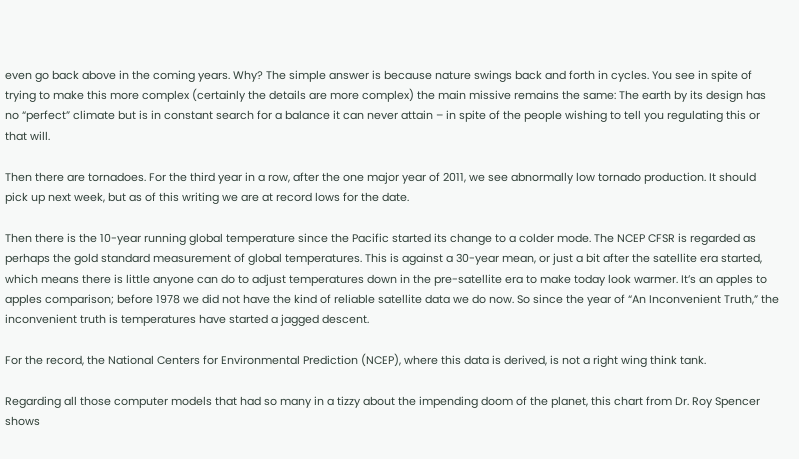even go back above in the coming years. Why? The simple answer is because nature swings back and forth in cycles. You see in spite of trying to make this more complex (certainly the details are more complex) the main missive remains the same: The earth by its design has no “perfect” climate but is in constant search for a balance it can never attain – in spite of the people wishing to tell you regulating this or that will.

Then there are tornadoes. For the third year in a row, after the one major year of 2011, we see abnormally low tornado production. It should pick up next week, but as of this writing we are at record lows for the date.

Then there is the 10-year running global temperature since the Pacific started its change to a colder mode. The NCEP CFSR is regarded as perhaps the gold standard measurement of global temperatures. This is against a 30-year mean, or just a bit after the satellite era started, which means there is little anyone can do to adjust temperatures down in the pre-satellite era to make today look warmer. It’s an apples to apples comparison; before 1978 we did not have the kind of reliable satellite data we do now. So since the year of “An Inconvenient Truth,” the inconvenient truth is temperatures have started a jagged descent.

For the record, the National Centers for Environmental Prediction (NCEP), where this data is derived, is not a right wing think tank.

Regarding all those computer models that had so many in a tizzy about the impending doom of the planet, this chart from Dr. Roy Spencer shows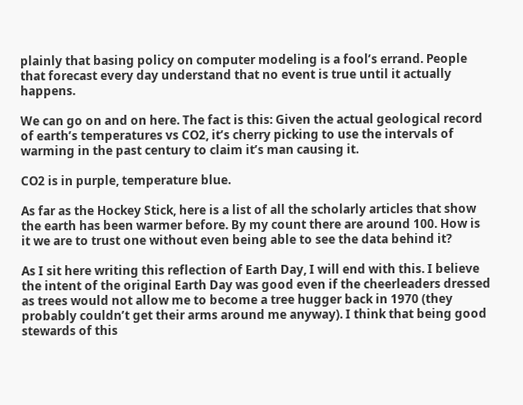plainly that basing policy on computer modeling is a fool’s errand. People that forecast every day understand that no event is true until it actually happens.

We can go on and on here. The fact is this: Given the actual geological record of earth’s temperatures vs CO2, it’s cherry picking to use the intervals of warming in the past century to claim it’s man causing it.

CO2 is in purple, temperature blue.

As far as the Hockey Stick, here is a list of all the scholarly articles that show the earth has been warmer before. By my count there are around 100. How is it we are to trust one without even being able to see the data behind it?

As I sit here writing this reflection of Earth Day, I will end with this. I believe the intent of the original Earth Day was good even if the cheerleaders dressed as trees would not allow me to become a tree hugger back in 1970 (they probably couldn’t get their arms around me anyway). I think that being good stewards of this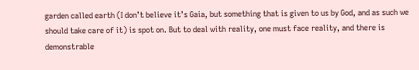garden called earth (I don’t believe it’s Gaia, but something that is given to us by God, and as such we should take care of it) is spot on. But to deal with reality, one must face reality, and there is demonstrable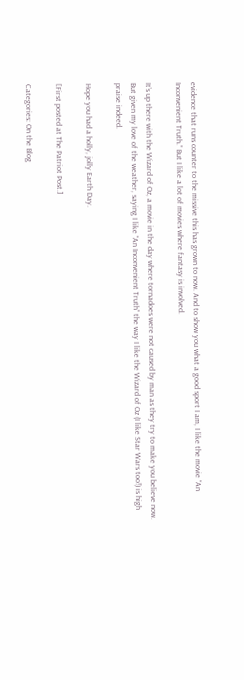evidence that runs counter to the missive this has grown to now. And to show you what a good sport I am, I like the movie “An Inconvenient Truth.” But I like a lot of movies where fantasy is involved.

It’s up there with the Wizard of Oz, a movie in the day where tornadoes were not caused by man as they try to make you believe now. But given my love of the weather, saying I like “An Inconvenient Truth” the way I like the Wizard of Oz (I like Star Wars too!) is high praise indeed.

Hope you had a holly, jolly Earth Day.

[First posted at The Patriot Post.]

Categories: On the Blog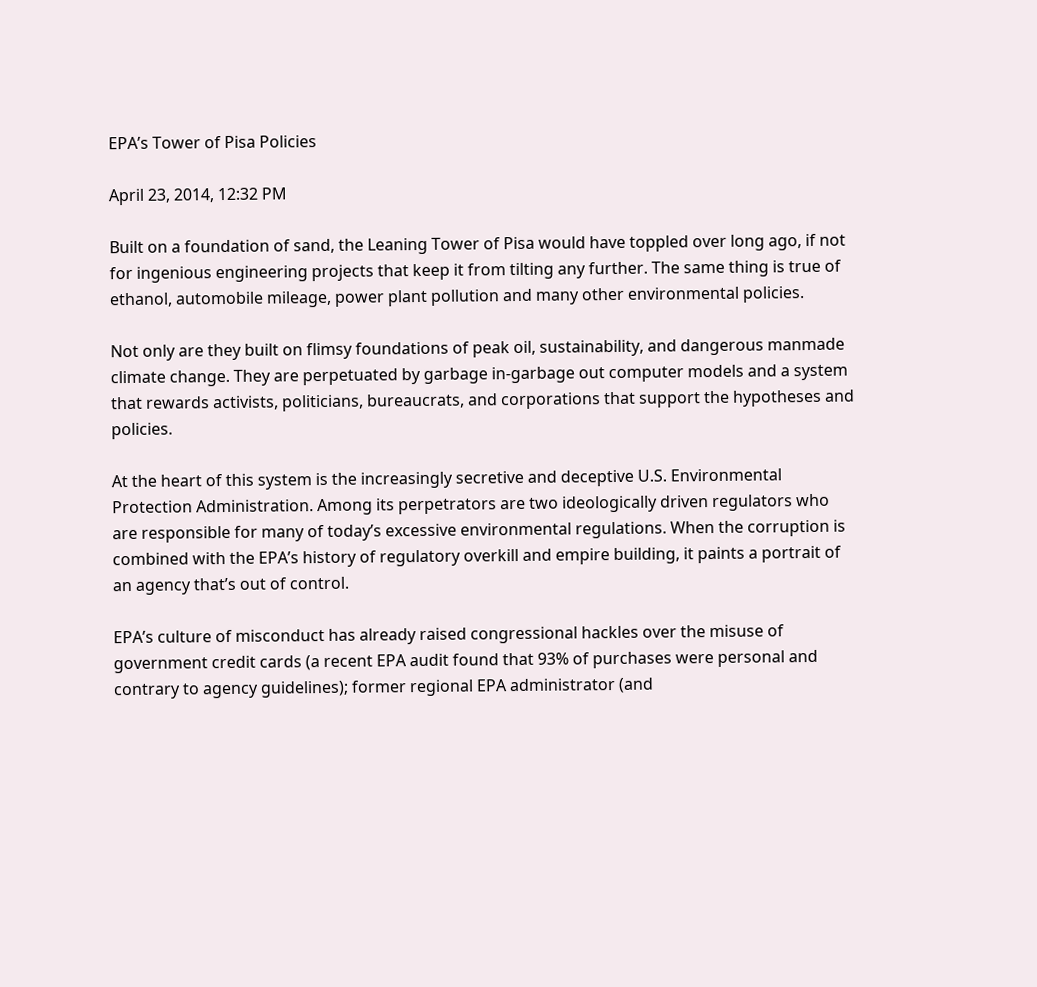EPA’s Tower of Pisa Policies

April 23, 2014, 12:32 PM

Built on a foundation of sand, the Leaning Tower of Pisa would have toppled over long ago, if not for ingenious engineering projects that keep it from tilting any further. The same thing is true of ethanol, automobile mileage, power plant pollution and many other environmental policies.

Not only are they built on flimsy foundations of peak oil, sustainability, and dangerous manmade climate change. They are perpetuated by garbage in-garbage out computer models and a system that rewards activists, politicians, bureaucrats, and corporations that support the hypotheses and policies.

At the heart of this system is the increasingly secretive and deceptive U.S. Environmental Protection Administration. Among its perpetrators are two ideologically driven regulators who are responsible for many of today’s excessive environmental regulations. When the corruption is combined with the EPA’s history of regulatory overkill and empire building, it paints a portrait of an agency that’s out of control.

EPA’s culture of misconduct has already raised congressional hackles over the misuse of government credit cards (a recent EPA audit found that 93% of purchases were personal and contrary to agency guidelines); former regional EPA administrator (and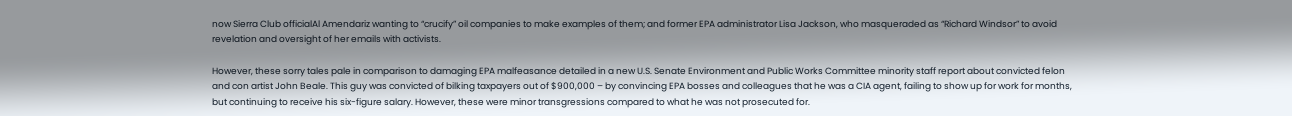now Sierra Club officialAl Amendariz wanting to “crucify” oil companies to make examples of them; and former EPA administrator Lisa Jackson, who masqueraded as “Richard Windsor” to avoid revelation and oversight of her emails with activists.

However, these sorry tales pale in comparison to damaging EPA malfeasance detailed in a new U.S. Senate Environment and Public Works Committee minority staff report about convicted felon and con artist John Beale. This guy was convicted of bilking taxpayers out of $900,000 – by convincing EPA bosses and colleagues that he was a CIA agent, failing to show up for work for months, but continuing to receive his six-figure salary. However, these were minor transgressions compared to what he was not prosecuted for.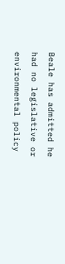Beale has admitted he had no legislative or environmental policy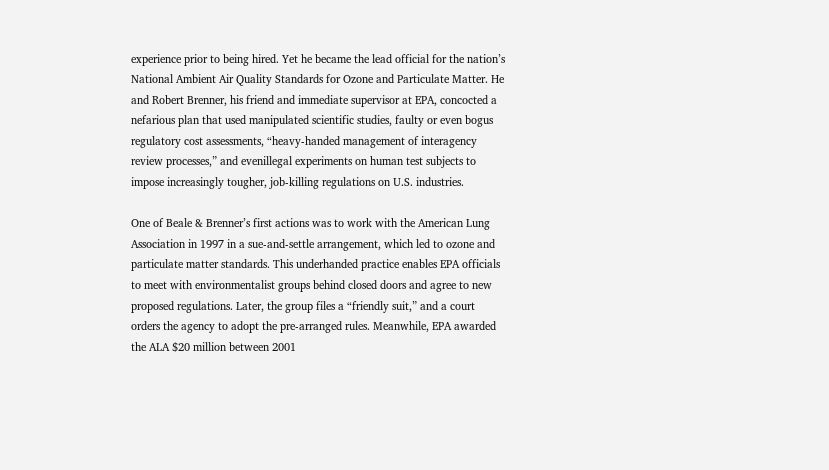experience prior to being hired. Yet he became the lead official for the nation’s National Ambient Air Quality Standards for Ozone and Particulate Matter. He and Robert Brenner, his friend and immediate supervisor at EPA, concocted a nefarious plan that used manipulated scientific studies, faulty or even bogus regulatory cost assessments, “heavy-handed management of interagency review processes,” and evenillegal experiments on human test subjects to impose increasingly tougher, job-killing regulations on U.S. industries.

One of Beale & Brenner’s first actions was to work with the American Lung Association in 1997 in a sue-and-settle arrangement, which led to ozone and particulate matter standards. This underhanded practice enables EPA officials to meet with environmentalist groups behind closed doors and agree to new proposed regulations. Later, the group files a “friendly suit,” and a court orders the agency to adopt the pre-arranged rules. Meanwhile, EPA awarded the ALA $20 million between 2001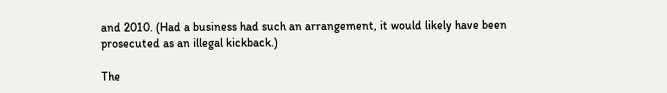and 2010. (Had a business had such an arrangement, it would likely have been prosecuted as an illegal kickback.)

The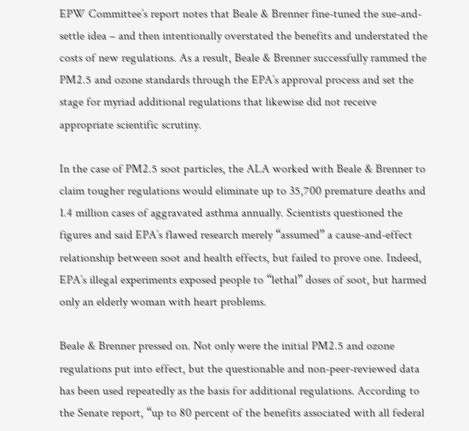EPW Committee’s report notes that Beale & Brenner fine-tuned the sue-and-settle idea – and then intentionally overstated the benefits and understated the costs of new regulations. As a result, Beale & Brenner successfully rammed the PM2.5 and ozone standards through the EPA’s approval process and set the stage for myriad additional regulations that likewise did not receive appropriate scientific scrutiny.

In the case of PM2.5 soot particles, the ALA worked with Beale & Brenner to claim tougher regulations would eliminate up to 35,700 premature deaths and 1.4 million cases of aggravated asthma annually. Scientists questioned the figures and said EPA’s flawed research merely “assumed” a cause-and-effect relationship between soot and health effects, but failed to prove one. Indeed, EPA’s illegal experiments exposed people to “lethal” doses of soot, but harmed only an elderly woman with heart problems.

Beale & Brenner pressed on. Not only were the initial PM2.5 and ozone regulations put into effect, but the questionable and non-peer-reviewed data has been used repeatedly as the basis for additional regulations. According to the Senate report, “up to 80 percent of the benefits associated with all federal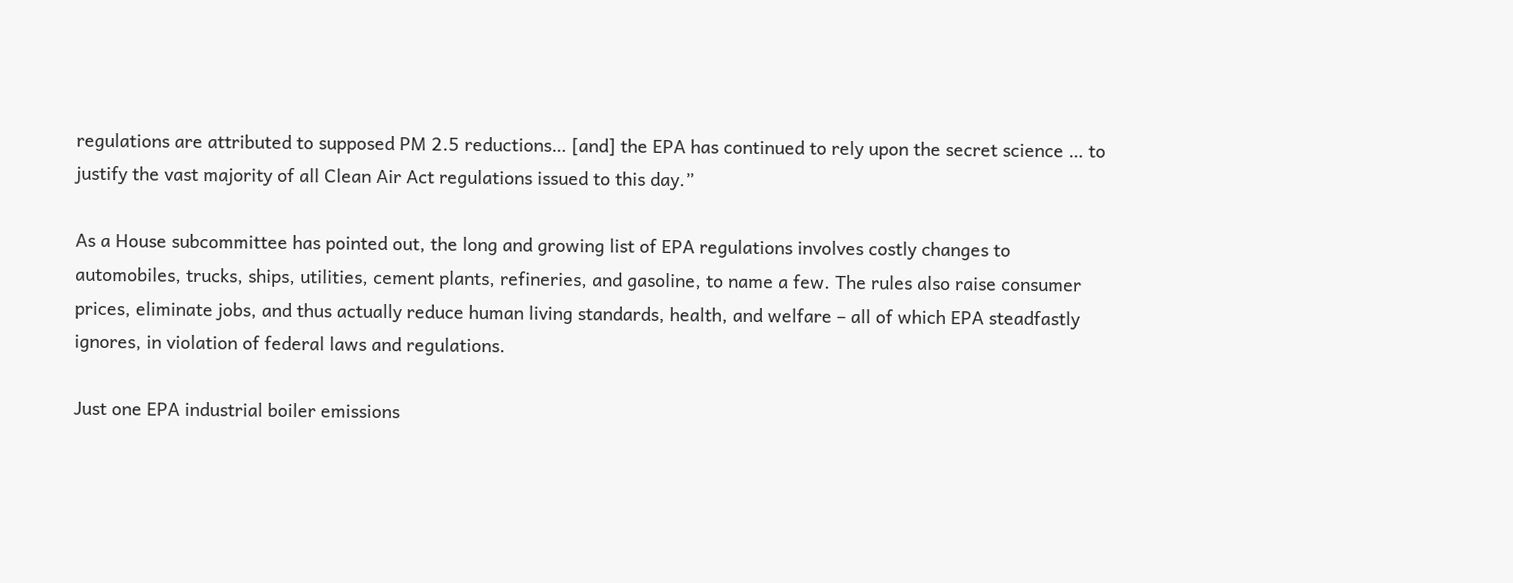regulations are attributed to supposed PM 2.5 reductions… [and] the EPA has continued to rely upon the secret science … to justify the vast majority of all Clean Air Act regulations issued to this day.”

As a House subcommittee has pointed out, the long and growing list of EPA regulations involves costly changes to automobiles, trucks, ships, utilities, cement plants, refineries, and gasoline, to name a few. The rules also raise consumer prices, eliminate jobs, and thus actually reduce human living standards, health, and welfare – all of which EPA steadfastly ignores, in violation of federal laws and regulations.

Just one EPA industrial boiler emissions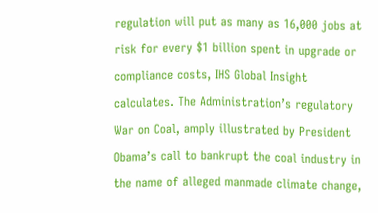regulation will put as many as 16,000 jobs at risk for every $1 billion spent in upgrade or compliance costs, IHS Global Insight calculates. The Administration’s regulatory War on Coal, amply illustrated by President Obama’s call to bankrupt the coal industry in the name of alleged manmade climate change,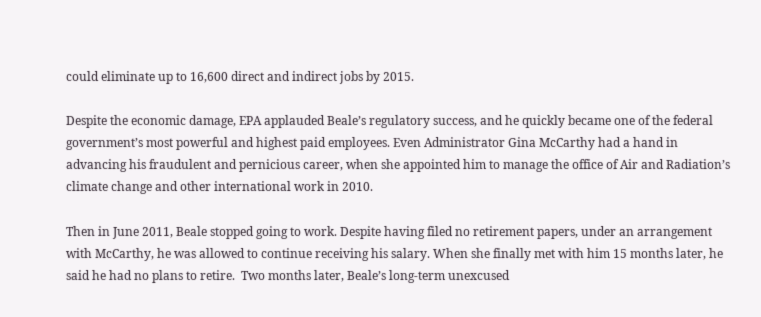could eliminate up to 16,600 direct and indirect jobs by 2015.

Despite the economic damage, EPA applauded Beale’s regulatory success, and he quickly became one of the federal government’s most powerful and highest paid employees. Even Administrator Gina McCarthy had a hand in advancing his fraudulent and pernicious career, when she appointed him to manage the office of Air and Radiation’s climate change and other international work in 2010.

Then in June 2011, Beale stopped going to work. Despite having filed no retirement papers, under an arrangement with McCarthy, he was allowed to continue receiving his salary. When she finally met with him 15 months later, he said he had no plans to retire.  Two months later, Beale’s long-term unexcused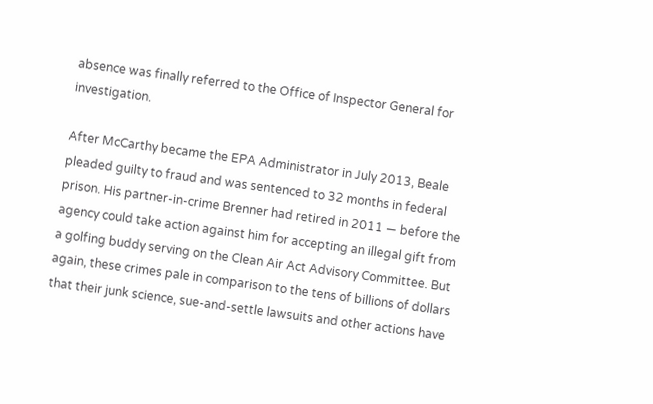absence was finally referred to the Office of Inspector General for investigation.

After McCarthy became the EPA Administrator in July 2013, Beale pleaded guilty to fraud and was sentenced to 32 months in federal prison. His partner-in-crime Brenner had retired in 2011 — before the agency could take action against him for accepting an illegal gift from a golfing buddy serving on the Clean Air Act Advisory Committee. But again, these crimes pale in comparison to the tens of billions of dollars that their junk science, sue-and-settle lawsuits and other actions have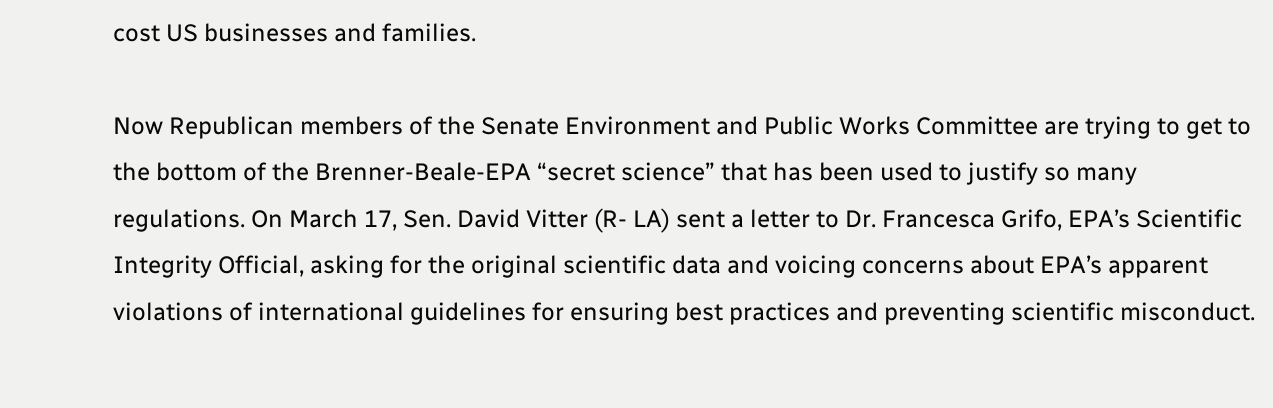cost US businesses and families.

Now Republican members of the Senate Environment and Public Works Committee are trying to get to the bottom of the Brenner-Beale-EPA “secret science” that has been used to justify so many regulations. On March 17, Sen. David Vitter (R- LA) sent a letter to Dr. Francesca Grifo, EPA’s Scientific Integrity Official, asking for the original scientific data and voicing concerns about EPA’s apparent violations of international guidelines for ensuring best practices and preventing scientific misconduct.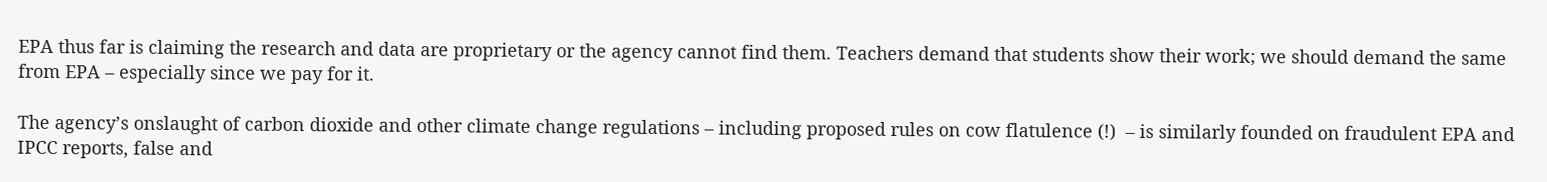EPA thus far is claiming the research and data are proprietary or the agency cannot find them. Teachers demand that students show their work; we should demand the same from EPA – especially since we pay for it.

The agency’s onslaught of carbon dioxide and other climate change regulations – including proposed rules on cow flatulence (!)  – is similarly founded on fraudulent EPA and IPCC reports, false and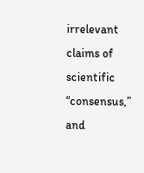irrelevant claims of scientific “consensus,” and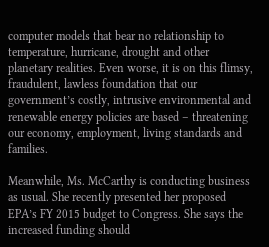computer models that bear no relationship to temperature, hurricane, drought and other planetary realities. Even worse, it is on this flimsy, fraudulent, lawless foundation that our government’s costly, intrusive environmental and renewable energy policies are based – threatening our economy, employment, living standards and families.

Meanwhile, Ms. McCarthy is conducting business as usual. She recently presented her proposed EPA’s FY 2015 budget to Congress. She says the increased funding should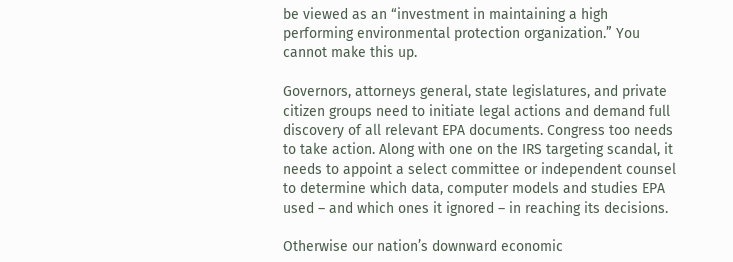be viewed as an “investment in maintaining a high performing environmental protection organization.” You cannot make this up.

Governors, attorneys general, state legislatures, and private citizen groups need to initiate legal actions and demand full discovery of all relevant EPA documents. Congress too needs to take action. Along with one on the IRS targeting scandal, it needs to appoint a select committee or independent counsel to determine which data, computer models and studies EPA used – and which ones it ignored – in reaching its decisions.

Otherwise our nation’s downward economic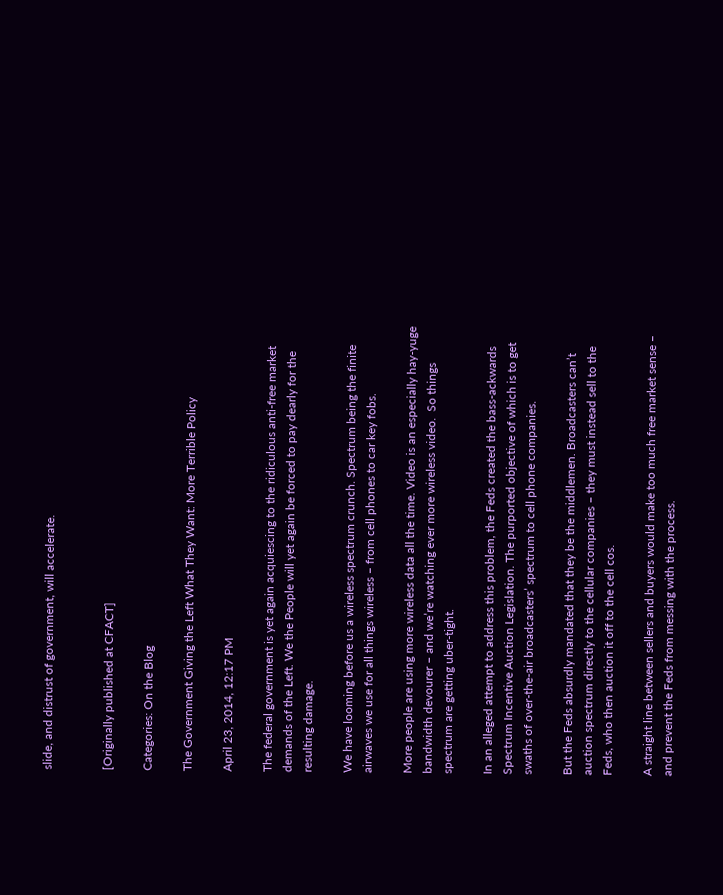slide, and distrust of government, will accelerate.


[Originally published at CFACT]

Categories: On the Blog

The Government Giving the Left What They Want: More Terrible Policy

April 23, 2014, 12:17 PM

The federal government is yet again acquiescing to the ridiculous anti-free market demands of the Left. We the People will yet again be forced to pay dearly for the resulting damage.

We have looming before us a wireless spectrum crunch. Spectrum being the finite airwaves we use for all things wireless – from cell phones to car key fobs.

More people are using more wireless data all the time. Video is an especially hay-yuge bandwidth devourer – and we’re watching ever more wireless video.  So things spectrum are getting uber-tight.

In an alleged attempt to address this problem, the Feds created the bass-ackwards Spectrum Incentive Auction Legislation. The purported objective of which is to get swaths of over-the-air broadcasters’ spectrum to cell phone companies.

But the Feds absurdly mandated that they be the middlemen. Broadcasters can’t auction spectrum directly to the cellular companies – they must instead sell to the Feds, who then auction it off to the cell cos.

A straight line between sellers and buyers would make too much free market sense – and prevent the Feds from messing with the process.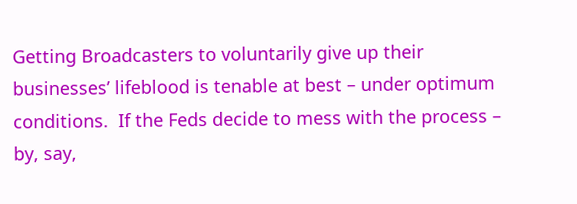Getting Broadcasters to voluntarily give up their businesses’ lifeblood is tenable at best – under optimum conditions.  If the Feds decide to mess with the process – by, say,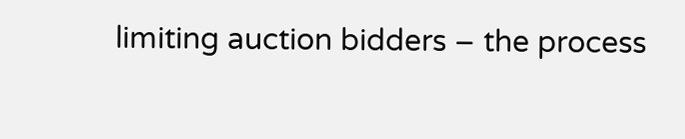limiting auction bidders – the process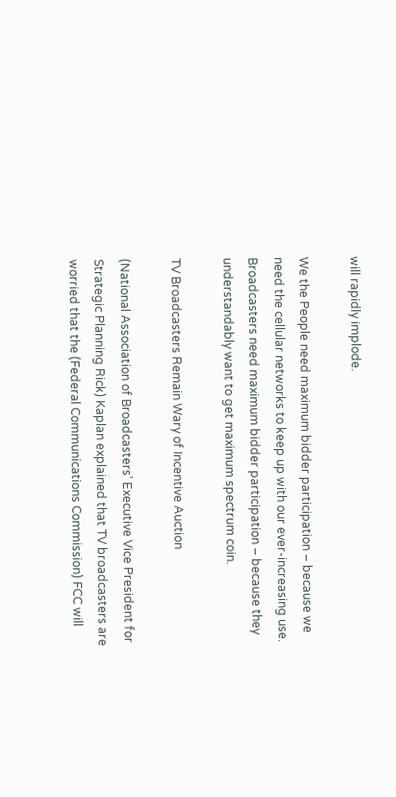will rapidly implode.

We the People need maximum bidder participation – because we need the cellular networks to keep up with our ever-increasing use.  Broadcasters need maximum bidder participation – because they understandably want to get maximum spectrum coin.

TV Broadcasters Remain Wary of Incentive Auction

(National Association of Broadcasters’ Executive Vice President for Strategic Planning Rick) Kaplan explained that TV broadcasters are worried that the (Federal Communications Commission) FCC will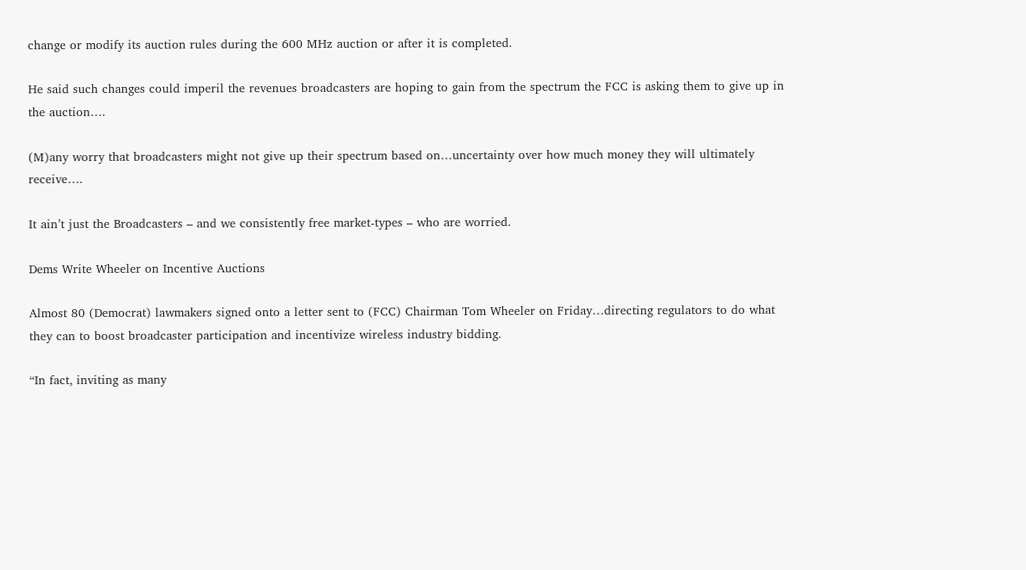change or modify its auction rules during the 600 MHz auction or after it is completed.

He said such changes could imperil the revenues broadcasters are hoping to gain from the spectrum the FCC is asking them to give up in the auction….

(M)any worry that broadcasters might not give up their spectrum based on…uncertainty over how much money they will ultimately receive….

It ain’t just the Broadcasters – and we consistently free market-types – who are worried.

Dems Write Wheeler on Incentive Auctions

Almost 80 (Democrat) lawmakers signed onto a letter sent to (FCC) Chairman Tom Wheeler on Friday…directing regulators to do what they can to boost broadcaster participation and incentivize wireless industry bidding.

“In fact, inviting as many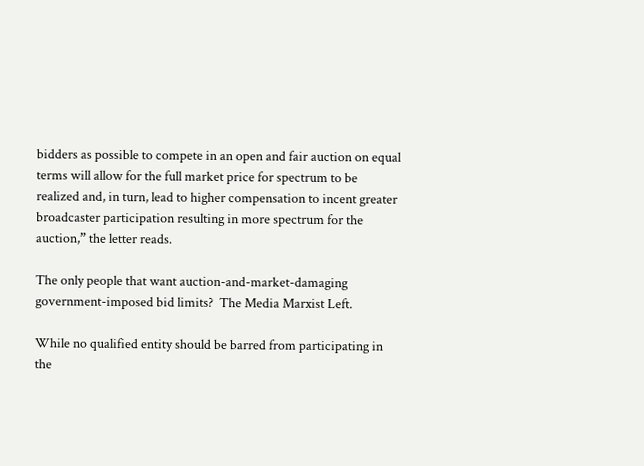bidders as possible to compete in an open and fair auction on equal terms will allow for the full market price for spectrum to be realized and, in turn, lead to higher compensation to incent greater broadcaster participation resulting in more spectrum for the auction,” the letter reads.

The only people that want auction-and-market-damaging government-imposed bid limits?  The Media Marxist Left.

While no qualified entity should be barred from participating in the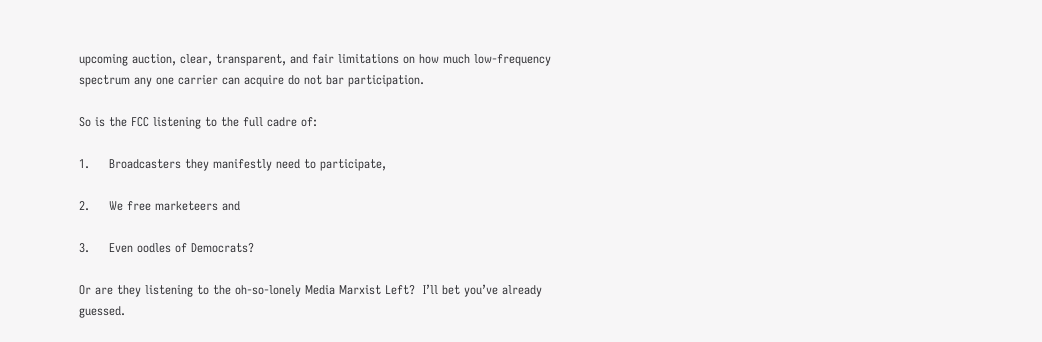upcoming auction, clear, transparent, and fair limitations on how much low-frequency spectrum any one carrier can acquire do not bar participation.

So is the FCC listening to the full cadre of:

1.     Broadcasters they manifestly need to participate,

2.     We free marketeers and

3.     Even oodles of Democrats?

Or are they listening to the oh-so-lonely Media Marxist Left?  I’ll bet you’ve already guessed.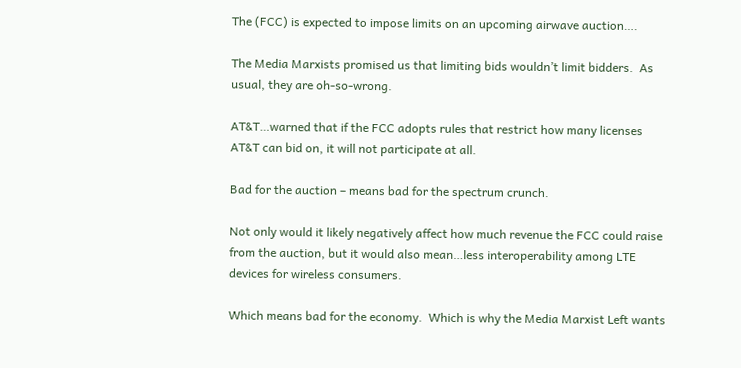The (FCC) is expected to impose limits on an upcoming airwave auction….

The Media Marxists promised us that limiting bids wouldn’t limit bidders.  As usual, they are oh-so-wrong.

AT&T…warned that if the FCC adopts rules that restrict how many licenses AT&T can bid on, it will not participate at all.

Bad for the auction – means bad for the spectrum crunch.

Not only would it likely negatively affect how much revenue the FCC could raise from the auction, but it would also mean…less interoperability among LTE devices for wireless consumers.

Which means bad for the economy.  Which is why the Media Marxist Left wants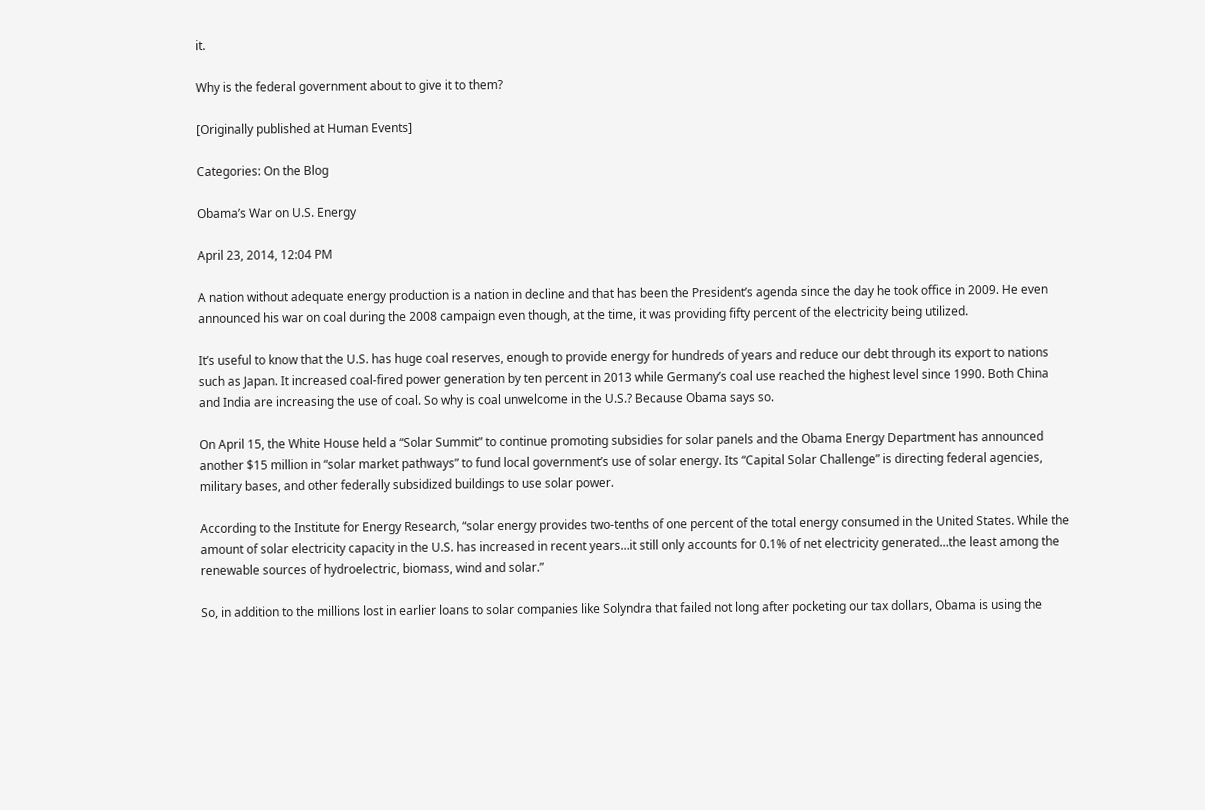it.

Why is the federal government about to give it to them?

[Originally published at Human Events]

Categories: On the Blog

Obama’s War on U.S. Energy

April 23, 2014, 12:04 PM

A nation without adequate energy production is a nation in decline and that has been the President’s agenda since the day he took office in 2009. He even announced his war on coal during the 2008 campaign even though, at the time, it was providing fifty percent of the electricity being utilized.

It’s useful to know that the U.S. has huge coal reserves, enough to provide energy for hundreds of years and reduce our debt through its export to nations such as Japan. It increased coal-fired power generation by ten percent in 2013 while Germany’s coal use reached the highest level since 1990. Both China and India are increasing the use of coal. So why is coal unwelcome in the U.S.? Because Obama says so.

On April 15, the White House held a “Solar Summit” to continue promoting subsidies for solar panels and the Obama Energy Department has announced another $15 million in “solar market pathways” to fund local government’s use of solar energy. Its “Capital Solar Challenge” is directing federal agencies, military bases, and other federally subsidized buildings to use solar power.

According to the Institute for Energy Research, “solar energy provides two-tenths of one percent of the total energy consumed in the United States. While the amount of solar electricity capacity in the U.S. has increased in recent years…it still only accounts for 0.1% of net electricity generated…the least among the renewable sources of hydroelectric, biomass, wind and solar.”

So, in addition to the millions lost in earlier loans to solar companies like Solyndra that failed not long after pocketing our tax dollars, Obama is using the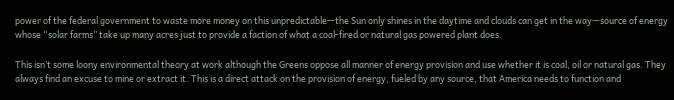power of the federal government to waste more money on this unpredictable—the Sun only shines in the daytime and clouds can get in the way—source of energy whose “solar farms” take up many acres just to provide a faction of what a coal-fired or natural gas powered plant does.

This isn’t some loony environmental theory at work although the Greens oppose all manner of energy provision and use whether it is coal, oil or natural gas. They always find an excuse to mine or extract it. This is a direct attack on the provision of energy, fueled by any source, that America needs to function and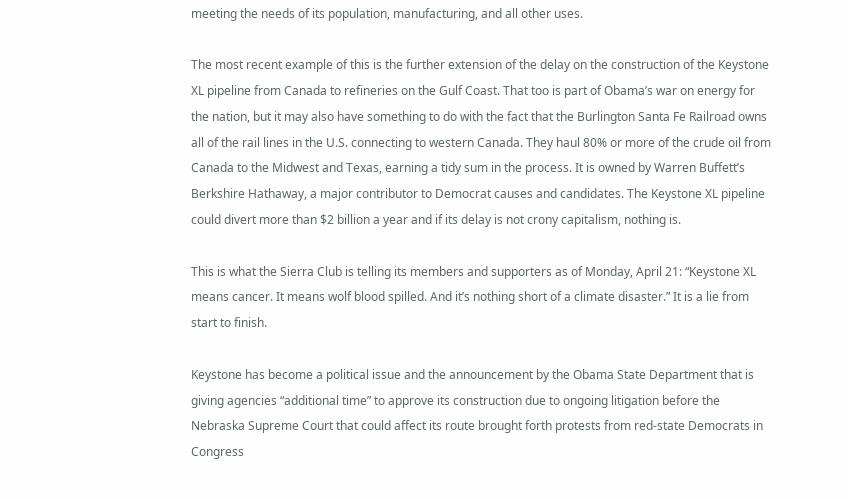meeting the needs of its population, manufacturing, and all other uses.

The most recent example of this is the further extension of the delay on the construction of the Keystone XL pipeline from Canada to refineries on the Gulf Coast. That too is part of Obama’s war on energy for the nation, but it may also have something to do with the fact that the Burlington Santa Fe Railroad owns all of the rail lines in the U.S. connecting to western Canada. They haul 80% or more of the crude oil from Canada to the Midwest and Texas, earning a tidy sum in the process. It is owned by Warren Buffett’s Berkshire Hathaway, a major contributor to Democrat causes and candidates. The Keystone XL pipeline could divert more than $2 billion a year and if its delay is not crony capitalism, nothing is.

This is what the Sierra Club is telling its members and supporters as of Monday, April 21: “Keystone XL means cancer. It means wolf blood spilled. And it’s nothing short of a climate disaster.” It is a lie from start to finish.

Keystone has become a political issue and the announcement by the Obama State Department that is giving agencies “additional time” to approve its construction due to ongoing litigation before the Nebraska Supreme Court that could affect its route brought forth protests from red-state Democrats in Congress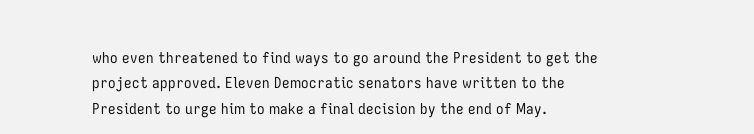who even threatened to find ways to go around the President to get the project approved. Eleven Democratic senators have written to the President to urge him to make a final decision by the end of May.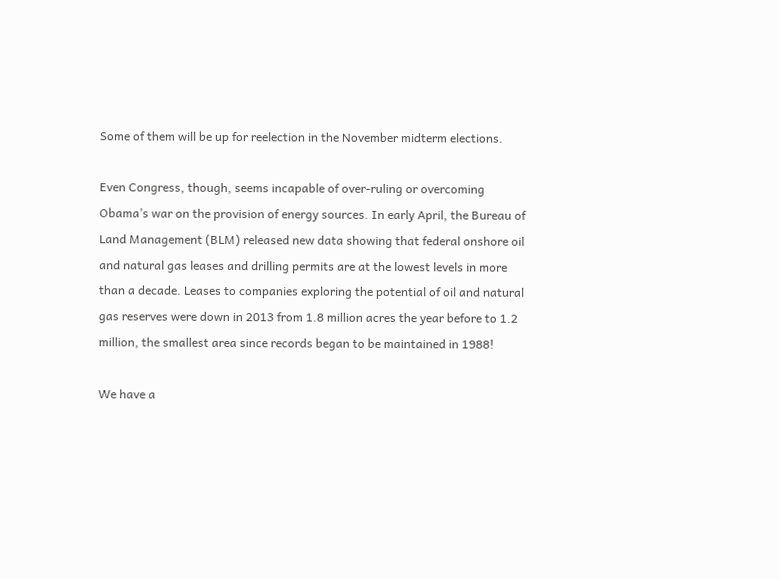Some of them will be up for reelection in the November midterm elections.

Even Congress, though, seems incapable of over-ruling or overcoming Obama’s war on the provision of energy sources. In early April, the Bureau of Land Management (BLM) released new data showing that federal onshore oil and natural gas leases and drilling permits are at the lowest levels in more than a decade. Leases to companies exploring the potential of oil and natural gas reserves were down in 2013 from 1.8 million acres the year before to 1.2 million, the smallest area since records began to be maintained in 1988!

We have a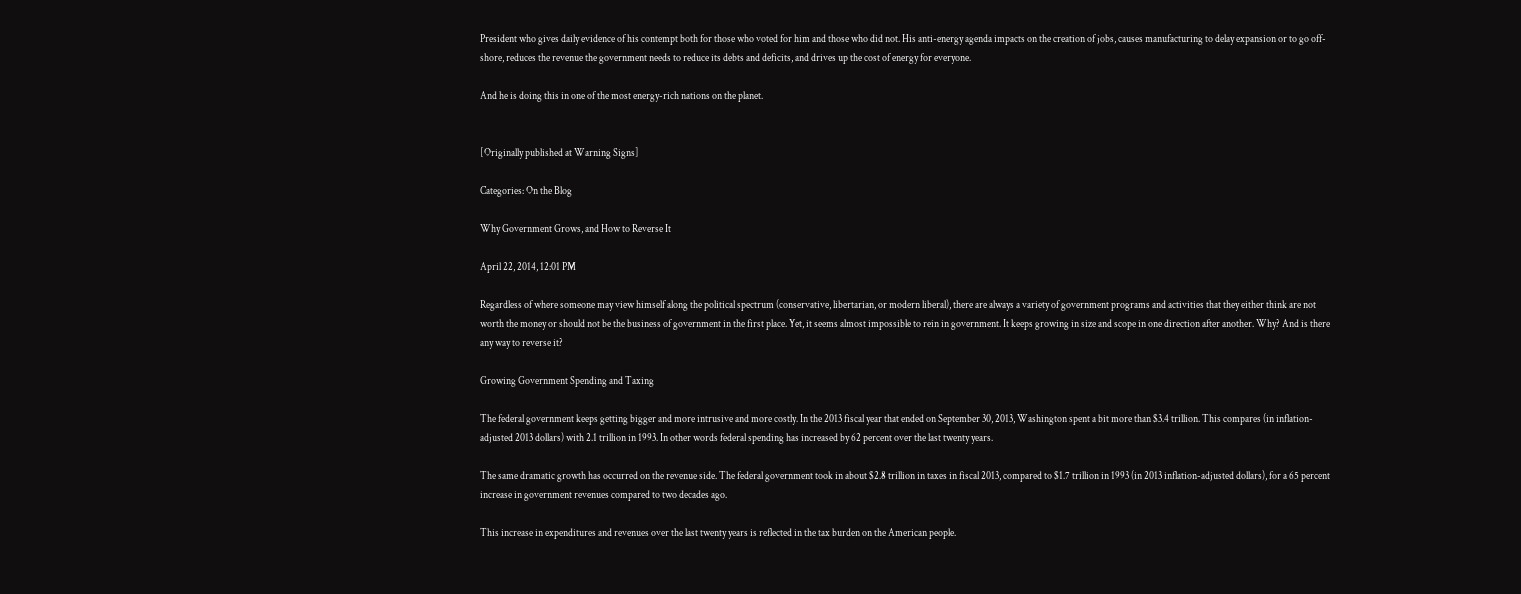President who gives daily evidence of his contempt both for those who voted for him and those who did not. His anti-energy agenda impacts on the creation of jobs, causes manufacturing to delay expansion or to go off-shore, reduces the revenue the government needs to reduce its debts and deficits, and drives up the cost of energy for everyone.

And he is doing this in one of the most energy-rich nations on the planet.


[Originally published at Warning Signs]

Categories: On the Blog

Why Government Grows, and How to Reverse It

April 22, 2014, 12:01 PM

Regardless of where someone may view himself along the political spectrum (conservative, libertarian, or modern liberal), there are always a variety of government programs and activities that they either think are not worth the money or should not be the business of government in the first place. Yet, it seems almost impossible to rein in government. It keeps growing in size and scope in one direction after another. Why? And is there any way to reverse it?

Growing Government Spending and Taxing

The federal government keeps getting bigger and more intrusive and more costly. In the 2013 fiscal year that ended on September 30, 2013, Washington spent a bit more than $3.4 trillion. This compares (in inflation-adjusted 2013 dollars) with 2.1 trillion in 1993. In other words federal spending has increased by 62 percent over the last twenty years.

The same dramatic growth has occurred on the revenue side. The federal government took in about $2.8 trillion in taxes in fiscal 2013, compared to $1.7 trillion in 1993 (in 2013 inflation-adjusted dollars), for a 65 percent increase in government revenues compared to two decades ago.

This increase in expenditures and revenues over the last twenty years is reflected in the tax burden on the American people.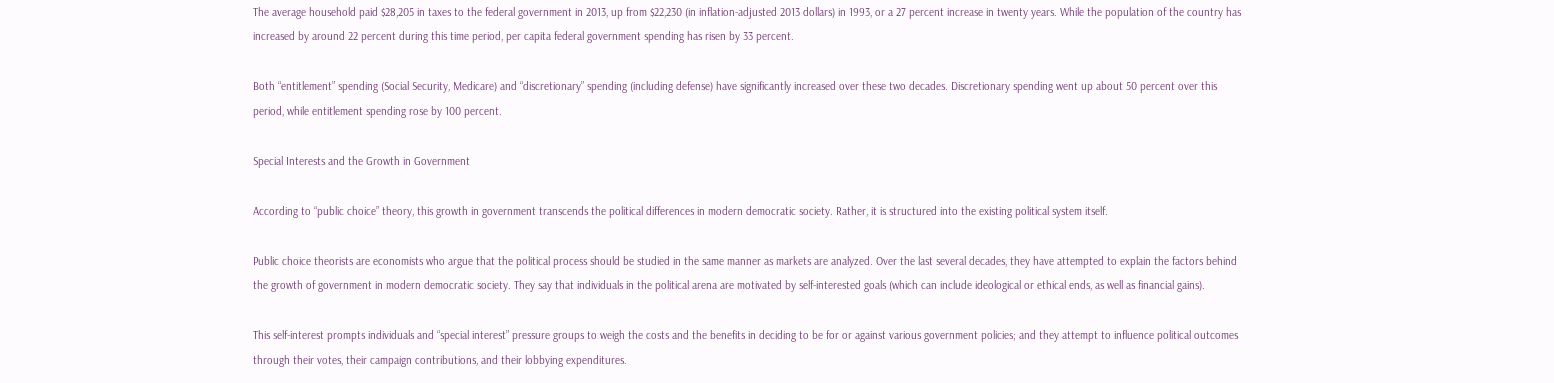The average household paid $28,205 in taxes to the federal government in 2013, up from $22,230 (in inflation-adjusted 2013 dollars) in 1993, or a 27 percent increase in twenty years. While the population of the country has increased by around 22 percent during this time period, per capita federal government spending has risen by 33 percent.

Both “entitlement” spending (Social Security, Medicare) and “discretionary” spending (including defense) have significantly increased over these two decades. Discretionary spending went up about 50 percent over this period, while entitlement spending rose by 100 percent.

Special Interests and the Growth in Government

According to “public choice” theory, this growth in government transcends the political differences in modern democratic society. Rather, it is structured into the existing political system itself.

Public choice theorists are economists who argue that the political process should be studied in the same manner as markets are analyzed. Over the last several decades, they have attempted to explain the factors behind the growth of government in modern democratic society. They say that individuals in the political arena are motivated by self-interested goals (which can include ideological or ethical ends, as well as financial gains).

This self-interest prompts individuals and “special interest” pressure groups to weigh the costs and the benefits in deciding to be for or against various government policies; and they attempt to influence political outcomes through their votes, their campaign contributions, and their lobbying expenditures.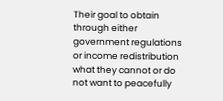Their goal to obtain through either government regulations or income redistribution what they cannot or do not want to peacefully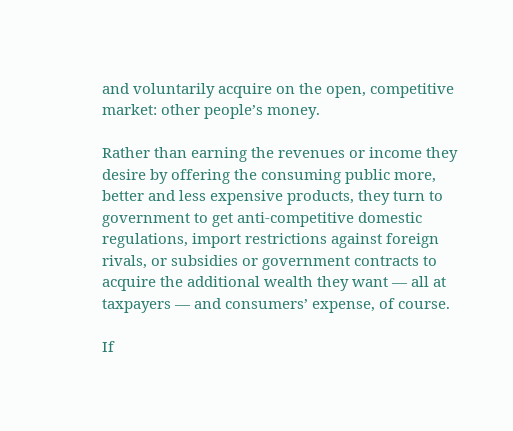and voluntarily acquire on the open, competitive market: other people’s money.

Rather than earning the revenues or income they desire by offering the consuming public more, better and less expensive products, they turn to government to get anti-competitive domestic regulations, import restrictions against foreign rivals, or subsidies or government contracts to acquire the additional wealth they want — all at taxpayers — and consumers’ expense, of course.

If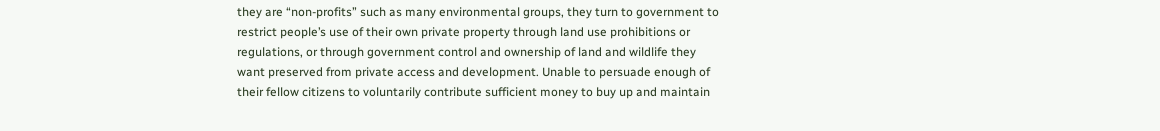they are “non-profits” such as many environmental groups, they turn to government to restrict people’s use of their own private property through land use prohibitions or regulations, or through government control and ownership of land and wildlife they want preserved from private access and development. Unable to persuade enough of their fellow citizens to voluntarily contribute sufficient money to buy up and maintain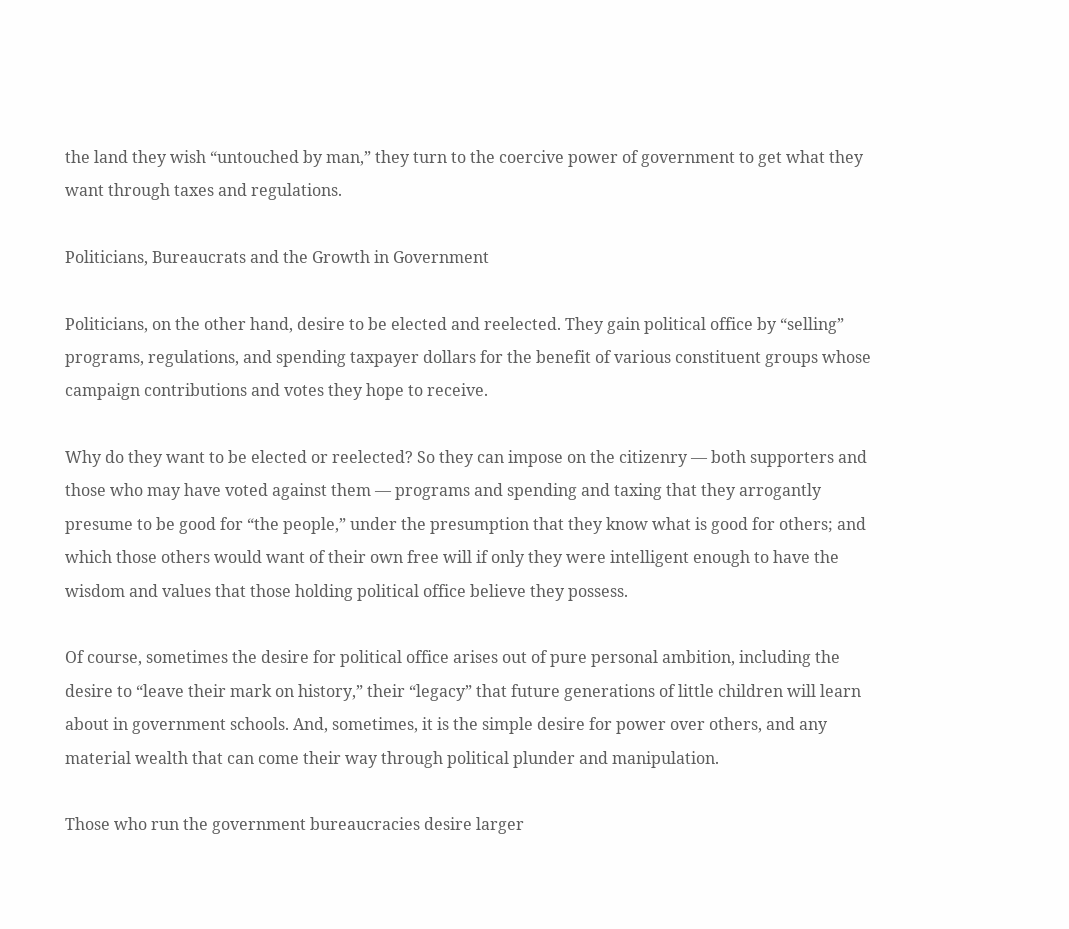the land they wish “untouched by man,” they turn to the coercive power of government to get what they want through taxes and regulations.

Politicians, Bureaucrats and the Growth in Government

Politicians, on the other hand, desire to be elected and reelected. They gain political office by “selling” programs, regulations, and spending taxpayer dollars for the benefit of various constituent groups whose campaign contributions and votes they hope to receive.

Why do they want to be elected or reelected? So they can impose on the citizenry — both supporters and those who may have voted against them — programs and spending and taxing that they arrogantly presume to be good for “the people,” under the presumption that they know what is good for others; and which those others would want of their own free will if only they were intelligent enough to have the wisdom and values that those holding political office believe they possess.

Of course, sometimes the desire for political office arises out of pure personal ambition, including the desire to “leave their mark on history,” their “legacy” that future generations of little children will learn about in government schools. And, sometimes, it is the simple desire for power over others, and any material wealth that can come their way through political plunder and manipulation.

Those who run the government bureaucracies desire larger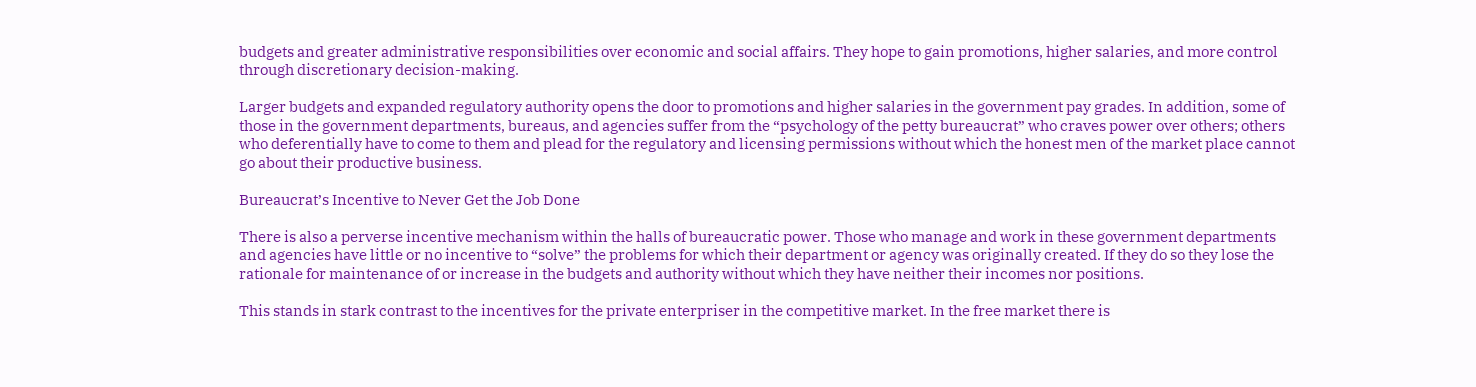budgets and greater administrative responsibilities over economic and social affairs. They hope to gain promotions, higher salaries, and more control through discretionary decision-making.

Larger budgets and expanded regulatory authority opens the door to promotions and higher salaries in the government pay grades. In addition, some of those in the government departments, bureaus, and agencies suffer from the “psychology of the petty bureaucrat” who craves power over others; others who deferentially have to come to them and plead for the regulatory and licensing permissions without which the honest men of the market place cannot go about their productive business.

Bureaucrat’s Incentive to Never Get the Job Done

There is also a perverse incentive mechanism within the halls of bureaucratic power. Those who manage and work in these government departments and agencies have little or no incentive to “solve” the problems for which their department or agency was originally created. If they do so they lose the rationale for maintenance of or increase in the budgets and authority without which they have neither their incomes nor positions.

This stands in stark contrast to the incentives for the private enterpriser in the competitive market. In the free market there is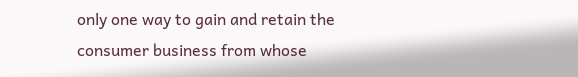only one way to gain and retain the consumer business from whose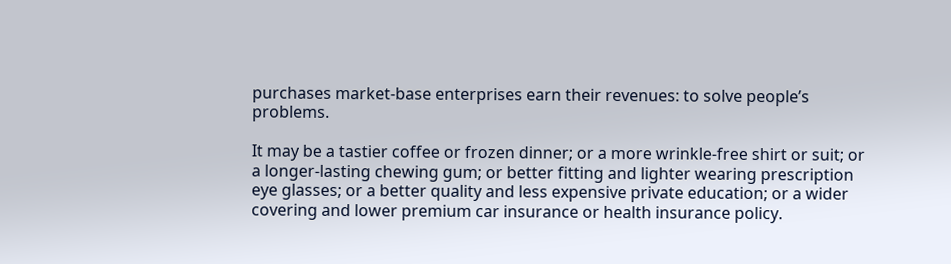purchases market-base enterprises earn their revenues: to solve people’s problems.

It may be a tastier coffee or frozen dinner; or a more wrinkle-free shirt or suit; or a longer-lasting chewing gum; or better fitting and lighter wearing prescription eye glasses; or a better quality and less expensive private education; or a wider covering and lower premium car insurance or health insurance policy.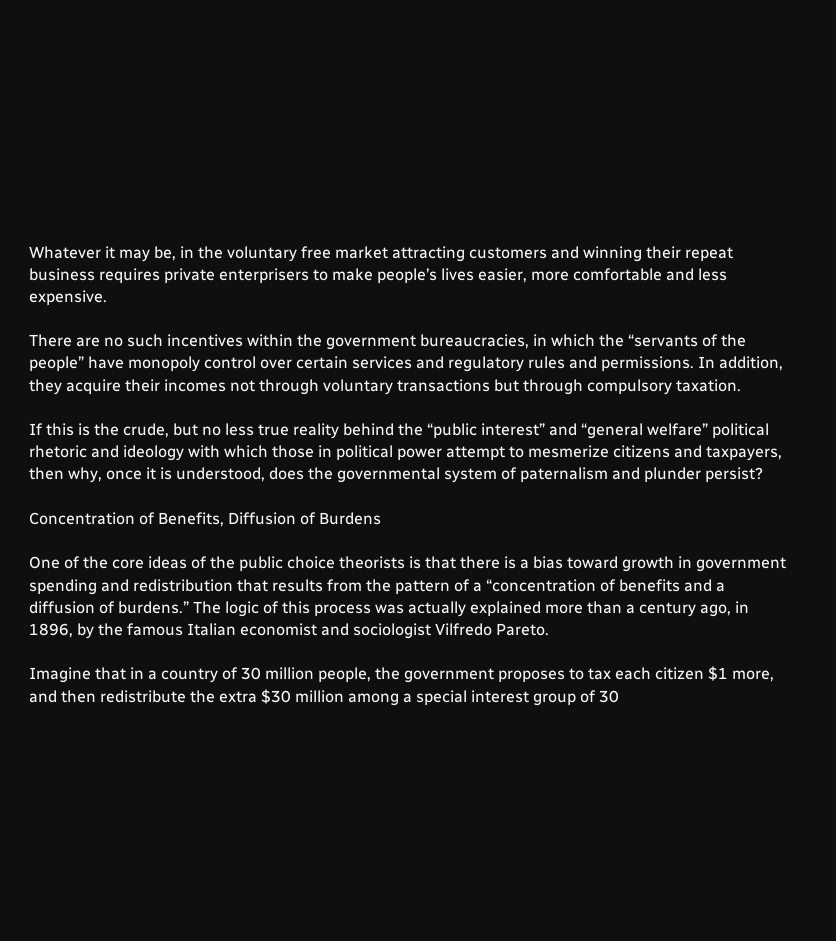Whatever it may be, in the voluntary free market attracting customers and winning their repeat business requires private enterprisers to make people’s lives easier, more comfortable and less expensive.

There are no such incentives within the government bureaucracies, in which the “servants of the people” have monopoly control over certain services and regulatory rules and permissions. In addition, they acquire their incomes not through voluntary transactions but through compulsory taxation.

If this is the crude, but no less true reality behind the “public interest” and “general welfare” political rhetoric and ideology with which those in political power attempt to mesmerize citizens and taxpayers, then why, once it is understood, does the governmental system of paternalism and plunder persist?

Concentration of Benefits, Diffusion of Burdens

One of the core ideas of the public choice theorists is that there is a bias toward growth in government spending and redistribution that results from the pattern of a “concentration of benefits and a diffusion of burdens.” The logic of this process was actually explained more than a century ago, in 1896, by the famous Italian economist and sociologist Vilfredo Pareto.

Imagine that in a country of 30 million people, the government proposes to tax each citizen $1 more, and then redistribute the extra $30 million among a special interest group of 30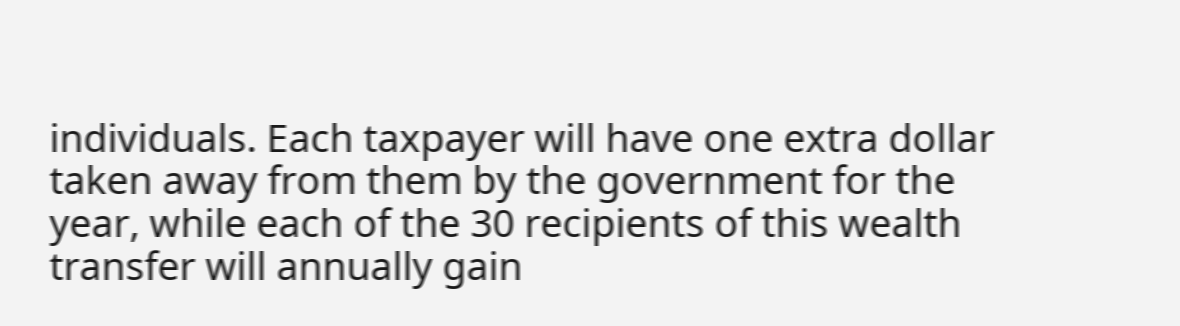individuals. Each taxpayer will have one extra dollar taken away from them by the government for the year, while each of the 30 recipients of this wealth transfer will annually gain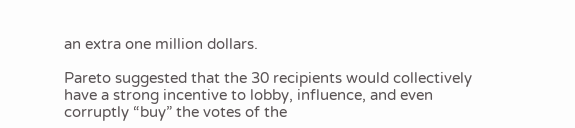an extra one million dollars.

Pareto suggested that the 30 recipients would collectively have a strong incentive to lobby, influence, and even corruptly “buy” the votes of the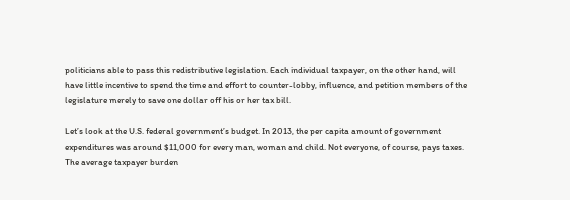politicians able to pass this redistributive legislation. Each individual taxpayer, on the other hand, will have little incentive to spend the time and effort to counter-lobby, influence, and petition members of the legislature merely to save one dollar off his or her tax bill.

Let’s look at the U.S. federal government’s budget. In 2013, the per capita amount of government expenditures was around $11,000 for every man, woman and child. Not everyone, of course, pays taxes. The average taxpayer burden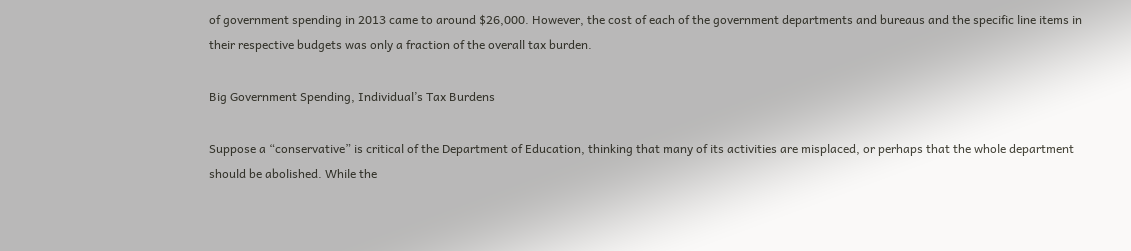of government spending in 2013 came to around $26,000. However, the cost of each of the government departments and bureaus and the specific line items in their respective budgets was only a fraction of the overall tax burden.

Big Government Spending, Individual’s Tax Burdens

Suppose a “conservative” is critical of the Department of Education, thinking that many of its activities are misplaced, or perhaps that the whole department should be abolished. While the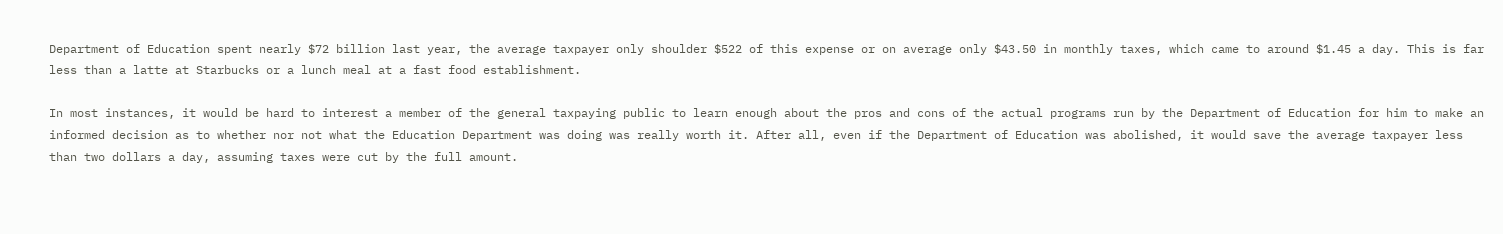Department of Education spent nearly $72 billion last year, the average taxpayer only shoulder $522 of this expense or on average only $43.50 in monthly taxes, which came to around $1.45 a day. This is far less than a latte at Starbucks or a lunch meal at a fast food establishment.

In most instances, it would be hard to interest a member of the general taxpaying public to learn enough about the pros and cons of the actual programs run by the Department of Education for him to make an informed decision as to whether nor not what the Education Department was doing was really worth it. After all, even if the Department of Education was abolished, it would save the average taxpayer less than two dollars a day, assuming taxes were cut by the full amount.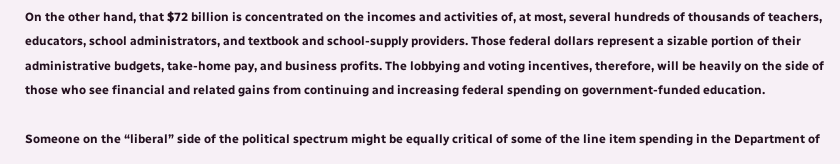On the other hand, that $72 billion is concentrated on the incomes and activities of, at most, several hundreds of thousands of teachers, educators, school administrators, and textbook and school-supply providers. Those federal dollars represent a sizable portion of their administrative budgets, take-home pay, and business profits. The lobbying and voting incentives, therefore, will be heavily on the side of those who see financial and related gains from continuing and increasing federal spending on government-funded education.

Someone on the “liberal” side of the political spectrum might be equally critical of some of the line item spending in the Department of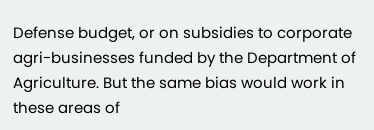Defense budget, or on subsidies to corporate agri-businesses funded by the Department of Agriculture. But the same bias would work in these areas of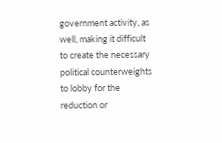government activity, as well, making it difficult to create the necessary political counterweights to lobby for the reduction or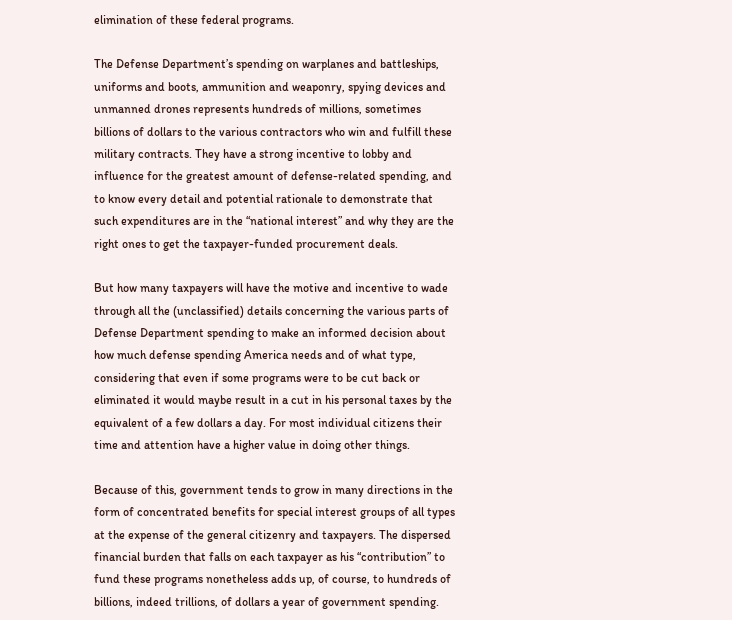elimination of these federal programs.

The Defense Department’s spending on warplanes and battleships, uniforms and boots, ammunition and weaponry, spying devices and unmanned drones represents hundreds of millions, sometimes billions of dollars to the various contractors who win and fulfill these military contracts. They have a strong incentive to lobby and influence for the greatest amount of defense-related spending, and to know every detail and potential rationale to demonstrate that such expenditures are in the “national interest” and why they are the right ones to get the taxpayer-funded procurement deals.

But how many taxpayers will have the motive and incentive to wade through all the (unclassified) details concerning the various parts of Defense Department spending to make an informed decision about how much defense spending America needs and of what type, considering that even if some programs were to be cut back or eliminated it would maybe result in a cut in his personal taxes by the equivalent of a few dollars a day. For most individual citizens their time and attention have a higher value in doing other things.

Because of this, government tends to grow in many directions in the form of concentrated benefits for special interest groups of all types at the expense of the general citizenry and taxpayers. The dispersed financial burden that falls on each taxpayer as his “contribution” to fund these programs nonetheless adds up, of course, to hundreds of billions, indeed trillions, of dollars a year of government spending.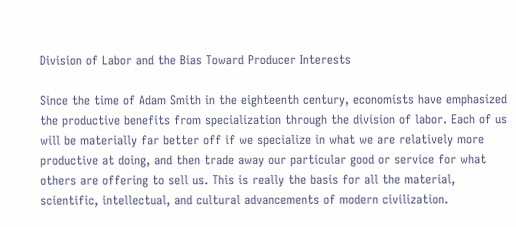Division of Labor and the Bias Toward Producer Interests

Since the time of Adam Smith in the eighteenth century, economists have emphasized the productive benefits from specialization through the division of labor. Each of us will be materially far better off if we specialize in what we are relatively more productive at doing, and then trade away our particular good or service for what others are offering to sell us. This is really the basis for all the material, scientific, intellectual, and cultural advancements of modern civilization.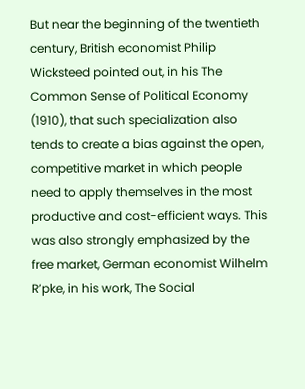But near the beginning of the twentieth century, British economist Philip Wicksteed pointed out, in his The Common Sense of Political Economy (1910), that such specialization also tends to create a bias against the open, competitive market in which people need to apply themselves in the most productive and cost-efficient ways. This was also strongly emphasized by the free market, German economist Wilhelm R’pke, in his work, The Social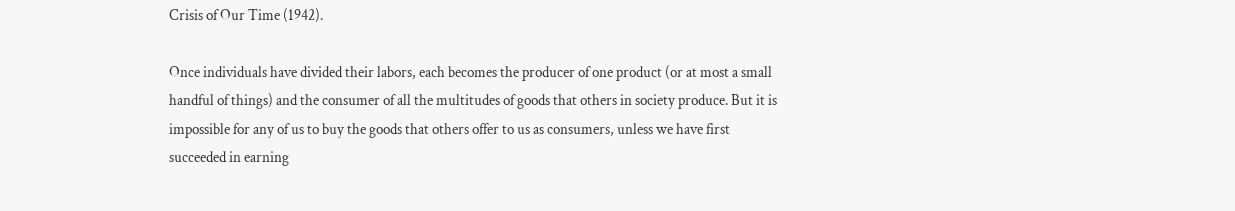Crisis of Our Time (1942).

Once individuals have divided their labors, each becomes the producer of one product (or at most a small handful of things) and the consumer of all the multitudes of goods that others in society produce. But it is impossible for any of us to buy the goods that others offer to us as consumers, unless we have first succeeded in earning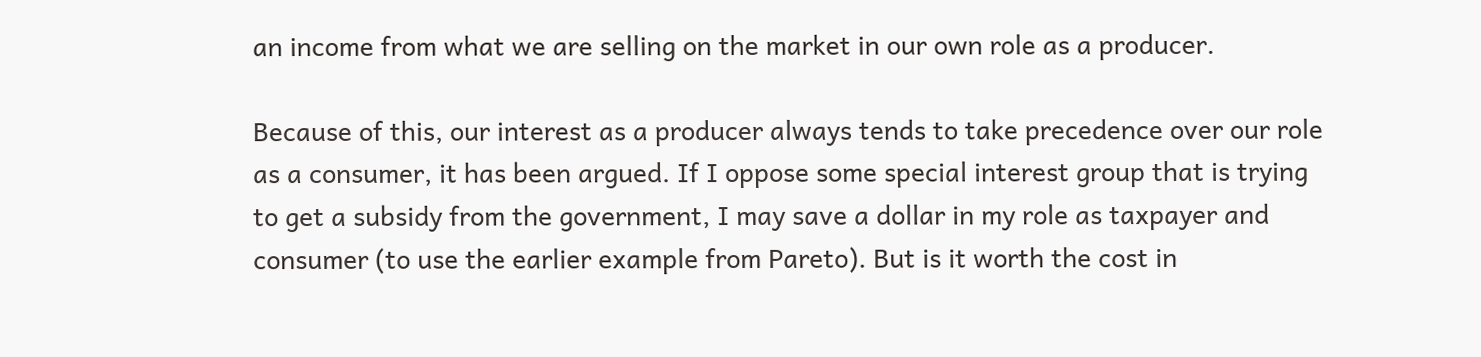an income from what we are selling on the market in our own role as a producer.

Because of this, our interest as a producer always tends to take precedence over our role as a consumer, it has been argued. If I oppose some special interest group that is trying to get a subsidy from the government, I may save a dollar in my role as taxpayer and consumer (to use the earlier example from Pareto). But is it worth the cost in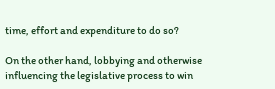time, effort and expenditure to do so?

On the other hand, lobbying and otherwise influencing the legislative process to win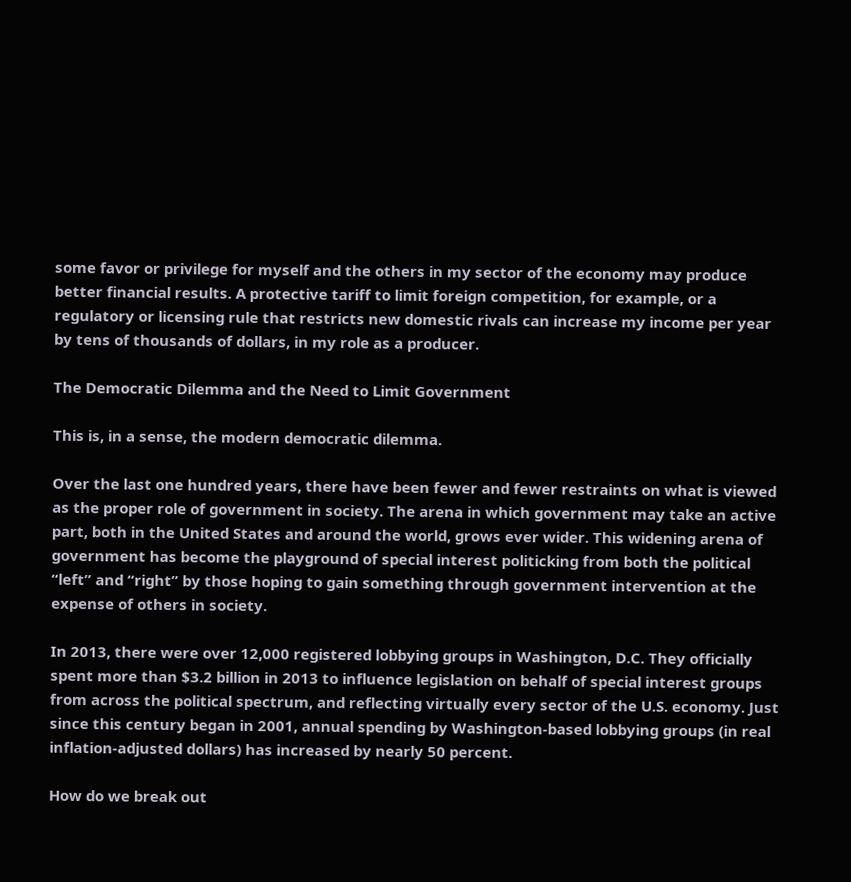some favor or privilege for myself and the others in my sector of the economy may produce better financial results. A protective tariff to limit foreign competition, for example, or a regulatory or licensing rule that restricts new domestic rivals can increase my income per year by tens of thousands of dollars, in my role as a producer.

The Democratic Dilemma and the Need to Limit Government

This is, in a sense, the modern democratic dilemma.

Over the last one hundred years, there have been fewer and fewer restraints on what is viewed as the proper role of government in society. The arena in which government may take an active part, both in the United States and around the world, grows ever wider. This widening arena of government has become the playground of special interest politicking from both the political “left” and “right” by those hoping to gain something through government intervention at the expense of others in society.

In 2013, there were over 12,000 registered lobbying groups in Washington, D.C. They officially spent more than $3.2 billion in 2013 to influence legislation on behalf of special interest groups from across the political spectrum, and reflecting virtually every sector of the U.S. economy. Just since this century began in 2001, annual spending by Washington-based lobbying groups (in real inflation-adjusted dollars) has increased by nearly 50 percent.

How do we break out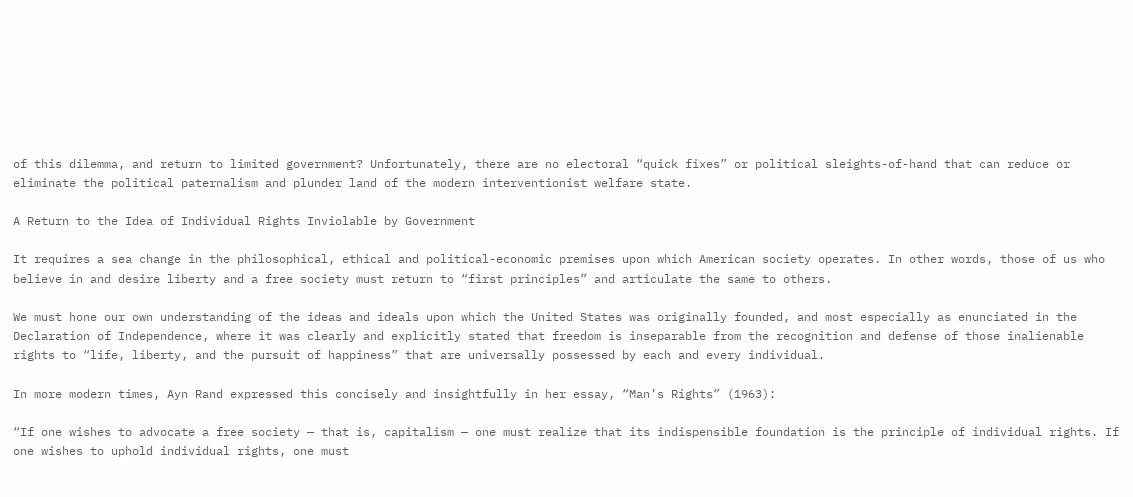of this dilemma, and return to limited government? Unfortunately, there are no electoral “quick fixes” or political sleights-of-hand that can reduce or eliminate the political paternalism and plunder land of the modern interventionist welfare state.

A Return to the Idea of Individual Rights Inviolable by Government

It requires a sea change in the philosophical, ethical and political-economic premises upon which American society operates. In other words, those of us who believe in and desire liberty and a free society must return to “first principles” and articulate the same to others.

We must hone our own understanding of the ideas and ideals upon which the United States was originally founded, and most especially as enunciated in the Declaration of Independence, where it was clearly and explicitly stated that freedom is inseparable from the recognition and defense of those inalienable rights to “life, liberty, and the pursuit of happiness” that are universally possessed by each and every individual.

In more modern times, Ayn Rand expressed this concisely and insightfully in her essay, “Man’s Rights” (1963):

“If one wishes to advocate a free society — that is, capitalism — one must realize that its indispensible foundation is the principle of individual rights. If one wishes to uphold individual rights, one must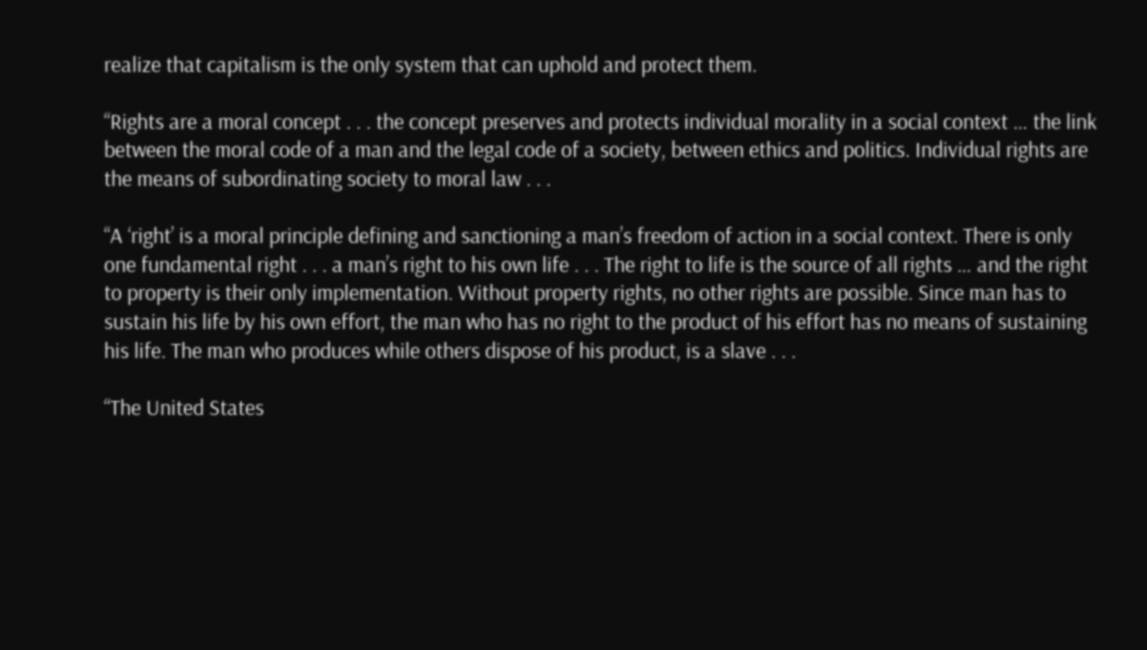realize that capitalism is the only system that can uphold and protect them.

“Rights are a moral concept . . . the concept preserves and protects individual morality in a social context … the link between the moral code of a man and the legal code of a society, between ethics and politics. Individual rights are the means of subordinating society to moral law . . .

“A ‘right’ is a moral principle defining and sanctioning a man’s freedom of action in a social context. There is only one fundamental right . . . a man’s right to his own life . . . The right to life is the source of all rights … and the right to property is their only implementation. Without property rights, no other rights are possible. Since man has to sustain his life by his own effort, the man who has no right to the product of his effort has no means of sustaining his life. The man who produces while others dispose of his product, is a slave . . .

“The United States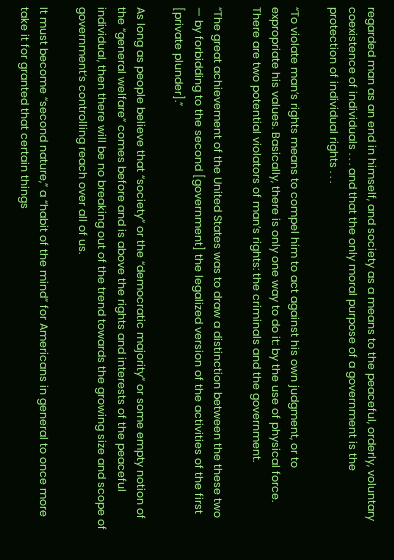regarded man as an end in himself, and society as a means to the peaceful, orderly, voluntary coexistence of individuals . . . and that the only moral purpose of a government is the protection of individual rights . . .

“To violate man’s rights means to compel him to act against his own judgment, or to expropriate his values. Basically, there is only one way to do it: by the use of physical force. There are two potential violators of man’s rights: the criminals and the government.

“The great achievement of the United States was to draw a distinction between the these two — by forbidding to the second [government] the legalized version of the activities of the first [private plunder].”

As long as people believe that “society” or the “democratic majority” or some empty notion of the “general welfare” comes before and is above the rights and interests of the peaceful individual, then there will be no breaking out of the trend towards the growing size and scope of government’s controlling reach over all of us.

It must become “second nature,” a “habit of the mind” for Americans in general to once more take it for granted that certain things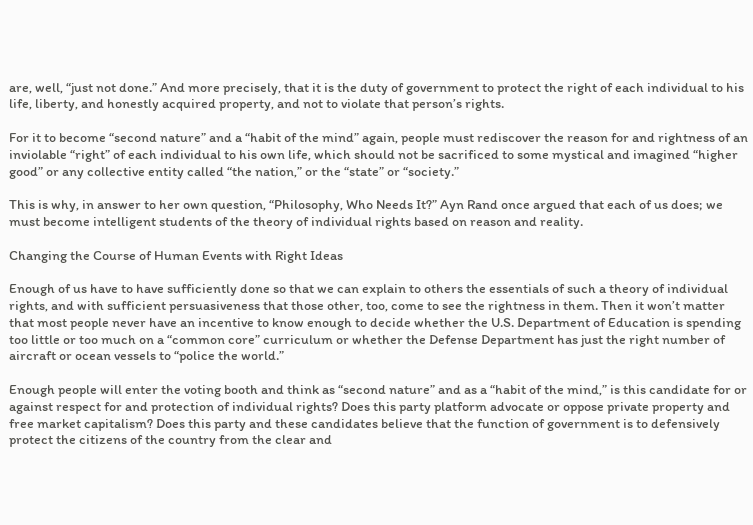are, well, “just not done.” And more precisely, that it is the duty of government to protect the right of each individual to his life, liberty, and honestly acquired property, and not to violate that person’s rights.

For it to become “second nature” and a “habit of the mind” again, people must rediscover the reason for and rightness of an inviolable “right” of each individual to his own life, which should not be sacrificed to some mystical and imagined “higher good” or any collective entity called “the nation,” or the “state” or “society.”

This is why, in answer to her own question, “Philosophy, Who Needs It?” Ayn Rand once argued that each of us does; we must become intelligent students of the theory of individual rights based on reason and reality.

Changing the Course of Human Events with Right Ideas

Enough of us have to have sufficiently done so that we can explain to others the essentials of such a theory of individual rights, and with sufficient persuasiveness that those other, too, come to see the rightness in them. Then it won’t matter that most people never have an incentive to know enough to decide whether the U.S. Department of Education is spending too little or too much on a “common core” curriculum or whether the Defense Department has just the right number of aircraft or ocean vessels to “police the world.”

Enough people will enter the voting booth and think as “second nature” and as a “habit of the mind,” is this candidate for or against respect for and protection of individual rights? Does this party platform advocate or oppose private property and free market capitalism? Does this party and these candidates believe that the function of government is to defensively protect the citizens of the country from the clear and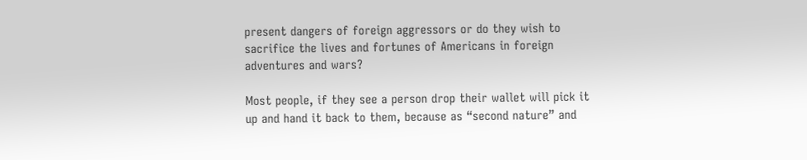present dangers of foreign aggressors or do they wish to sacrifice the lives and fortunes of Americans in foreign adventures and wars?

Most people, if they see a person drop their wallet will pick it up and hand it back to them, because as “second nature” and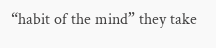“habit of the mind” they take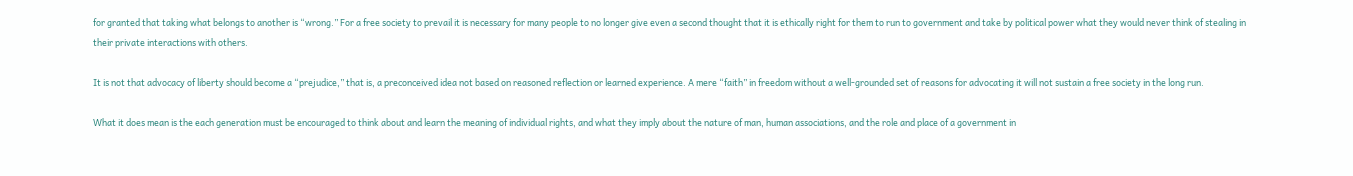for granted that taking what belongs to another is “wrong.” For a free society to prevail it is necessary for many people to no longer give even a second thought that it is ethically right for them to run to government and take by political power what they would never think of stealing in their private interactions with others.

It is not that advocacy of liberty should become a “prejudice,” that is, a preconceived idea not based on reasoned reflection or learned experience. A mere “faith” in freedom without a well-grounded set of reasons for advocating it will not sustain a free society in the long run.

What it does mean is the each generation must be encouraged to think about and learn the meaning of individual rights, and what they imply about the nature of man, human associations, and the role and place of a government in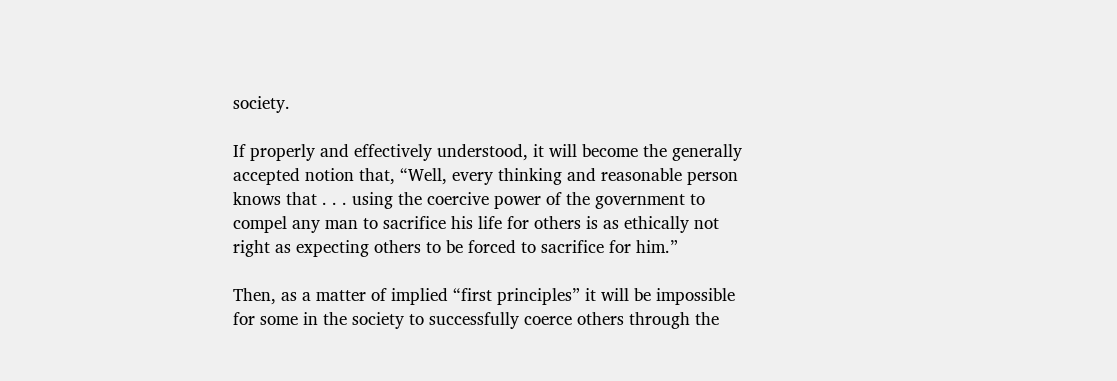society.

If properly and effectively understood, it will become the generally accepted notion that, “Well, every thinking and reasonable person knows that . . . using the coercive power of the government to compel any man to sacrifice his life for others is as ethically not right as expecting others to be forced to sacrifice for him.”

Then, as a matter of implied “first principles” it will be impossible for some in the society to successfully coerce others through the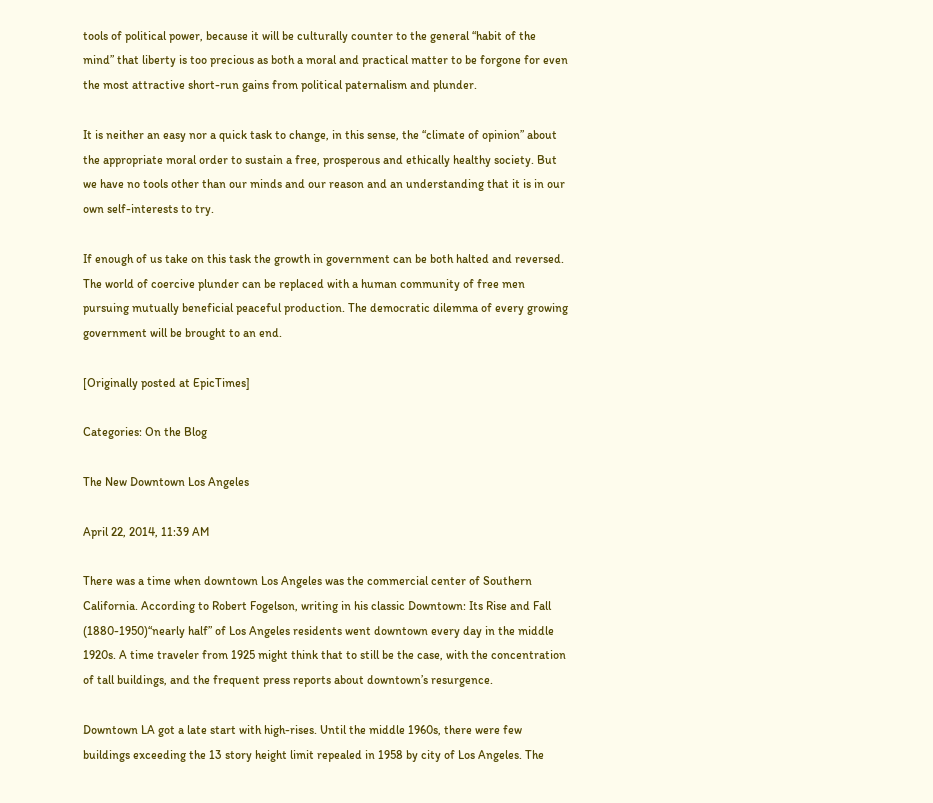tools of political power, because it will be culturally counter to the general “habit of the mind” that liberty is too precious as both a moral and practical matter to be forgone for even the most attractive short-run gains from political paternalism and plunder.

It is neither an easy nor a quick task to change, in this sense, the “climate of opinion” about the appropriate moral order to sustain a free, prosperous and ethically healthy society. But we have no tools other than our minds and our reason and an understanding that it is in our own self-interests to try.

If enough of us take on this task the growth in government can be both halted and reversed. The world of coercive plunder can be replaced with a human community of free men pursuing mutually beneficial peaceful production. The democratic dilemma of every growing government will be brought to an end.

[Originally posted at EpicTimes]

Categories: On the Blog

The New Downtown Los Angeles

April 22, 2014, 11:39 AM

There was a time when downtown Los Angeles was the commercial center of Southern California. According to Robert Fogelson, writing in his classic Downtown: Its Rise and Fall (1880-1950)“nearly half” of Los Angeles residents went downtown every day in the middle 1920s. A time traveler from 1925 might think that to still be the case, with the concentration of tall buildings, and the frequent press reports about downtown’s resurgence.

Downtown LA got a late start with high-rises. Until the middle 1960s, there were few buildings exceeding the 13 story height limit repealed in 1958 by city of Los Angeles. The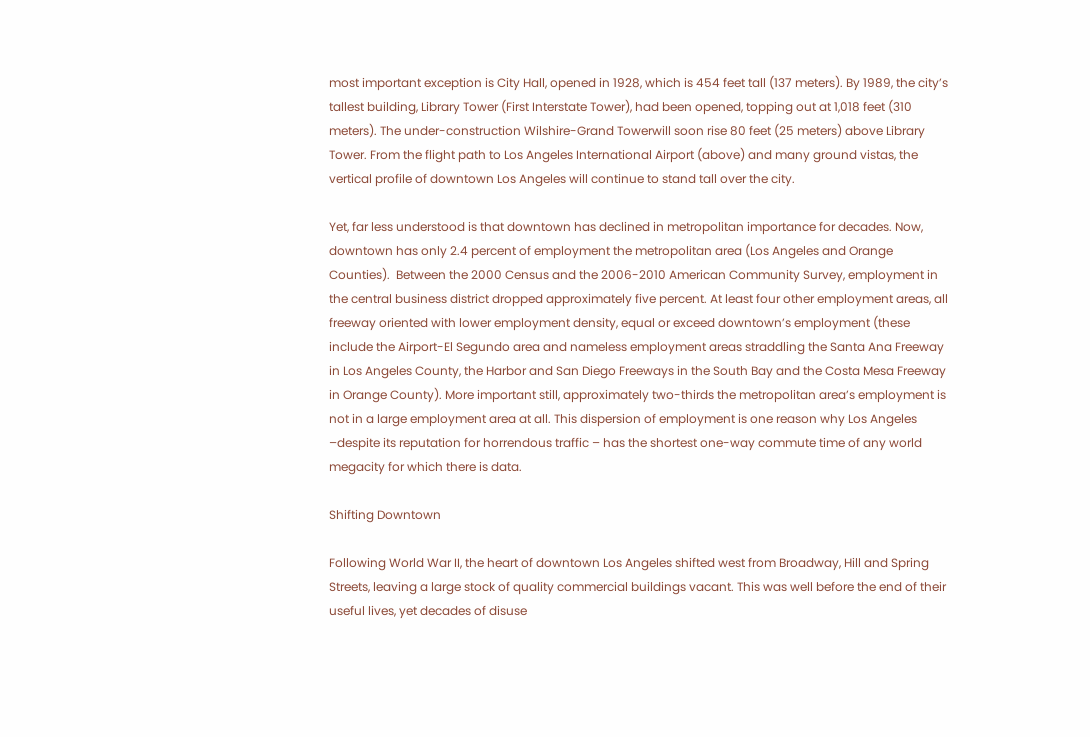most important exception is City Hall, opened in 1928, which is 454 feet tall (137 meters). By 1989, the city’s tallest building, Library Tower (First Interstate Tower), had been opened, topping out at 1,018 feet (310 meters). The under-construction Wilshire-Grand Towerwill soon rise 80 feet (25 meters) above Library Tower. From the flight path to Los Angeles International Airport (above) and many ground vistas, the vertical profile of downtown Los Angeles will continue to stand tall over the city.

Yet, far less understood is that downtown has declined in metropolitan importance for decades. Now, downtown has only 2.4 percent of employment the metropolitan area (Los Angeles and Orange Counties).  Between the 2000 Census and the 2006-2010 American Community Survey, employment in the central business district dropped approximately five percent. At least four other employment areas, all freeway oriented with lower employment density, equal or exceed downtown’s employment (these include the Airport-El Segundo area and nameless employment areas straddling the Santa Ana Freeway in Los Angeles County, the Harbor and San Diego Freeways in the South Bay and the Costa Mesa Freeway in Orange County). More important still, approximately two-thirds the metropolitan area’s employment is not in a large employment area at all. This dispersion of employment is one reason why Los Angeles –despite its reputation for horrendous traffic – has the shortest one-way commute time of any world megacity for which there is data.

Shifting Downtown

Following World War II, the heart of downtown Los Angeles shifted west from Broadway, Hill and Spring Streets, leaving a large stock of quality commercial buildings vacant. This was well before the end of their useful lives, yet decades of disuse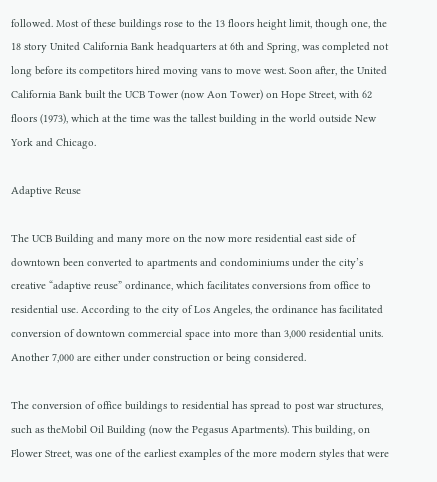followed. Most of these buildings rose to the 13 floors height limit, though one, the 18 story United California Bank headquarters at 6th and Spring, was completed not long before its competitors hired moving vans to move west. Soon after, the United California Bank built the UCB Tower (now Aon Tower) on Hope Street, with 62 floors (1973), which at the time was the tallest building in the world outside New York and Chicago.

Adaptive Reuse

The UCB Building and many more on the now more residential east side of downtown been converted to apartments and condominiums under the city’s creative “adaptive reuse” ordinance, which facilitates conversions from office to residential use. According to the city of Los Angeles, the ordinance has facilitated conversion of downtown commercial space into more than 3,000 residential units. Another 7,000 are either under construction or being considered.

The conversion of office buildings to residential has spread to post war structures, such as theMobil Oil Building (now the Pegasus Apartments). This building, on Flower Street, was one of the earliest examples of the more modern styles that were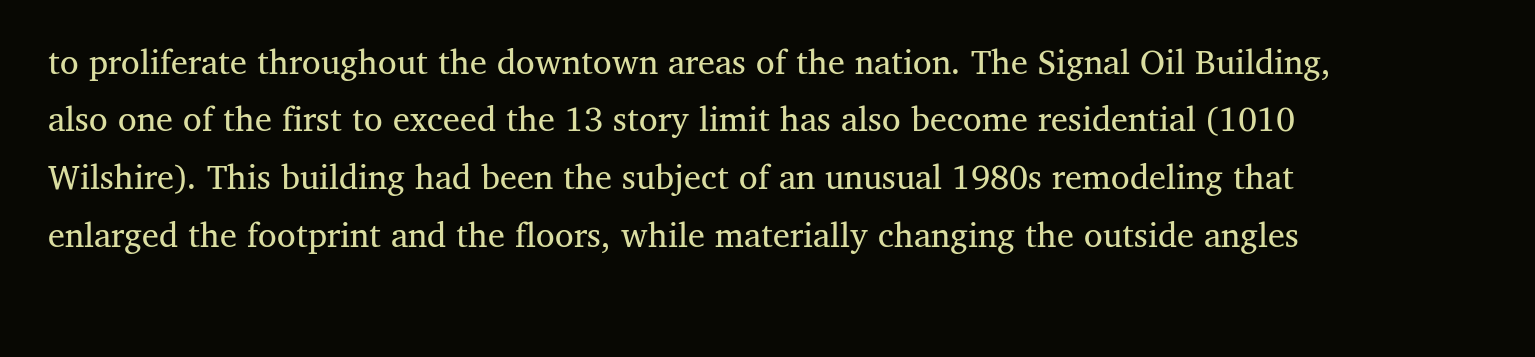to proliferate throughout the downtown areas of the nation. The Signal Oil Building, also one of the first to exceed the 13 story limit has also become residential (1010 Wilshire). This building had been the subject of an unusual 1980s remodeling that enlarged the footprint and the floors, while materially changing the outside angles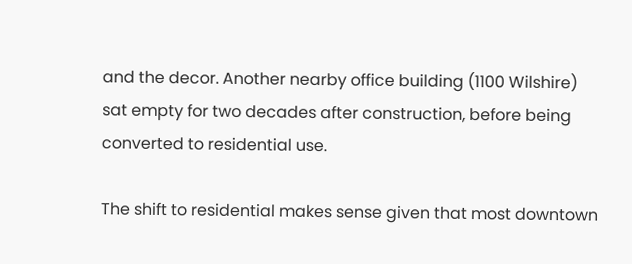and the decor. Another nearby office building (1100 Wilshire) sat empty for two decades after construction, before being converted to residential use.

The shift to residential makes sense given that most downtown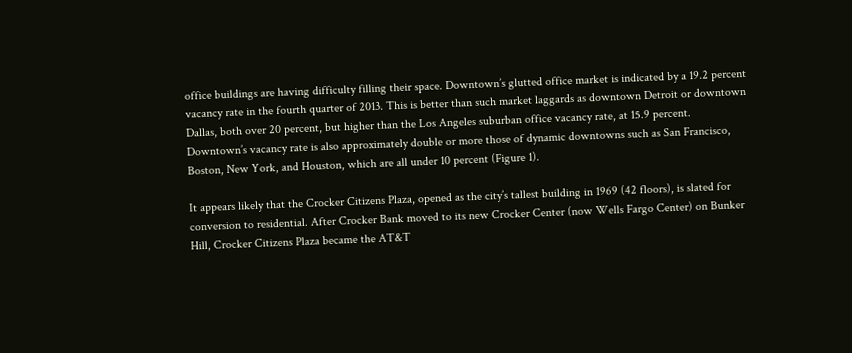office buildings are having difficulty filling their space. Downtown’s glutted office market is indicated by a 19.2 percent vacancy rate in the fourth quarter of 2013. This is better than such market laggards as downtown Detroit or downtown Dallas, both over 20 percent, but higher than the Los Angeles suburban office vacancy rate, at 15.9 percent. Downtown’s vacancy rate is also approximately double or more those of dynamic downtowns such as San Francisco, Boston, New York, and Houston, which are all under 10 percent (Figure 1).

It appears likely that the Crocker Citizens Plaza, opened as the city’s tallest building in 1969 (42 floors), is slated for conversion to residential. After Crocker Bank moved to its new Crocker Center (now Wells Fargo Center) on Bunker Hill, Crocker Citizens Plaza became the AT&T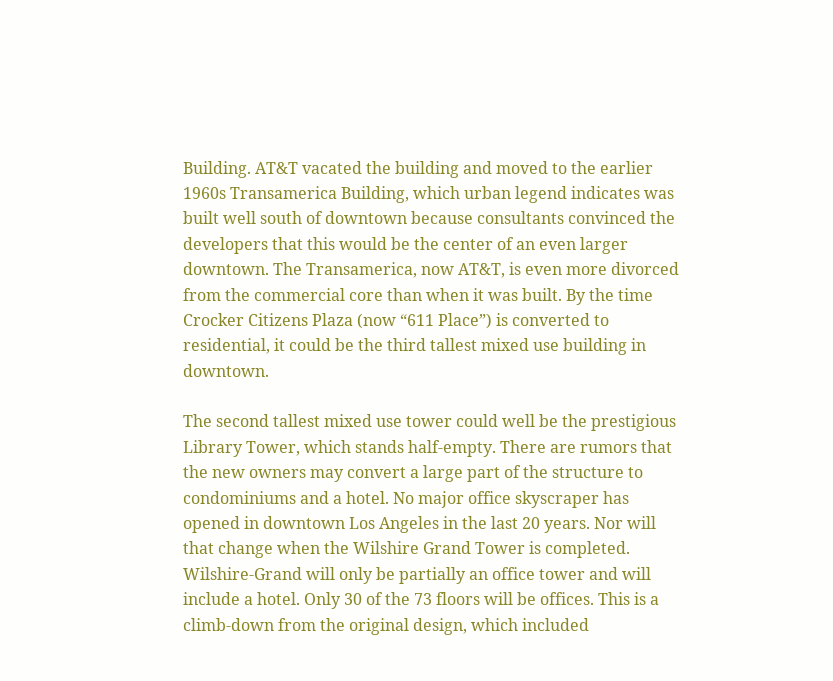Building. AT&T vacated the building and moved to the earlier 1960s Transamerica Building, which urban legend indicates was built well south of downtown because consultants convinced the developers that this would be the center of an even larger downtown. The Transamerica, now AT&T, is even more divorced from the commercial core than when it was built. By the time Crocker Citizens Plaza (now “611 Place”) is converted to residential, it could be the third tallest mixed use building in downtown.

The second tallest mixed use tower could well be the prestigious Library Tower, which stands half-empty. There are rumors that the new owners may convert a large part of the structure to condominiums and a hotel. No major office skyscraper has opened in downtown Los Angeles in the last 20 years. Nor will that change when the Wilshire Grand Tower is completed. Wilshire-Grand will only be partially an office tower and will include a hotel. Only 30 of the 73 floors will be offices. This is a climb-down from the original design, which included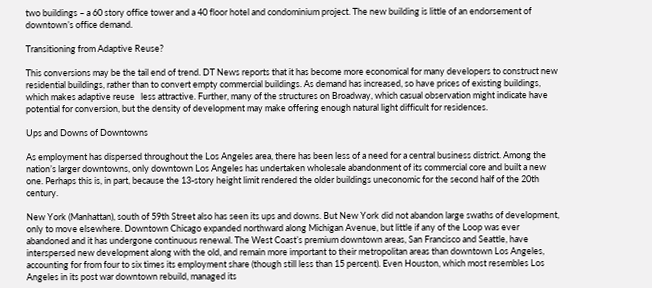two buildings – a 60 story office tower and a 40 floor hotel and condominium project. The new building is little of an endorsement of downtown’s office demand.

Transitioning from Adaptive Reuse?

This conversions may be the tail end of trend. DT News reports that it has become more economical for many developers to construct new residential buildings, rather than to convert empty commercial buildings. As demand has increased, so have prices of existing buildings, which makes adaptive reuse   less attractive. Further, many of the structures on Broadway, which casual observation might indicate have potential for conversion, but the density of development may make offering enough natural light difficult for residences.

Ups and Downs of Downtowns

As employment has dispersed throughout the Los Angeles area, there has been less of a need for a central business district. Among the nation’s larger downtowns, only downtown Los Angeles has undertaken wholesale abandonment of its commercial core and built a new one. Perhaps this is, in part, because the 13-story height limit rendered the older buildings uneconomic for the second half of the 20th century.

New York (Manhattan), south of 59th Street also has seen its ups and downs. But New York did not abandon large swaths of development, only to move elsewhere. Downtown Chicago expanded northward along Michigan Avenue, but little if any of the Loop was ever abandoned and it has undergone continuous renewal. The West Coast’s premium downtown areas, San Francisco and Seattle, have interspersed new development along with the old, and remain more important to their metropolitan areas than downtown Los Angeles, accounting for from four to six times its employment share (though still less than 15 percent). Even Houston, which most resembles Los Angeles in its post war downtown rebuild, managed its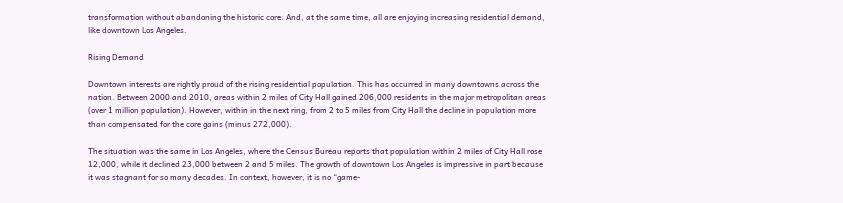transformation without abandoning the historic core. And, at the same time, all are enjoying increasing residential demand, like downtown Los Angeles.

Rising Demand

Downtown interests are rightly proud of the rising residential population. This has occurred in many downtowns across the nation. Between 2000 and 2010, areas within 2 miles of City Hall gained 206,000 residents in the major metropolitan areas (over 1 million population). However, within in the next ring, from 2 to 5 miles from City Hall the decline in population more than compensated for the core gains (minus 272,000).

The situation was the same in Los Angeles, where the Census Bureau reports that population within 2 miles of City Hall rose 12,000, while it declined 23,000 between 2 and 5 miles. The growth of downtown Los Angeles is impressive in part because it was stagnant for so many decades. In context, however, it is no “game-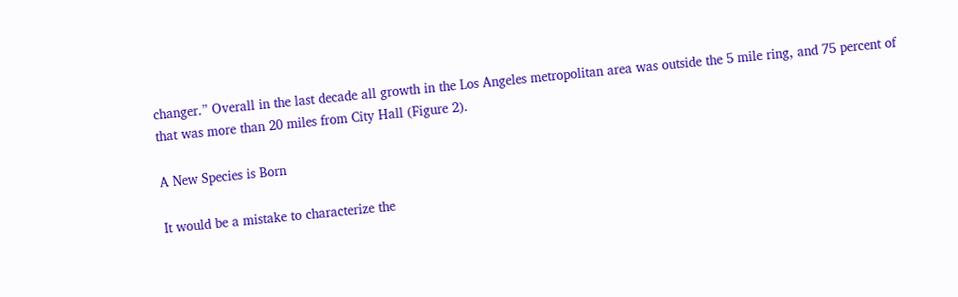changer.” Overall in the last decade all growth in the Los Angeles metropolitan area was outside the 5 mile ring, and 75 percent of that was more than 20 miles from City Hall (Figure 2).

A New Species is Born

It would be a mistake to characterize the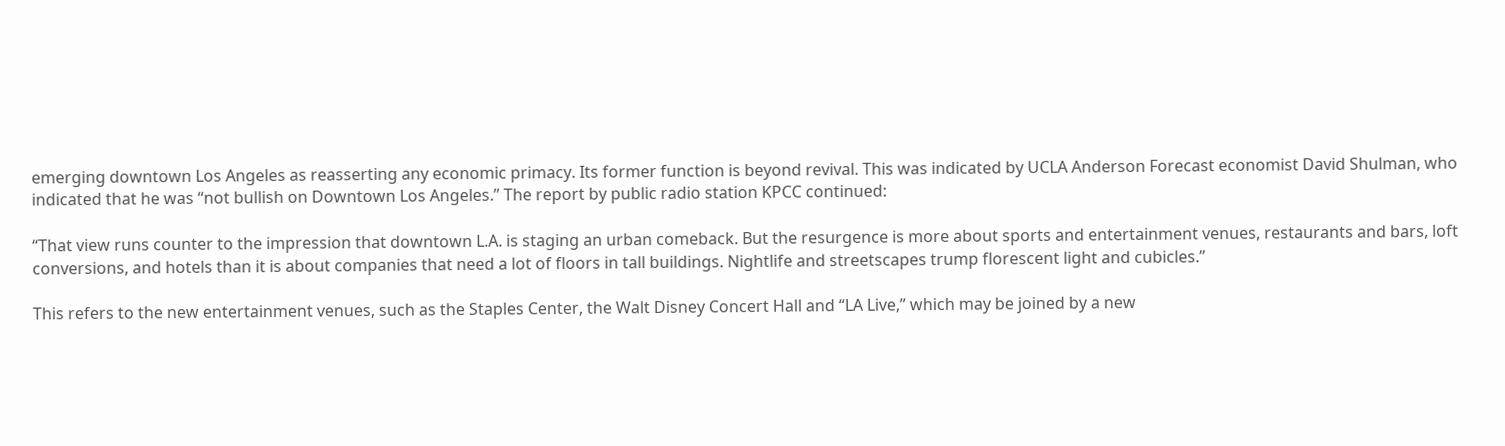emerging downtown Los Angeles as reasserting any economic primacy. Its former function is beyond revival. This was indicated by UCLA Anderson Forecast economist David Shulman, who indicated that he was “not bullish on Downtown Los Angeles.” The report by public radio station KPCC continued:

“That view runs counter to the impression that downtown L.A. is staging an urban comeback. But the resurgence is more about sports and entertainment venues, restaurants and bars, loft conversions, and hotels than it is about companies that need a lot of floors in tall buildings. Nightlife and streetscapes trump florescent light and cubicles.”

This refers to the new entertainment venues, such as the Staples Center, the Walt Disney Concert Hall and “LA Live,” which may be joined by a new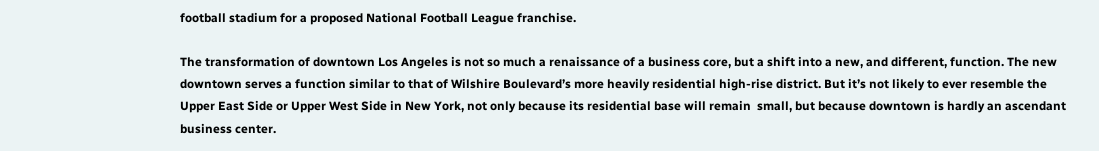football stadium for a proposed National Football League franchise.

The transformation of downtown Los Angeles is not so much a renaissance of a business core, but a shift into a new, and different, function. The new downtown serves a function similar to that of Wilshire Boulevard’s more heavily residential high-rise district. But it’s not likely to ever resemble the Upper East Side or Upper West Side in New York, not only because its residential base will remain  small, but because downtown is hardly an ascendant business center.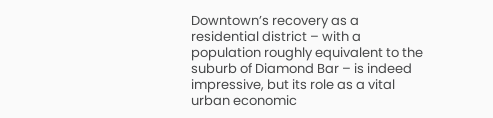Downtown’s recovery as a residential district – with a population roughly equivalent to the suburb of Diamond Bar – is indeed impressive, but its role as a vital urban economic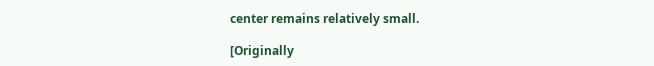center remains relatively small.

[Originally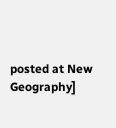posted at New Geography]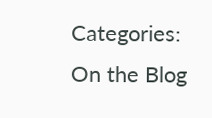Categories: On the Blog